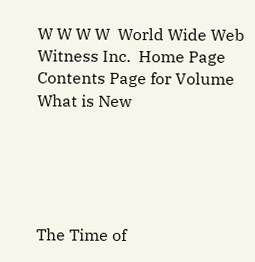W W W W  World Wide Web Witness Inc.  Home Page     Contents Page for Volume   What is New





The Time of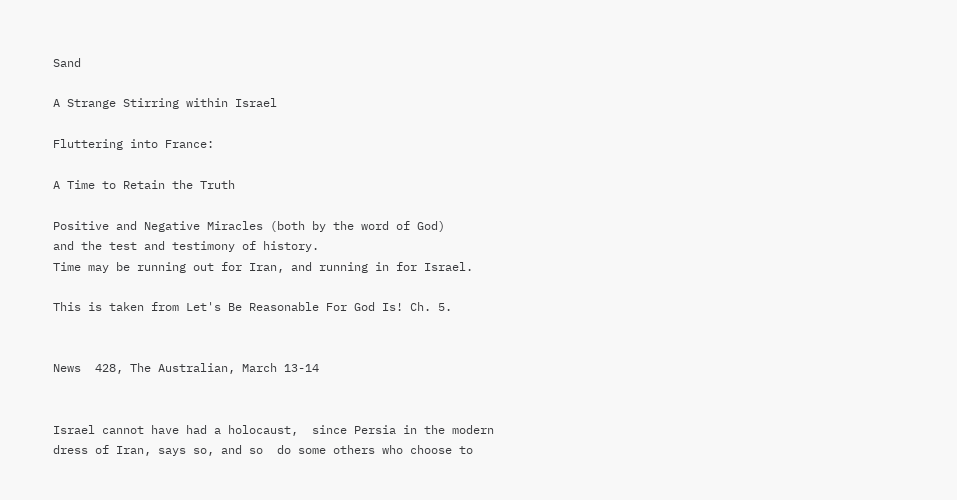Sand

A Strange Stirring within Israel

Fluttering into France:

A Time to Retain the Truth

Positive and Negative Miracles (both by the word of God)
and the test and testimony of history.
Time may be running out for Iran, and running in for Israel.

This is taken from Let's Be Reasonable For God Is! Ch. 5.


News  428, The Australian, March 13-14


Israel cannot have had a holocaust,  since Persia in the modern dress of Iran, says so, and so  do some others who choose to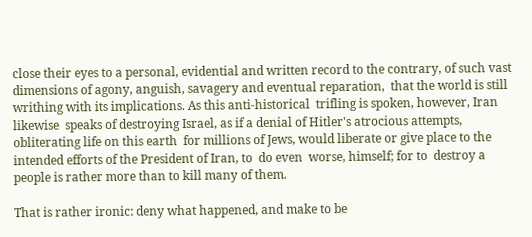close their eyes to a personal, evidential and written record to the contrary, of such vast dimensions of agony, anguish, savagery and eventual reparation,  that the world is still writhing with its implications. As this anti-historical  trifling is spoken, however, Iran likewise  speaks of destroying Israel, as if a denial of Hitler's atrocious attempts, obliterating life on this earth  for millions of Jews, would liberate or give place to the intended efforts of the President of Iran, to  do even  worse, himself; for to  destroy a people is rather more than to kill many of them.

That is rather ironic: deny what happened, and make to be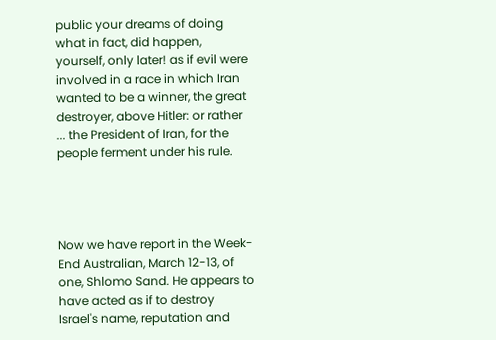public your dreams of doing what in fact, did happen,  yourself, only later! as if evil were involved in a race in which Iran wanted to be a winner, the great destroyer, above Hitler: or rather ... the President of Iran, for the people ferment under his rule.




Now we have report in the Week-End Australian, March 12-13, of one, Shlomo Sand. He appears to have acted as if to destroy Israel's name, reputation and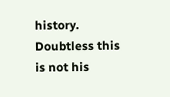history. Doubtless this is not his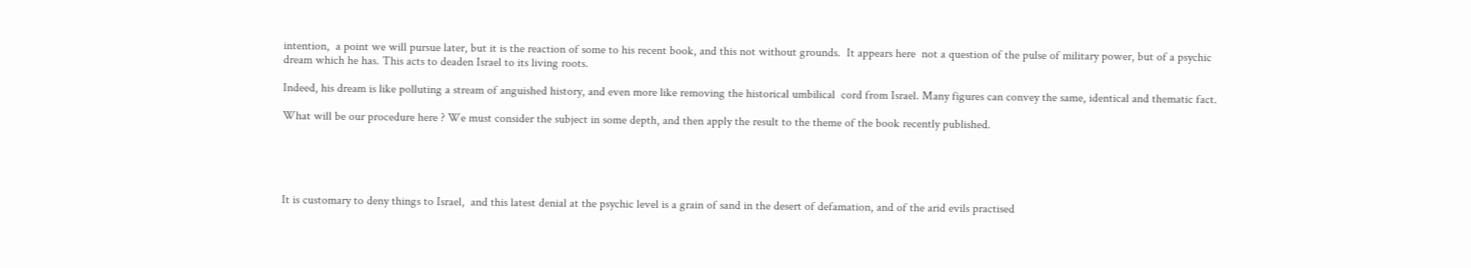intention,  a point we will pursue later, but it is the reaction of some to his recent book, and this not without grounds.  It appears here  not a question of the pulse of military power, but of a psychic dream which he has. This acts to deaden Israel to its living roots.

Indeed, his dream is like polluting a stream of anguished history, and even more like removing the historical umbilical  cord from Israel. Many figures can convey the same, identical and thematic fact.

What will be our procedure here ? We must consider the subject in some depth, and then apply the result to the theme of the book recently published.





It is customary to deny things to Israel,  and this latest denial at the psychic level is a grain of sand in the desert of defamation, and of the arid evils practised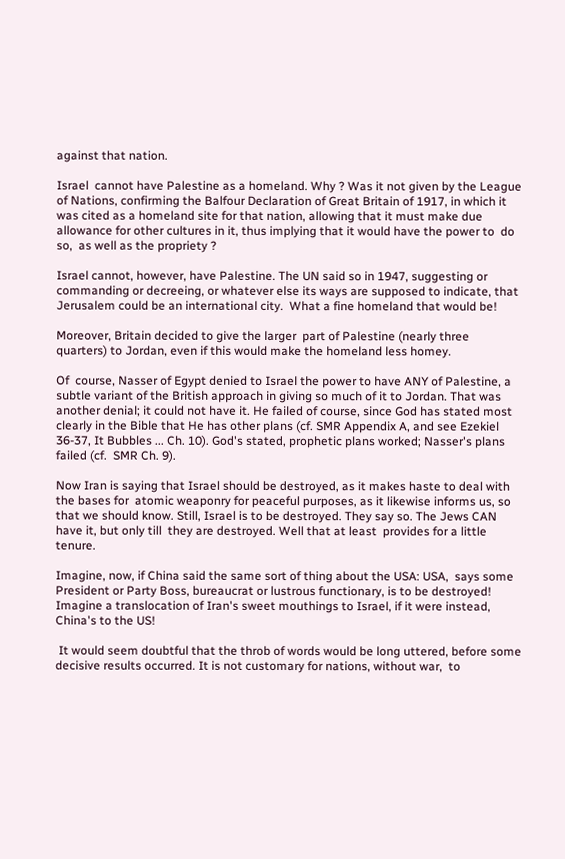against that nation.

Israel  cannot have Palestine as a homeland. Why ? Was it not given by the League of Nations, confirming the Balfour Declaration of Great Britain of 1917, in which it was cited as a homeland site for that nation, allowing that it must make due allowance for other cultures in it, thus implying that it would have the power to  do so,  as well as the propriety ?

Israel cannot, however, have Palestine. The UN said so in 1947, suggesting or commanding or decreeing, or whatever else its ways are supposed to indicate, that Jerusalem could be an international city.  What a fine homeland that would be!

Moreover, Britain decided to give the larger  part of Palestine (nearly three quarters) to Jordan, even if this would make the homeland less homey.

Of  course, Nasser of Egypt denied to Israel the power to have ANY of Palestine, a subtle variant of the British approach in giving so much of it to Jordan. That was another denial; it could not have it. He failed of course, since God has stated most clearly in the Bible that He has other plans (cf. SMR Appendix A, and see Ezekiel 36-37, It Bubbles ... Ch. 10). God's stated, prophetic plans worked; Nasser's plans failed (cf.  SMR Ch. 9).

Now Iran is saying that Israel should be destroyed, as it makes haste to deal with the bases for  atomic weaponry for peaceful purposes, as it likewise informs us, so that we should know. Still, Israel is to be destroyed. They say so. The Jews CAN have it, but only till  they are destroyed. Well that at least  provides for a little tenure.

Imagine, now, if China said the same sort of thing about the USA: USA,  says some President or Party Boss, bureaucrat or lustrous functionary, is to be destroyed! Imagine a translocation of Iran's sweet mouthings to Israel, if it were instead, China's to the US!

 It would seem doubtful that the throb of words would be long uttered, before some decisive results occurred. It is not customary for nations, without war,  to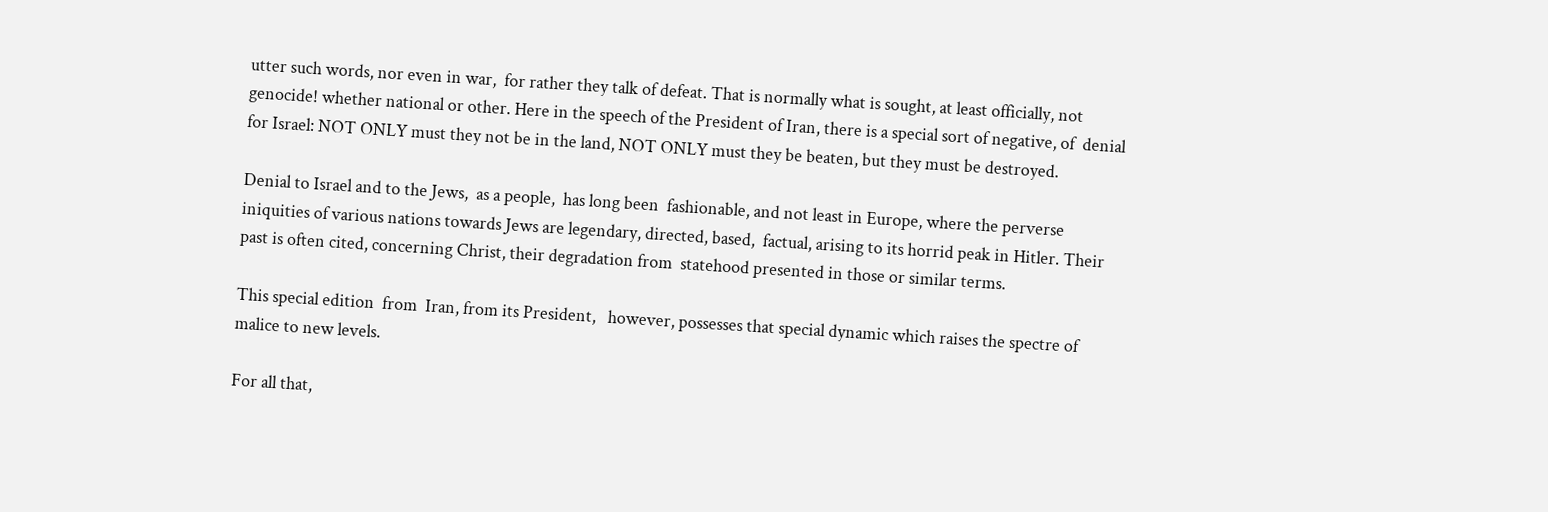utter such words, nor even in war,  for rather they talk of defeat. That is normally what is sought, at least officially, not genocide! whether national or other. Here in the speech of the President of Iran, there is a special sort of negative, of  denial for Israel: NOT ONLY must they not be in the land, NOT ONLY must they be beaten, but they must be destroyed.

Denial to Israel and to the Jews,  as a people,  has long been  fashionable, and not least in Europe, where the perverse iniquities of various nations towards Jews are legendary, directed, based,  factual, arising to its horrid peak in Hitler. Their past is often cited, concerning Christ, their degradation from  statehood presented in those or similar terms.

This special edition  from  Iran, from its President,   however, possesses that special dynamic which raises the spectre of malice to new levels.

For all that,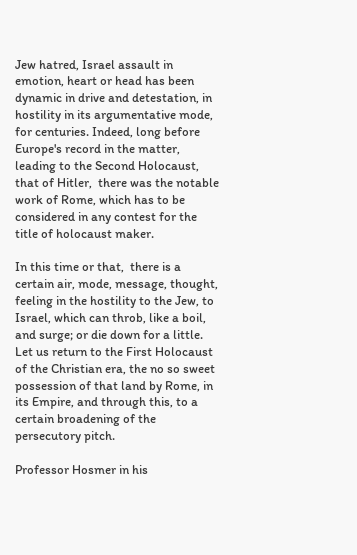Jew hatred, Israel assault in emotion, heart or head has been dynamic in drive and detestation, in hostility in its argumentative mode, for centuries. Indeed, long before Europe's record in the matter, leading to the Second Holocaust, that of Hitler,  there was the notable work of Rome, which has to be considered in any contest for the  title of holocaust maker.

In this time or that,  there is a certain air, mode, message, thought, feeling in the hostility to the Jew, to Israel, which can throb, like a boil, and surge; or die down for a little. Let us return to the First Holocaust of the Christian era, the no so sweet possession of that land by Rome, in its Empire, and through this, to a certain broadening of the persecutory pitch.

Professor Hosmer in his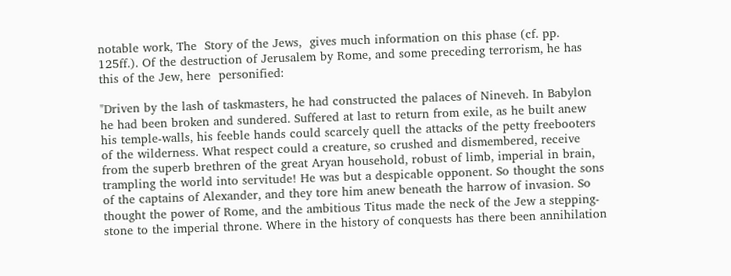notable work, The  Story of the Jews,  gives much information on this phase (cf. pp. 125ff.). Of the destruction of Jerusalem by Rome, and some preceding terrorism, he has this of the Jew, here  personified:

"Driven by the lash of taskmasters, he had constructed the palaces of Nineveh. In Babylon he had been broken and sundered. Suffered at last to return from exile, as he built anew his temple-walls, his feeble hands could scarcely quell the attacks of the petty freebooters of the wilderness. What respect could a creature, so crushed and dismembered, receive from the superb brethren of the great Aryan household, robust of limb, imperial in brain, trampling the world into servitude! He was but a despicable opponent. So thought the sons of the captains of Alexander, and they tore him anew beneath the harrow of invasion. So thought the power of Rome, and the ambitious Titus made the neck of the Jew a stepping-stone to the imperial throne. Where in the history of conquests has there been annihilation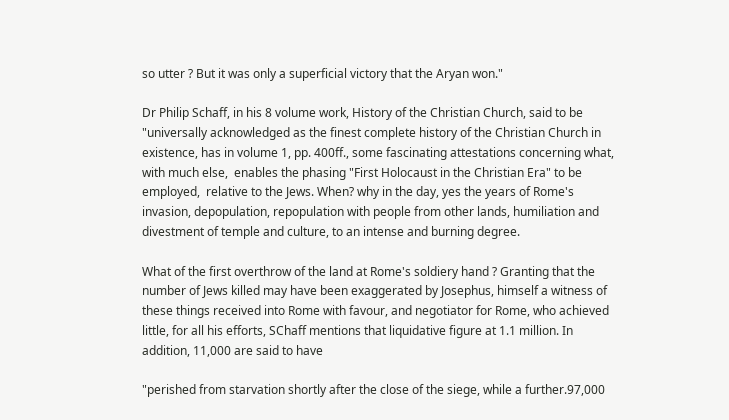so utter ? But it was only a superficial victory that the Aryan won."

Dr Philip Schaff, in his 8 volume work, History of the Christian Church, said to be "universally acknowledged as the finest complete history of the Christian Church in existence, has in volume 1, pp. 400ff., some fascinating attestations concerning what, with much else,  enables the phasing "First Holocaust in the Christian Era" to be employed,  relative to the Jews. When? why in the day, yes the years of Rome's invasion, depopulation, repopulation with people from other lands, humiliation and divestment of temple and culture, to an intense and burning degree.

What of the first overthrow of the land at Rome's soldiery hand ? Granting that the number of Jews killed may have been exaggerated by Josephus, himself a witness of these things received into Rome with favour, and negotiator for Rome, who achieved little, for all his efforts, SChaff mentions that liquidative figure at 1.1 million. In addition, 11,000 are said to have

"perished from starvation shortly after the close of the siege, while a further.97,000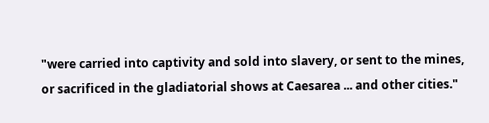"were carried into captivity and sold into slavery, or sent to the mines, or sacrificed in the gladiatorial shows at Caesarea ... and other cities."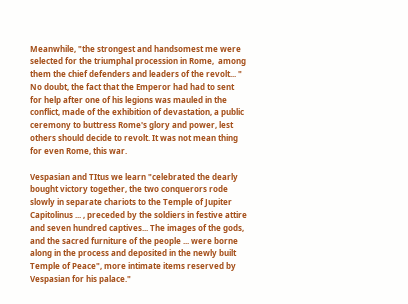Meanwhile, "the strongest and handsomest me were selected for the triumphal procession in Rome,  among them the chief defenders and leaders of the revolt... " No doubt, the fact that the Emperor had had to sent for help after one of his legions was mauled in the conflict, made of the exhibition of devastation, a public ceremony to buttress Rome's glory and power, lest others should decide to revolt. It was not mean thing for even Rome, this war.

Vespasian and TItus we learn "celebrated the dearly bought victory together, the two conquerors rode slowly in separate chariots to the Temple of Jupiter Capitolinus ... , preceded by the soldiers in festive attire and seven hundred captives... The images of the gods, and the sacred furniture of the people ... were borne along in the process and deposited in the newly built Temple of Peace", more intimate items reserved by Vespasian for his palace."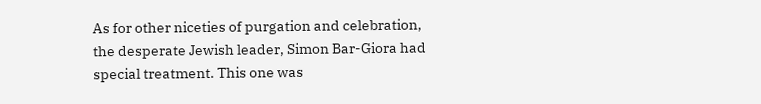As for other niceties of purgation and celebration, the desperate Jewish leader, Simon Bar-Giora had special treatment. This one was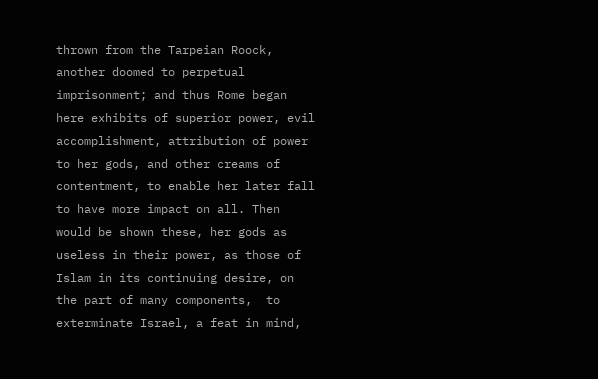thrown from the Tarpeian Roock, another doomed to perpetual imprisonment; and thus Rome began here exhibits of superior power, evil accomplishment, attribution of power to her gods, and other creams of contentment, to enable her later fall to have more impact on all. Then would be shown these, her gods as useless in their power, as those of Islam in its continuing desire, on the part of many components,  to exterminate Israel, a feat in mind,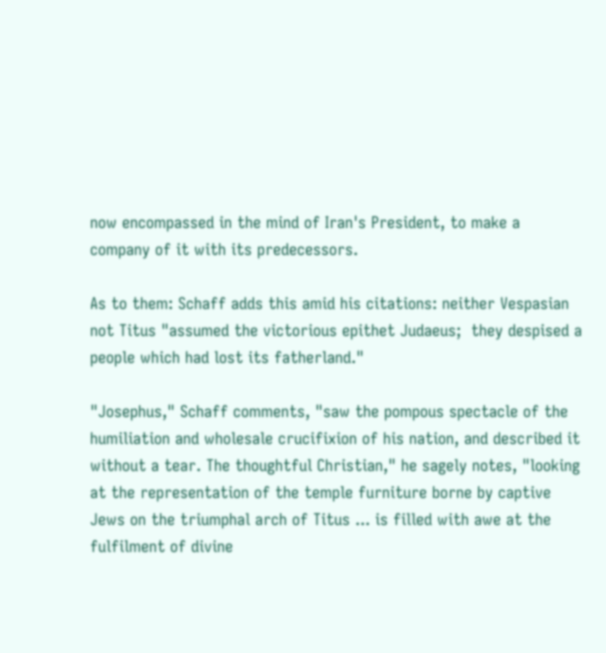now encompassed in the mind of Iran's President, to make a company of it with its predecessors.

As to them: Schaff adds this amid his citations: neither Vespasian not Titus "assumed the victorious epithet Judaeus;  they despised a people which had lost its fatherland."

"Josephus," Schaff comments, "saw the pompous spectacle of the humiliation and wholesale crucifixion of his nation, and described it without a tear. The thoughtful Christian," he sagely notes, "looking at the representation of the temple furniture borne by captive Jews on the triumphal arch of Titus ... is filled with awe at the fulfilment of divine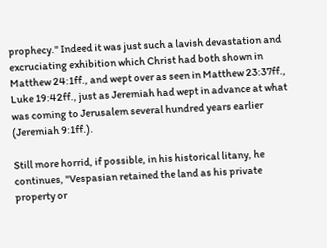prophecy." Indeed it was just such a lavish devastation and excruciating exhibition which Christ had both shown in Matthew 24:1ff., and wept over as seen in Matthew 23:37ff., Luke 19:42ff., just as Jeremiah had wept in advance at what was coming to Jerusalem several hundred years earlier (Jeremiah 9:1ff.).

Still more horrid, if possible, in his historical litany, he continues, "Vespasian retained the land as his private property or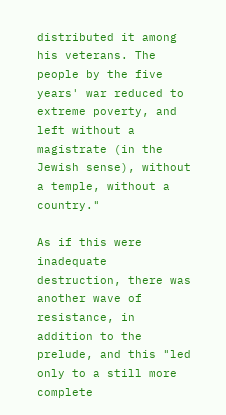distributed it among his veterans. The people by the five years' war reduced to extreme poverty, and left without a magistrate (in the Jewish sense), without a temple, without a country."

As if this were inadequate destruction, there was another wave of resistance, in addition to the prelude, and this "led only to a still more complete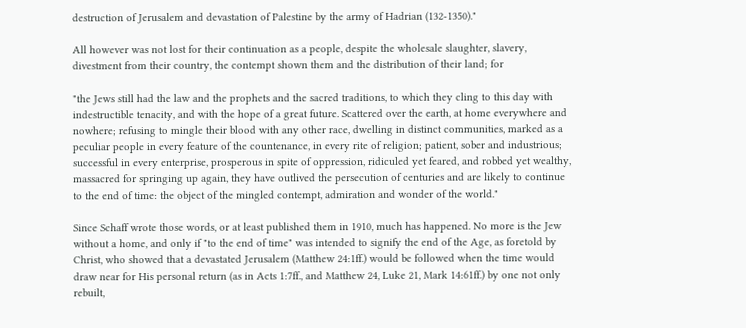destruction of Jerusalem and devastation of Palestine by the army of Hadrian (132-1350)."

All however was not lost for their continuation as a people, despite the wholesale slaughter, slavery, divestment from their country, the contempt shown them and the distribution of their land; for

"the Jews still had the law and the prophets and the sacred traditions, to which they cling to this day with indestructible tenacity, and with the hope of a great future. Scattered over the earth, at home everywhere and nowhere; refusing to mingle their blood with any other race, dwelling in distinct communities, marked as a peculiar people in every feature of the countenance, in every rite of religion; patient, sober and industrious; successful in every enterprise, prosperous in spite of oppression, ridiculed yet feared, and robbed yet wealthy, massacred for springing up again, they have outlived the persecution of centuries and are likely to continue to the end of time: the object of the mingled contempt, admiration and wonder of the world."

Since Schaff wrote those words, or at least published them in 1910, much has happened. No more is the Jew without a home, and only if "to the end of time" was intended to signify the end of the Age, as foretold by Christ, who showed that a devastated Jerusalem (Matthew 24:1ff.) would be followed when the time would draw near for His personal return (as in Acts 1:7ff., and Matthew 24, Luke 21, Mark 14:61ff.) by one not only rebuilt,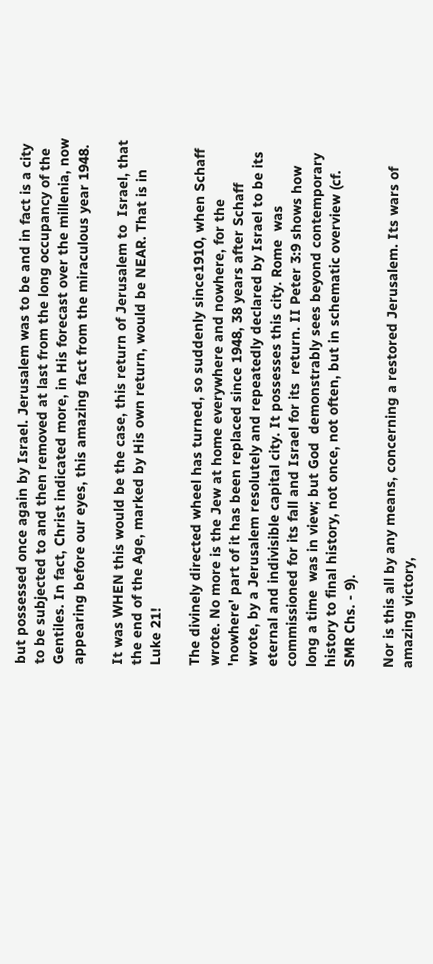but possessed once again by Israel. Jerusalem was to be and in fact is a city to be subjected to and then removed at last from the long occupancy of the Gentiles. In fact, Christ indicated more, in His forecast over the millenia, now appearing before our eyes, this amazing fact from the miraculous year 1948.

It was WHEN this would be the case, this return of Jerusalem to  Israel, that the end of the Age, marked by His own return, would be NEAR. That is in Luke 21!

The divinely directed wheel has turned, so suddenly since1910, when Schaff  wrote. No more is the Jew at home everywhere and nowhere, for the 'nowhere' part of it has been replaced since 1948, 38 years after Schaff wrote, by a Jerusalem resolutely and repeatedly declared by Israel to be its eternal and indivisible capital city. It possesses this city. Rome  was  commissioned for its fall and Israel for its  return. II Peter 3:9 shows how long a time  was in view; but God  demonstrably sees beyond contemporary history to final history, not once, not often, but in schematic overview (cf. SMR Chs. - 9).

Nor is this all by any means, concerning a restored Jerusalem. Its wars of amazing victory,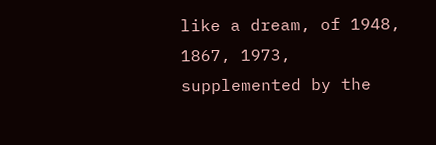like a dream, of 1948, 1867, 1973, supplemented by the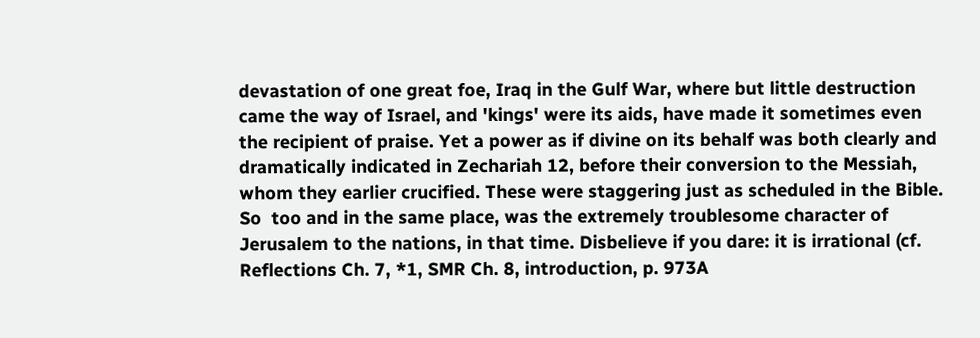devastation of one great foe, Iraq in the Gulf War, where but little destruction came the way of Israel, and 'kings' were its aids, have made it sometimes even the recipient of praise. Yet a power as if divine on its behalf was both clearly and dramatically indicated in Zechariah 12, before their conversion to the Messiah, whom they earlier crucified. These were staggering just as scheduled in the Bible. So  too and in the same place, was the extremely troublesome character of Jerusalem to the nations, in that time. Disbelieve if you dare: it is irrational (cf. Reflections Ch. 7, *1, SMR Ch. 8, introduction, p. 973A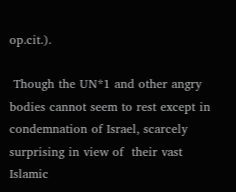op.cit.).

 Though the UN*1 and other angry bodies cannot seem to rest except in condemnation of Israel, scarcely surprising in view of  their vast Islamic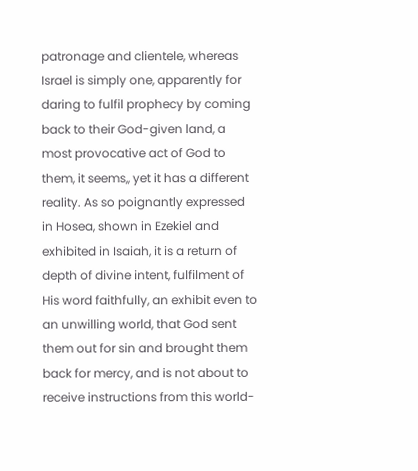patronage and clientele, whereas Israel is simply one, apparently for daring to fulfil prophecy by coming back to their God-given land, a most provocative act of God to them, it seems,, yet it has a different reality. As so poignantly expressed in Hosea, shown in Ezekiel and exhibited in Isaiah, it is a return of depth of divine intent, fulfilment of His word faithfully, an exhibit even to an unwilling world, that God sent them out for sin and brought them back for mercy, and is not about to receive instructions from this world-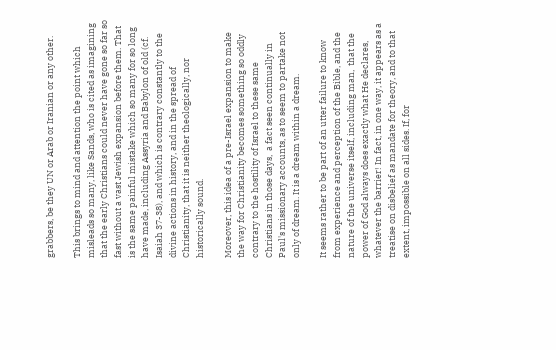grabbers, be they UN or Arab or Iranian or any other.

This brings to mind and attention the point which misleads so many, like Sands, who is cited as imagining that the early Christians could never have gone so far so fast without a vast Jewish expansion before them. That is the same painful mistake which so many for so long have made, including Assyria and Babylon of old (cf. Isaiah 37-38), and which is contrary constantly to the divine actions in history, and in the spread of Christianity, that it is neither theologically, nor historically sound.

Moreover, this idea of a pre-Israel expansion to make the way for Christianity becomes something so oddly contrary to the hostility of Israel to these same Christians in those days,  a fact seen continually in Paul's missionary accounts, as to seem to partake not only of dream. It is a dream within a dream.

It seems rather to be part of an utter failure to know from experience and perception of the Bible, and the nature of the universe itself, including man,  that the power of God always does exactly what He declares, whatever the barrier! In fact, in one way, it appears as a treatise on disbelief as mandate for theory, and to that extent, impossible on all sides. If, for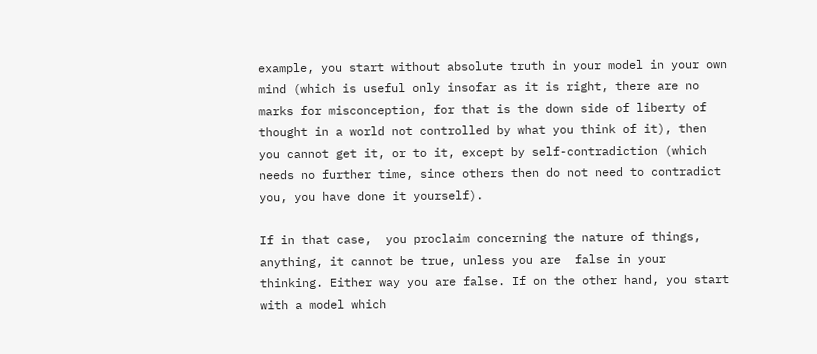example, you start without absolute truth in your model in your own mind (which is useful only insofar as it is right, there are no marks for misconception, for that is the down side of liberty of thought in a world not controlled by what you think of it), then you cannot get it, or to it, except by self-contradiction (which needs no further time, since others then do not need to contradict you, you have done it yourself).

If in that case,  you proclaim concerning the nature of things, anything, it cannot be true, unless you are  false in your thinking. Either way you are false. If on the other hand, you start with a model which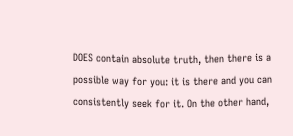DOES contain absolute truth, then there is a possible way for you: it is there and you can consistently seek for it. On the other hand,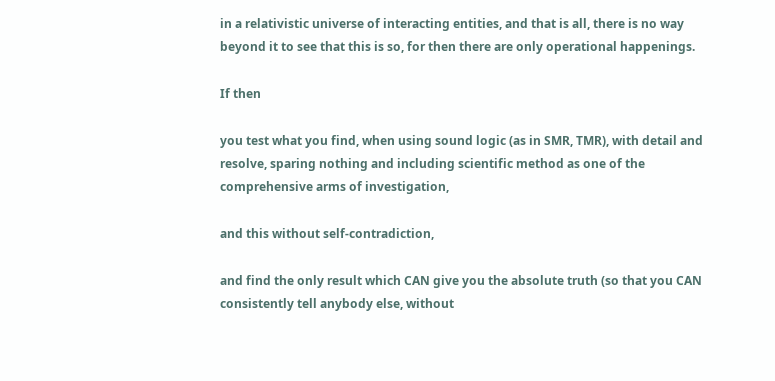in a relativistic universe of interacting entities, and that is all, there is no way beyond it to see that this is so, for then there are only operational happenings.

If then

you test what you find, when using sound logic (as in SMR, TMR), with detail and resolve, sparing nothing and including scientific method as one of the comprehensive arms of investigation,

and this without self-contradiction,

and find the only result which CAN give you the absolute truth (so that you CAN consistently tell anybody else, without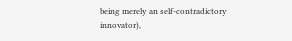being merely an self-contradictory innovator),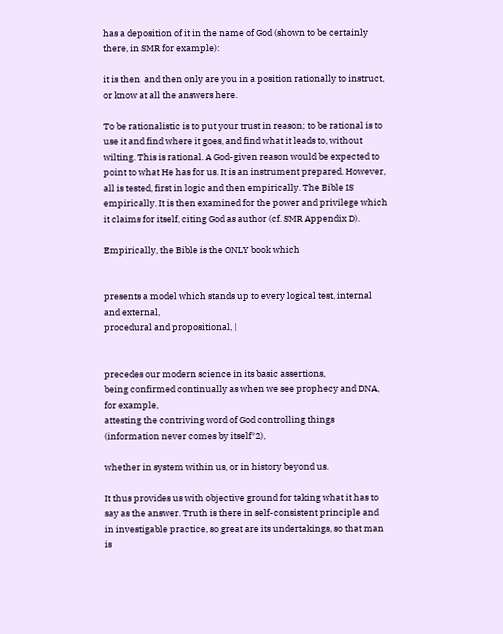has a deposition of it in the name of God (shown to be certainly there, in SMR for example):

it is then  and then only are you in a position rationally to instruct, or know at all the answers here.

To be rationalistic is to put your trust in reason; to be rational is to use it and find where it goes, and find what it leads to, without wilting. This is rational. A God-given reason would be expected to point to what He has for us. It is an instrument prepared. However, all is tested, first in logic and then empirically. The Bible IS empirically. It is then examined for the power and privilege which it claims for itself, citing God as author (cf. SMR Appendix D).

Empirically, the Bible is the ONLY book which


presents a model which stands up to every logical test, internal and external,
procedural and propositional, |


precedes our modern science in its basic assertions,
being confirmed continually as when we see prophecy and DNA, for example,
attesting the contriving word of God controlling things
(information never comes by itself*2),

whether in system within us, or in history beyond us.

It thus provides us with objective ground for taking what it has to say as the answer. Truth is there in self-consistent principle and in investigable practice, so great are its undertakings, so that man is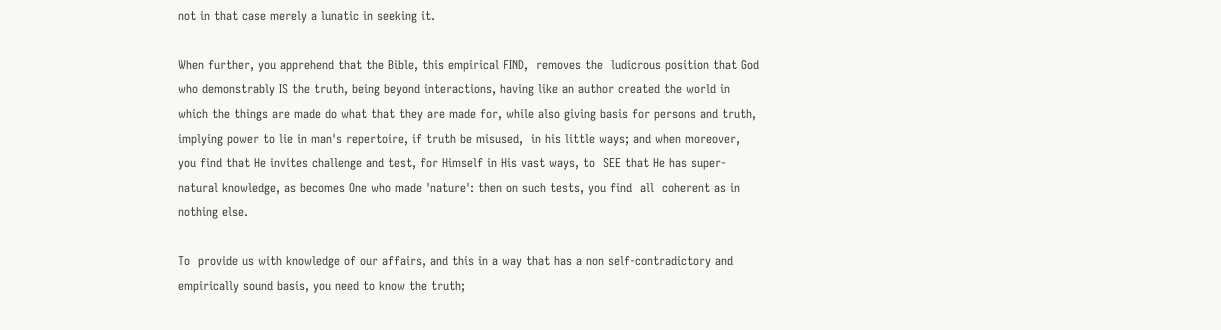not in that case merely a lunatic in seeking it.

When further, you apprehend that the Bible, this empirical FIND,  removes the  ludicrous position that God who demonstrably IS the truth, being beyond interactions, having like an author created the world in which the things are made do what that they are made for, while also giving basis for persons and truth, implying power to lie in man's repertoire, if truth be misused,  in his little ways; and when moreover, you find that He invites challenge and test, for Himself in His vast ways, to  SEE that He has super-natural knowledge, as becomes One who made 'nature': then on such tests, you find  all  coherent as in nothing else.

To  provide us with knowledge of our affairs, and this in a way that has a non self-contradictory and empirically sound basis, you need to know the truth;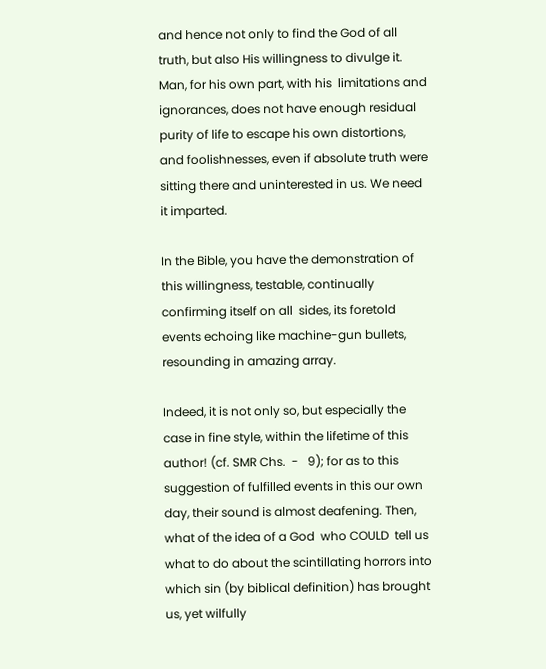and hence not only to find the God of all truth, but also His willingness to divulge it. Man, for his own part, with his  limitations and ignorances, does not have enough residual purity of life to escape his own distortions, and foolishnesses, even if absolute truth were sitting there and uninterested in us. We need it imparted.

In the Bible, you have the demonstration of this willingness, testable, continually confirming itself on all  sides, its foretold events echoing like machine-gun bullets,  resounding in amazing array.

Indeed, it is not only so, but especially the case in fine style, within the lifetime of this author! (cf. SMR Chs.  -   9); for as to this suggestion of fulfilled events in this our own day, their sound is almost deafening. Then,  what of the idea of a God  who COULD  tell us what to do about the scintillating horrors into which sin (by biblical definition) has brought us, yet wilfully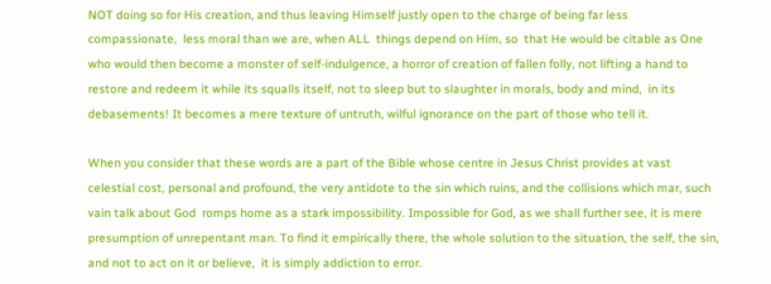NOT doing so for His creation, and thus leaving Himself justly open to the charge of being far less compassionate,  less moral than we are, when ALL  things depend on Him, so  that He would be citable as One who would then become a monster of self-indulgence, a horror of creation of fallen folly, not lifting a hand to restore and redeem it while its squalls itself, not to sleep but to slaughter in morals, body and mind,  in its debasements! It becomes a mere texture of untruth, wilful ignorance on the part of those who tell it.

When you consider that these words are a part of the Bible whose centre in Jesus Christ provides at vast celestial cost, personal and profound, the very antidote to the sin which ruins, and the collisions which mar, such vain talk about God  romps home as a stark impossibility. Impossible for God, as we shall further see, it is mere presumption of unrepentant man. To find it empirically there, the whole solution to the situation, the self, the sin, and not to act on it or believe,  it is simply addiction to error.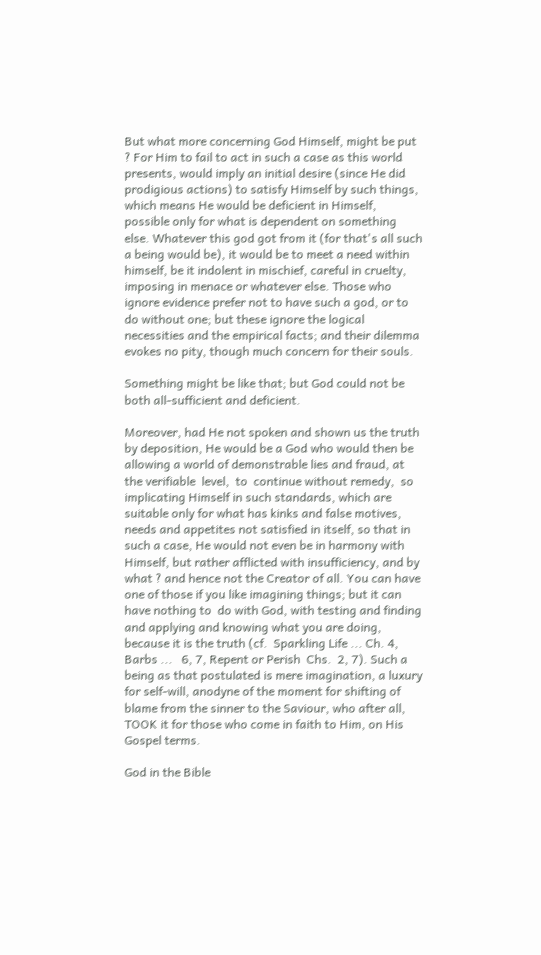But what more concerning God Himself, might be put ? For Him to fail to act in such a case as this world presents, would imply an initial desire (since He did prodigious actions) to satisfy Himself by such things, which means He would be deficient in Himself, possible only for what is dependent on something else. Whatever this god got from it (for that's all such a being would be), it would be to meet a need within himself, be it indolent in mischief, careful in cruelty, imposing in menace or whatever else. Those who ignore evidence prefer not to have such a god, or to do without one; but these ignore the logical necessities and the empirical facts; and their dilemma evokes no pity, though much concern for their souls.

Something might be like that; but God could not be both all-sufficient and deficient.

Moreover, had He not spoken and shown us the truth by deposition, He would be a God who would then be allowing a world of demonstrable lies and fraud, at the verifiable  level,  to  continue without remedy,  so implicating Himself in such standards, which are suitable only for what has kinks and false motives, needs and appetites not satisfied in itself, so that in such a case, He would not even be in harmony with Himself, but rather afflicted with insufficiency, and by what ? and hence not the Creator of all. You can have one of those if you like imagining things; but it can have nothing to  do with God, with testing and finding and applying and knowing what you are doing, because it is the truth (cf.  Sparkling Life ... Ch. 4, Barbs ...   6, 7, Repent or Perish  Chs.  2, 7). Such a being as that postulated is mere imagination, a luxury for self-will, anodyne of the moment for shifting of blame from the sinner to the Saviour, who after all, TOOK it for those who come in faith to Him, on His Gospel terms.

God in the Bible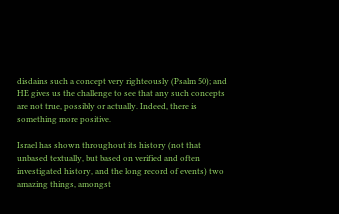disdains such a concept very righteously (Psalm 50); and HE gives us the challenge to see that any such concepts are not true, possibly or actually. Indeed, there is something more positive.

Israel has shown throughout its history (not that unbased textually, but based on verified and often investigated history, and the long record of events) two amazing things, amongst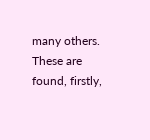many others. These are found, firstly,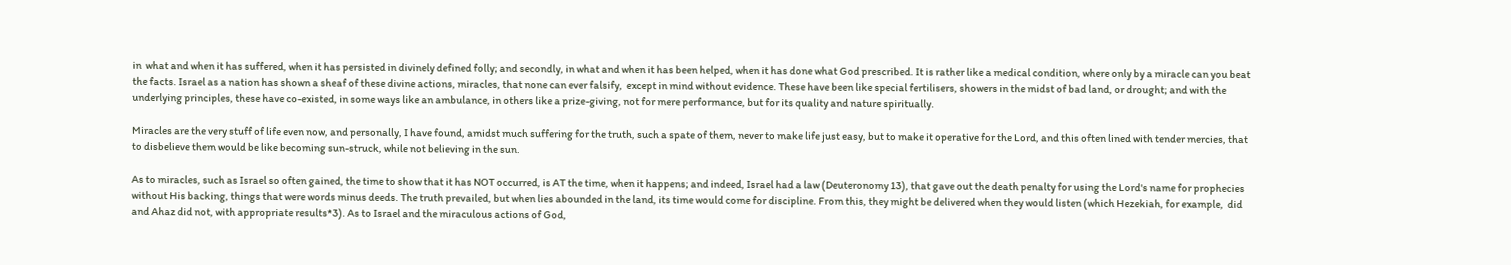in  what and when it has suffered, when it has persisted in divinely defined folly; and secondly, in what and when it has been helped, when it has done what God prescribed. It is rather like a medical condition, where only by a miracle can you beat the facts. Israel as a nation has shown a sheaf of these divine actions, miracles, that none can ever falsify,  except in mind without evidence. These have been like special fertilisers, showers in the midst of bad land, or drought; and with the underlying principles, these have co-existed, in some ways like an ambulance, in others like a prize-giving, not for mere performance, but for its quality and nature spiritually.

Miracles are the very stuff of life even now, and personally, I have found, amidst much suffering for the truth, such a spate of them, never to make life just easy, but to make it operative for the Lord, and this often lined with tender mercies, that to disbelieve them would be like becoming sun-struck, while not believing in the sun.

As to miracles, such as Israel so often gained, the time to show that it has NOT occurred, is AT the time, when it happens; and indeed, Israel had a law (Deuteronomy 13), that gave out the death penalty for using the Lord's name for prophecies without His backing, things that were words minus deeds. The truth prevailed, but when lies abounded in the land, its time would come for discipline. From this, they might be delivered when they would listen (which Hezekiah, for example,  did and Ahaz did not, with appropriate results*3). As to Israel and the miraculous actions of God,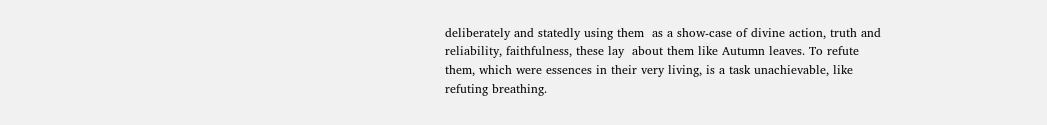deliberately and statedly using them  as a show-case of divine action, truth and reliability, faithfulness, these lay  about them like Autumn leaves. To refute them, which were essences in their very living, is a task unachievable, like refuting breathing.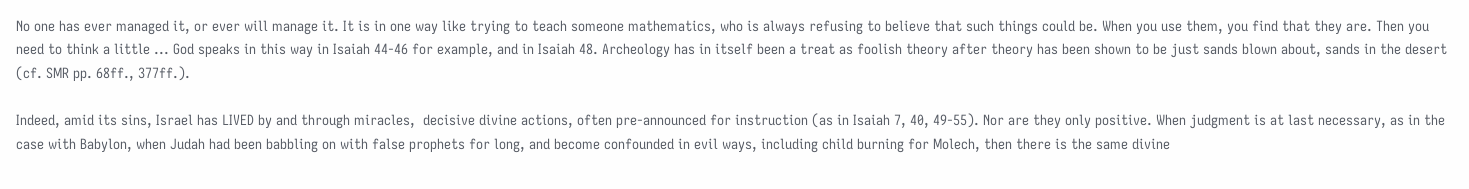No one has ever managed it, or ever will manage it. It is in one way like trying to teach someone mathematics, who is always refusing to believe that such things could be. When you use them, you find that they are. Then you need to think a little ... God speaks in this way in Isaiah 44-46 for example, and in Isaiah 48. Archeology has in itself been a treat as foolish theory after theory has been shown to be just sands blown about, sands in the desert (cf. SMR pp. 68ff., 377ff.).

Indeed, amid its sins, Israel has LIVED by and through miracles,  decisive divine actions, often pre-announced for instruction (as in Isaiah 7, 40, 49-55). Nor are they only positive. When judgment is at last necessary, as in the case with Babylon, when Judah had been babbling on with false prophets for long, and become confounded in evil ways, including child burning for Molech, then there is the same divine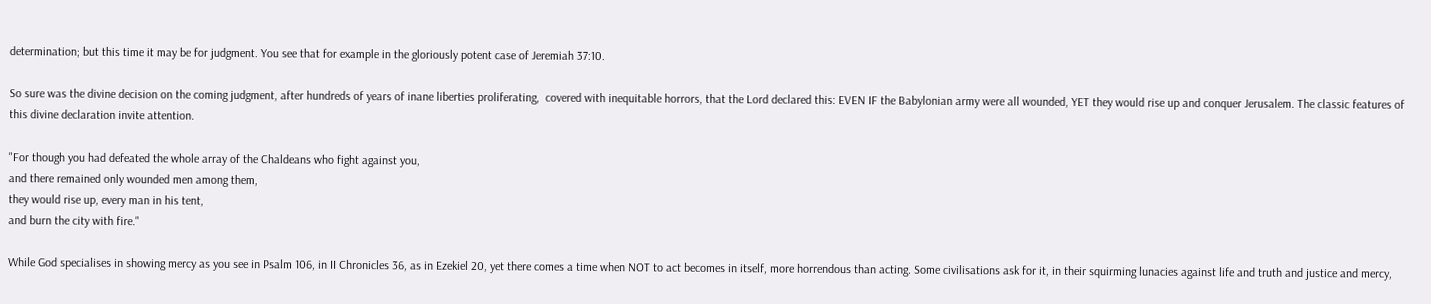determination; but this time it may be for judgment. You see that for example in the gloriously potent case of Jeremiah 37:10.

So sure was the divine decision on the coming judgment, after hundreds of years of inane liberties proliferating,  covered with inequitable horrors, that the Lord declared this: EVEN IF the Babylonian army were all wounded, YET they would rise up and conquer Jerusalem. The classic features of this divine declaration invite attention.

"For though you had defeated the whole array of the Chaldeans who fight against you,
and there remained only wounded men among them,
they would rise up, every man in his tent,
and burn the city with fire."

While God specialises in showing mercy as you see in Psalm 106, in II Chronicles 36, as in Ezekiel 20, yet there comes a time when NOT to act becomes in itself, more horrendous than acting. Some civilisations ask for it, in their squirming lunacies against life and truth and justice and mercy,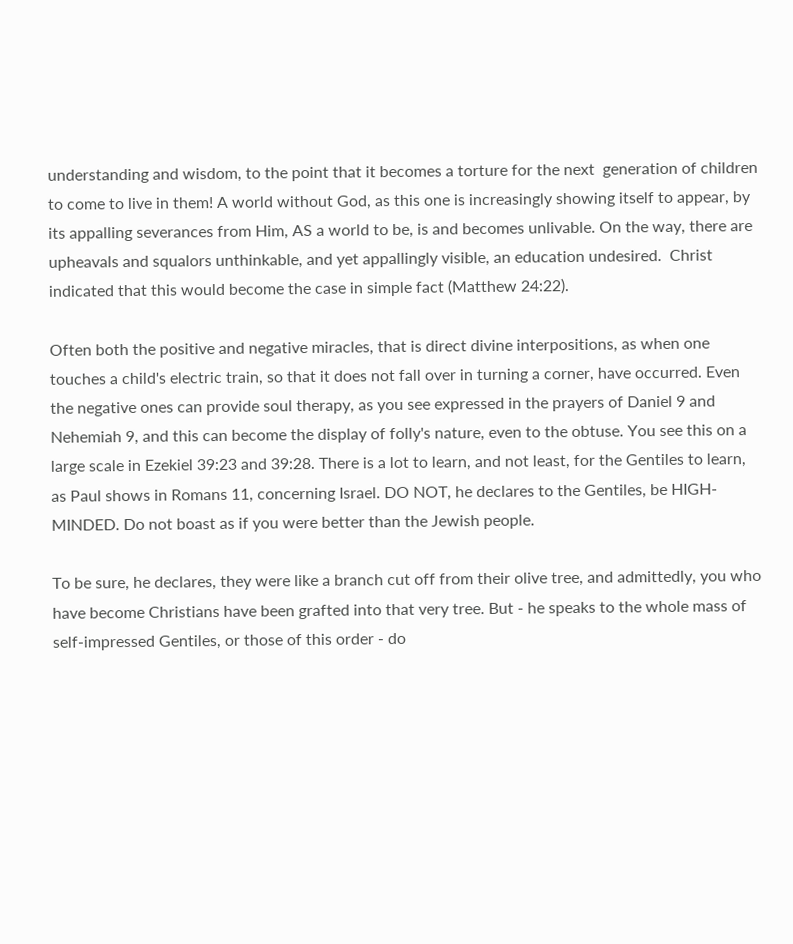understanding and wisdom, to the point that it becomes a torture for the next  generation of children to come to live in them! A world without God, as this one is increasingly showing itself to appear, by its appalling severances from Him, AS a world to be, is and becomes unlivable. On the way, there are upheavals and squalors unthinkable, and yet appallingly visible, an education undesired.  Christ indicated that this would become the case in simple fact (Matthew 24:22).

Often both the positive and negative miracles, that is direct divine interpositions, as when one touches a child's electric train, so that it does not fall over in turning a corner, have occurred. Even the negative ones can provide soul therapy, as you see expressed in the prayers of Daniel 9 and Nehemiah 9, and this can become the display of folly's nature, even to the obtuse. You see this on a large scale in Ezekiel 39:23 and 39:28. There is a lot to learn, and not least, for the Gentiles to learn, as Paul shows in Romans 11, concerning Israel. DO NOT, he declares to the Gentiles, be HIGH-MINDED. Do not boast as if you were better than the Jewish people.

To be sure, he declares, they were like a branch cut off from their olive tree, and admittedly, you who have become Christians have been grafted into that very tree. But - he speaks to the whole mass of self-impressed Gentiles, or those of this order - do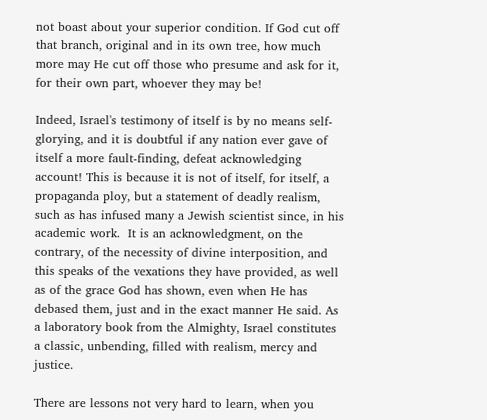not boast about your superior condition. If God cut off that branch, original and in its own tree, how much more may He cut off those who presume and ask for it, for their own part, whoever they may be!

Indeed, Israel's testimony of itself is by no means self-glorying, and it is doubtful if any nation ever gave of itself a more fault-finding, defeat acknowledging account! This is because it is not of itself, for itself, a propaganda ploy, but a statement of deadly realism, such as has infused many a Jewish scientist since, in his academic work.  It is an acknowledgment, on the contrary, of the necessity of divine interposition, and this speaks of the vexations they have provided, as well as of the grace God has shown, even when He has debased them, just and in the exact manner He said. As a laboratory book from the Almighty, Israel constitutes a classic, unbending, filled with realism, mercy and justice.

There are lessons not very hard to learn, when you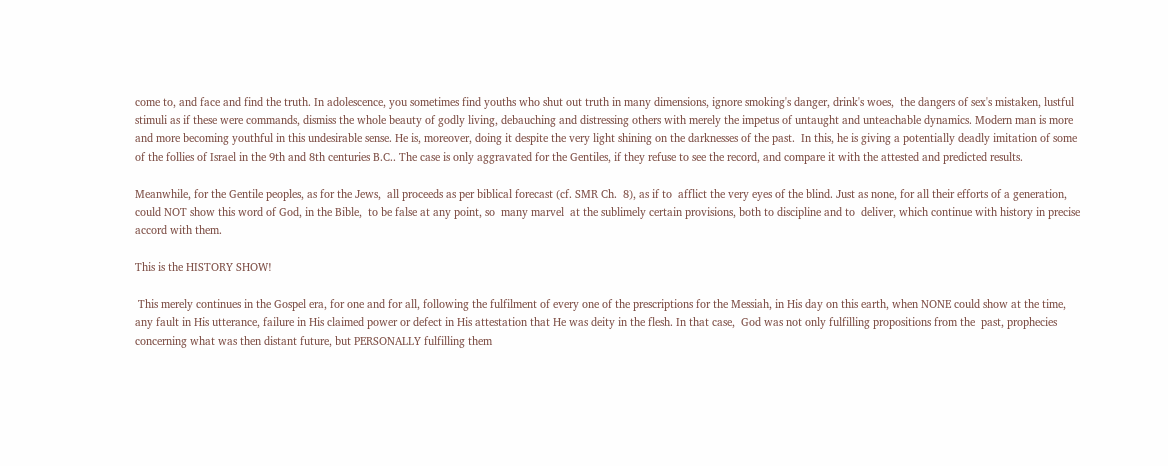come to, and face and find the truth. In adolescence, you sometimes find youths who shut out truth in many dimensions, ignore smoking's danger, drink's woes,  the dangers of sex's mistaken, lustful stimuli as if these were commands, dismiss the whole beauty of godly living, debauching and distressing others with merely the impetus of untaught and unteachable dynamics. Modern man is more and more becoming youthful in this undesirable sense. He is, moreover, doing it despite the very light shining on the darknesses of the past.  In this, he is giving a potentially deadly imitation of some of the follies of Israel in the 9th and 8th centuries B.C.. The case is only aggravated for the Gentiles, if they refuse to see the record, and compare it with the attested and predicted results.

Meanwhile, for the Gentile peoples, as for the Jews,  all proceeds as per biblical forecast (cf. SMR Ch.  8), as if to  afflict the very eyes of the blind. Just as none, for all their efforts of a generation,  could NOT show this word of God, in the Bible,  to be false at any point, so  many marvel  at the sublimely certain provisions, both to discipline and to  deliver, which continue with history in precise accord with them.

This is the HISTORY SHOW!

 This merely continues in the Gospel era, for one and for all, following the fulfilment of every one of the prescriptions for the Messiah, in His day on this earth, when NONE could show at the time, any fault in His utterance, failure in His claimed power or defect in His attestation that He was deity in the flesh. In that case,  God was not only fulfilling propositions from the  past, prophecies concerning what was then distant future, but PERSONALLY fulfilling them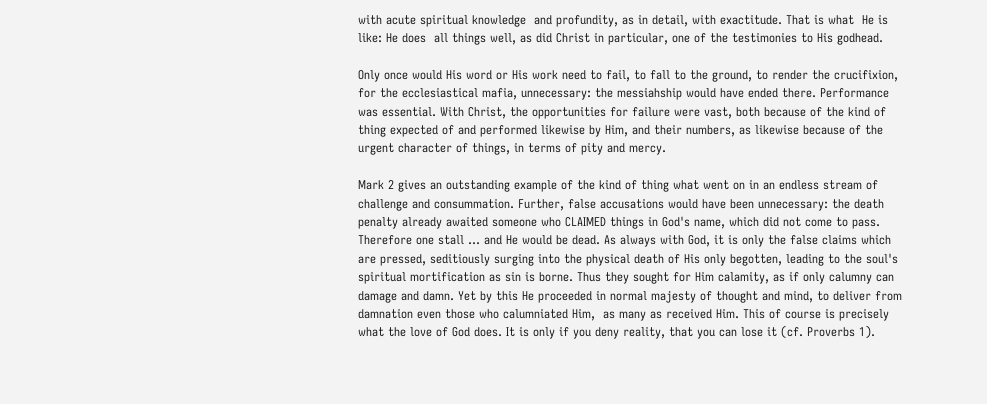with acute spiritual knowledge  and profundity, as in detail, with exactitude. That is what  He is like: He does  all things well, as did Christ in particular, one of the testimonies to His godhead.

Only once would His word or His work need to fail, to fall to the ground, to render the crucifixion, for the ecclesiastical mafia, unnecessary: the messiahship would have ended there. Performance was essential. With Christ, the opportunities for failure were vast, both because of the kind of thing expected of and performed likewise by Him, and their numbers, as likewise because of the urgent character of things, in terms of pity and mercy.

Mark 2 gives an outstanding example of the kind of thing what went on in an endless stream of challenge and consummation. Further, false accusations would have been unnecessary: the death penalty already awaited someone who CLAIMED things in God's name, which did not come to pass. Therefore one stall ... and He would be dead. As always with God, it is only the false claims which are pressed, seditiously surging into the physical death of His only begotten, leading to the soul's spiritual mortification as sin is borne. Thus they sought for Him calamity, as if only calumny can damage and damn. Yet by this He proceeded in normal majesty of thought and mind, to deliver from damnation even those who calumniated Him,  as many as received Him. This of course is precisely what the love of God does. It is only if you deny reality, that you can lose it (cf. Proverbs 1).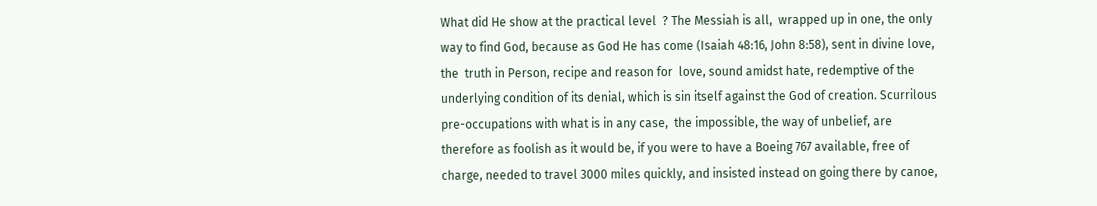What did He show at the practical level  ? The Messiah is all,  wrapped up in one, the only way to find God, because as God He has come (Isaiah 48:16, John 8:58), sent in divine love, the  truth in Person, recipe and reason for  love, sound amidst hate, redemptive of the underlying condition of its denial, which is sin itself against the God of creation. Scurrilous pre-occupations with what is in any case,  the impossible, the way of unbelief, are therefore as foolish as it would be, if you were to have a Boeing 767 available, free of charge, needed to travel 3000 miles quickly, and insisted instead on going there by canoe,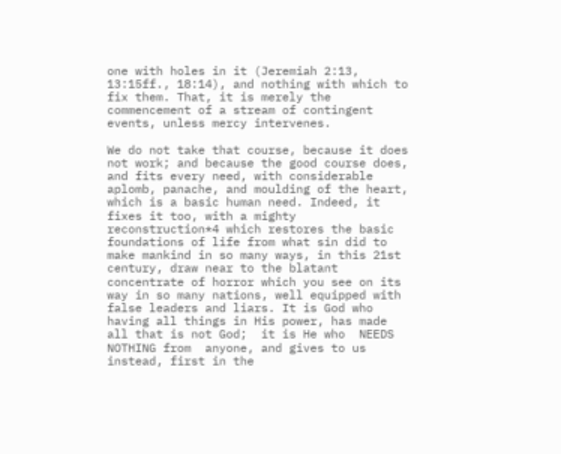one with holes in it (Jeremiah 2:13, 13:15ff., 18:14), and nothing with which to fix them. That, it is merely the commencement of a stream of contingent events, unless mercy intervenes.

We do not take that course, because it does not work; and because the good course does, and fits every need, with considerable aplomb, panache, and moulding of the heart, which is a basic human need. Indeed, it fixes it too, with a mighty reconstruction*4 which restores the basic foundations of life from what sin did to make mankind in so many ways, in this 21st century, draw near to the blatant concentrate of horror which you see on its way in so many nations, well equipped with false leaders and liars. It is God who having all things in His power, has made all that is not God;  it is He who  NEEDS NOTHING from  anyone, and gives to us instead, first in the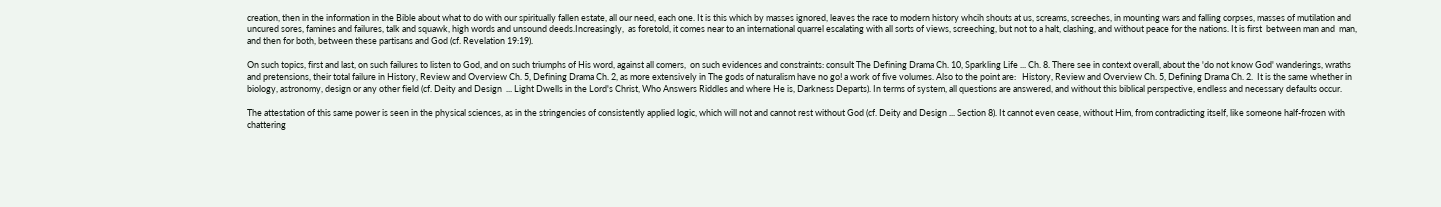creation, then in the information in the Bible about what to do with our spiritually fallen estate, all our need, each one. It is this which by masses ignored, leaves the race to modern history whcih shouts at us, screams, screeches, in mounting wars and falling corpses, masses of mutilation and uncured sores, famines and failures, talk and squawk, high words and unsound deeds.Increasingly,  as foretold, it comes near to an international quarrel escalating with all sorts of views, screeching, but not to a halt, clashing, and without peace for the nations. It is first  between man and  man, and then for both, between these partisans and God (cf. Revelation 19:19).

On such topics, first and last, on such failures to listen to God, and on such triumphs of His word, against all comers,  on such evidences and constraints: consult The Defining Drama Ch. 10, Sparkling Life ... Ch. 8. There see in context overall, about the 'do not know God' wanderings, wraths and pretensions, their total failure in History, Review and Overview Ch. 5, Defining Drama Ch. 2, as more extensively in The gods of naturalism have no go! a work of five volumes. Also to the point are:   History, Review and Overview Ch. 5, Defining Drama Ch. 2.  It is the same whether in biology, astronomy, design or any other field (cf. Deity and Design  ... Light Dwells in the Lord's Christ, Who Answers Riddles and where He is, Darkness Departs). In terms of system, all questions are answered, and without this biblical perspective, endless and necessary defaults occur.

The attestation of this same power is seen in the physical sciences, as in the stringencies of consistently applied logic, which will not and cannot rest without God (cf. Deity and Design ... Section 8). It cannot even cease, without Him, from contradicting itself, like someone half-frozen with chattering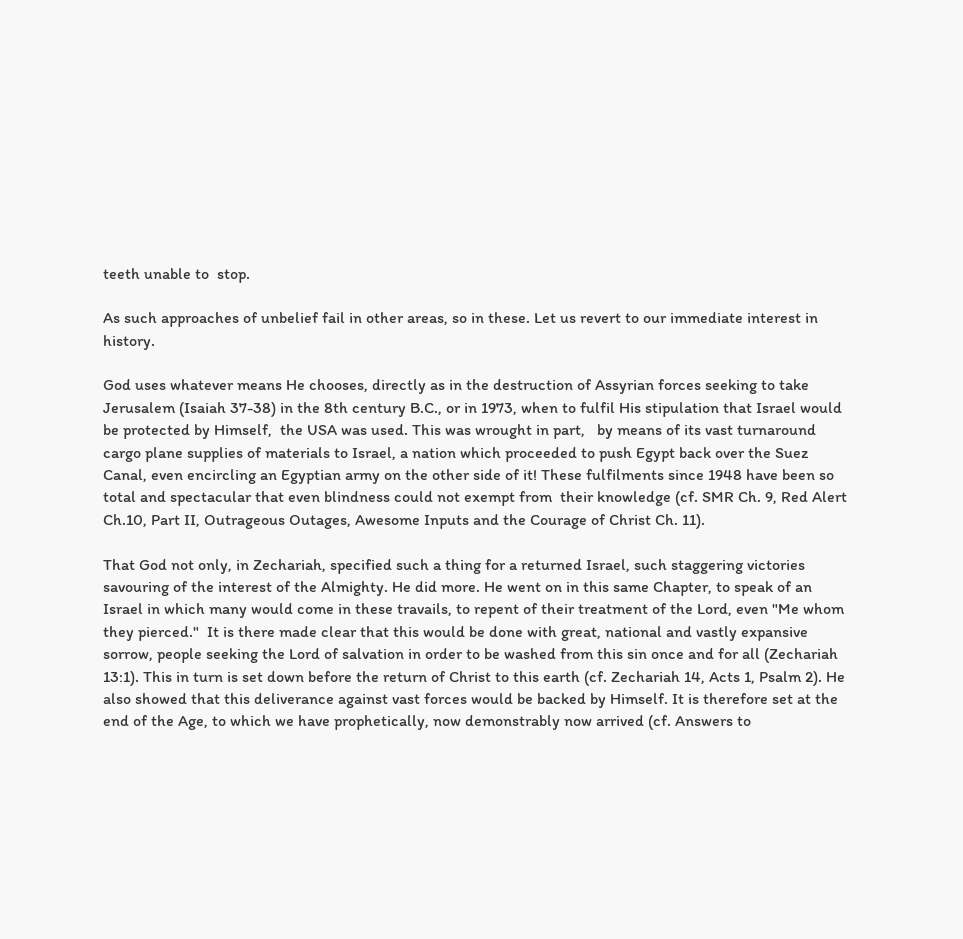teeth unable to  stop.

As such approaches of unbelief fail in other areas, so in these. Let us revert to our immediate interest in history.

God uses whatever means He chooses, directly as in the destruction of Assyrian forces seeking to take Jerusalem (Isaiah 37-38) in the 8th century B.C., or in 1973, when to fulfil His stipulation that Israel would be protected by Himself,  the USA was used. This was wrought in part,   by means of its vast turnaround cargo plane supplies of materials to Israel, a nation which proceeded to push Egypt back over the Suez Canal, even encircling an Egyptian army on the other side of it! These fulfilments since 1948 have been so total and spectacular that even blindness could not exempt from  their knowledge (cf. SMR Ch. 9, Red Alert Ch.10, Part II, Outrageous Outages, Awesome Inputs and the Courage of Christ Ch. 11).

That God not only, in Zechariah, specified such a thing for a returned Israel, such staggering victories savouring of the interest of the Almighty. He did more. He went on in this same Chapter, to speak of an Israel in which many would come in these travails, to repent of their treatment of the Lord, even "Me whom they pierced."  It is there made clear that this would be done with great, national and vastly expansive sorrow, people seeking the Lord of salvation in order to be washed from this sin once and for all (Zechariah 13:1). This in turn is set down before the return of Christ to this earth (cf. Zechariah 14, Acts 1, Psalm 2). He also showed that this deliverance against vast forces would be backed by Himself. It is therefore set at the end of the Age, to which we have prophetically, now demonstrably now arrived (cf. Answers to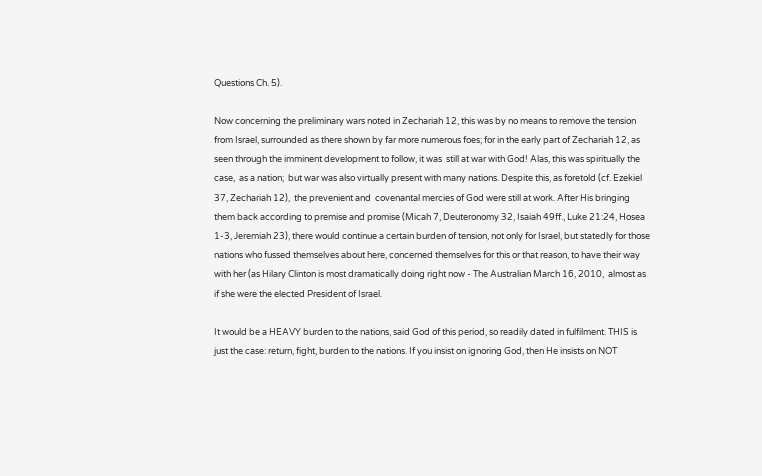Questions Ch. 5).

Now concerning the preliminary wars noted in Zechariah 12, this was by no means to remove the tension from Israel, surrounded as there shown by far more numerous foes; for in the early part of Zechariah 12, as seen through the imminent development to follow, it was  still at war with God! Alas, this was spiritually the case,  as a nation;  but war was also virtually present with many nations. Despite this, as foretold (cf. Ezekiel 37, Zechariah 12),  the prevenient and  covenantal mercies of God were still at work. After His bringing them back according to premise and promise (Micah 7, Deuteronomy 32, Isaiah 49ff., Luke 21:24, Hosea 1-3, Jeremiah 23), there would continue a certain burden of tension, not only for Israel, but statedly for those nations who fussed themselves about here, concerned themselves for this or that reason, to have their way with her (as Hilary Clinton is most dramatically doing right now - The Australian March 16, 2010,  almost as if she were the elected President of Israel.

It would be a HEAVY burden to the nations, said God of this period, so readily dated in fulfilment. THIS is just the case: return, fight, burden to the nations. If you insist on ignoring God, then He insists on NOT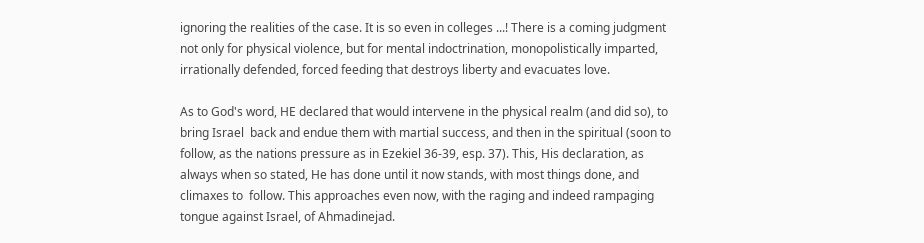ignoring the realities of the case. It is so even in colleges ...! There is a coming judgment not only for physical violence, but for mental indoctrination, monopolistically imparted, irrationally defended, forced feeding that destroys liberty and evacuates love.

As to God's word, HE declared that would intervene in the physical realm (and did so), to bring Israel  back and endue them with martial success, and then in the spiritual (soon to  follow, as the nations pressure as in Ezekiel 36-39, esp. 37). This, His declaration, as always when so stated, He has done until it now stands, with most things done, and  climaxes to  follow. This approaches even now, with the raging and indeed rampaging tongue against Israel, of Ahmadinejad.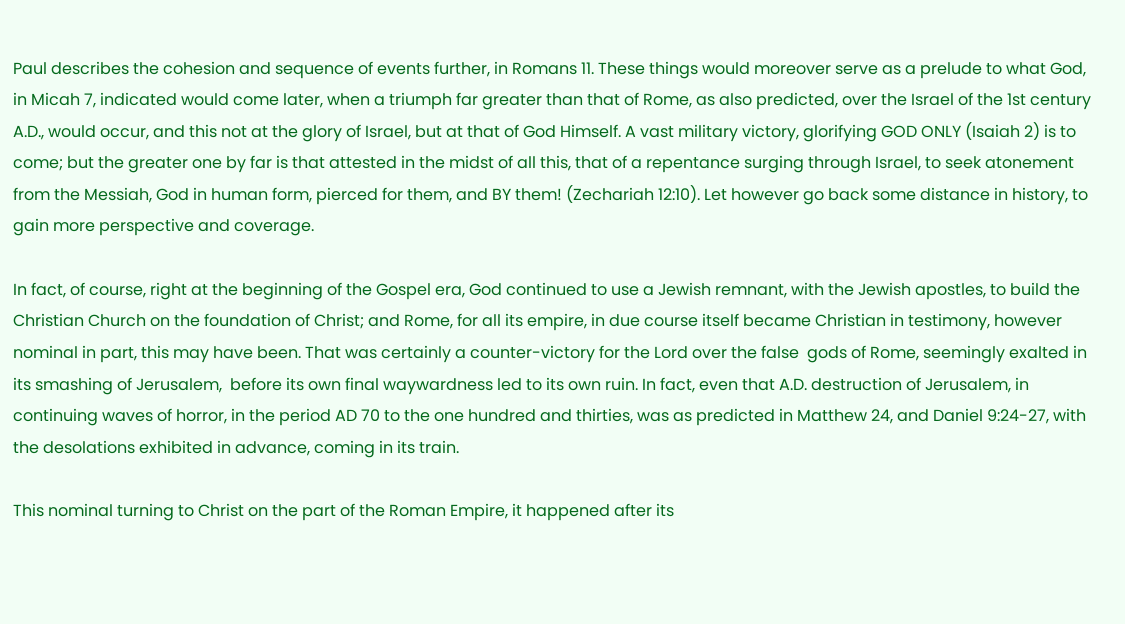Paul describes the cohesion and sequence of events further, in Romans 11. These things would moreover serve as a prelude to what God, in Micah 7, indicated would come later, when a triumph far greater than that of Rome, as also predicted, over the Israel of the 1st century A.D., would occur, and this not at the glory of Israel, but at that of God Himself. A vast military victory, glorifying GOD ONLY (Isaiah 2) is to come; but the greater one by far is that attested in the midst of all this, that of a repentance surging through Israel, to seek atonement from the Messiah, God in human form, pierced for them, and BY them! (Zechariah 12:10). Let however go back some distance in history, to gain more perspective and coverage.

In fact, of course, right at the beginning of the Gospel era, God continued to use a Jewish remnant, with the Jewish apostles, to build the Christian Church on the foundation of Christ; and Rome, for all its empire, in due course itself became Christian in testimony, however nominal in part, this may have been. That was certainly a counter-victory for the Lord over the false  gods of Rome, seemingly exalted in  its smashing of Jerusalem,  before its own final waywardness led to its own ruin. In fact, even that A.D. destruction of Jerusalem, in continuing waves of horror, in the period AD 70 to the one hundred and thirties, was as predicted in Matthew 24, and Daniel 9:24-27, with the desolations exhibited in advance, coming in its train.

This nominal turning to Christ on the part of the Roman Empire, it happened after its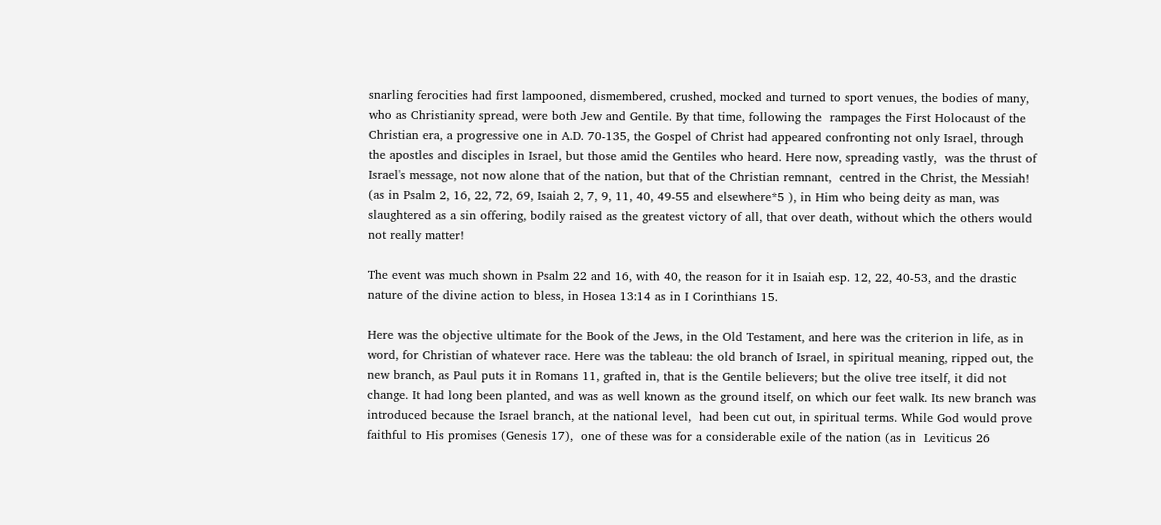snarling ferocities had first lampooned, dismembered, crushed, mocked and turned to sport venues, the bodies of many, who as Christianity spread, were both Jew and Gentile. By that time, following the  rampages the First Holocaust of the Christian era, a progressive one in A.D. 70-135, the Gospel of Christ had appeared confronting not only Israel, through the apostles and disciples in Israel, but those amid the Gentiles who heard. Here now, spreading vastly,  was the thrust of Israel's message, not now alone that of the nation, but that of the Christian remnant,  centred in the Christ, the Messiah! (as in Psalm 2, 16, 22, 72, 69, Isaiah 2, 7, 9, 11, 40, 49-55 and elsewhere*5 ), in Him who being deity as man, was slaughtered as a sin offering, bodily raised as the greatest victory of all, that over death, without which the others would not really matter!

The event was much shown in Psalm 22 and 16, with 40, the reason for it in Isaiah esp. 12, 22, 40-53, and the drastic nature of the divine action to bless, in Hosea 13:14 as in I Corinthians 15.

Here was the objective ultimate for the Book of the Jews, in the Old Testament, and here was the criterion in life, as in word, for Christian of whatever race. Here was the tableau: the old branch of Israel, in spiritual meaning, ripped out, the new branch, as Paul puts it in Romans 11, grafted in, that is the Gentile believers; but the olive tree itself, it did not change. It had long been planted, and was as well known as the ground itself, on which our feet walk. Its new branch was introduced because the Israel branch, at the national level,  had been cut out, in spiritual terms. While God would prove faithful to His promises (Genesis 17),  one of these was for a considerable exile of the nation (as in  Leviticus 26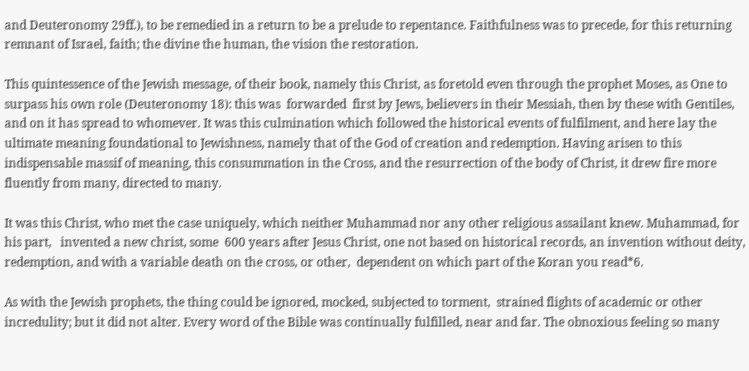and Deuteronomy 29ff.), to be remedied in a return to be a prelude to repentance. Faithfulness was to precede, for this returning remnant of Israel, faith; the divine the human, the vision the restoration.

This quintessence of the Jewish message, of their book, namely this Christ, as foretold even through the prophet Moses, as One to surpass his own role (Deuteronomy 18): this was  forwarded  first by Jews, believers in their Messiah, then by these with Gentiles, and on it has spread to whomever. It was this culmination which followed the historical events of fulfilment, and here lay the ultimate meaning foundational to Jewishness, namely that of the God of creation and redemption. Having arisen to this indispensable massif of meaning, this consummation in the Cross, and the resurrection of the body of Christ, it drew fire more fluently from many, directed to many.

It was this Christ, who met the case uniquely, which neither Muhammad nor any other religious assailant knew. Muhammad, for his part,   invented a new christ, some  600 years after Jesus Christ, one not based on historical records, an invention without deity, redemption, and with a variable death on the cross, or other,  dependent on which part of the Koran you read*6.

As with the Jewish prophets, the thing could be ignored, mocked, subjected to torment,  strained flights of academic or other incredulity; but it did not alter. Every word of the Bible was continually fulfilled, near and far. The obnoxious feeling so many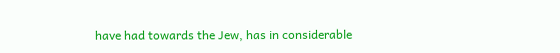have had towards the Jew, has in considerable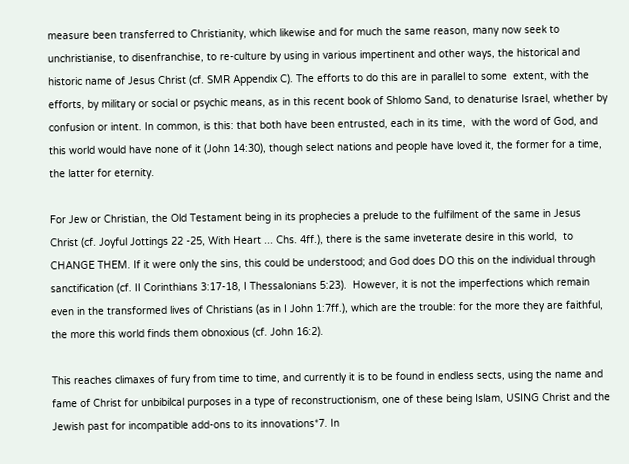measure been transferred to Christianity, which likewise and for much the same reason, many now seek to unchristianise, to disenfranchise, to re-culture by using in various impertinent and other ways, the historical and historic name of Jesus Christ (cf. SMR Appendix C). The efforts to do this are in parallel to some  extent, with the efforts, by military or social or psychic means, as in this recent book of Shlomo Sand, to denaturise Israel, whether by confusion or intent. In common, is this: that both have been entrusted, each in its time,  with the word of God, and this world would have none of it (John 14:30), though select nations and people have loved it, the former for a time, the latter for eternity.

For Jew or Christian, the Old Testament being in its prophecies a prelude to the fulfilment of the same in Jesus Christ (cf. Joyful Jottings 22 -25, With Heart ... Chs. 4ff.), there is the same inveterate desire in this world,  to CHANGE THEM. If it were only the sins, this could be understood; and God does DO this on the individual through sanctification (cf. II Corinthians 3:17-18, I Thessalonians 5:23).  However, it is not the imperfections which remain even in the transformed lives of Christians (as in I John 1:7ff.), which are the trouble: for the more they are faithful, the more this world finds them obnoxious (cf. John 16:2).

This reaches climaxes of fury from time to time, and currently it is to be found in endless sects, using the name and fame of Christ for unbibilcal purposes in a type of reconstructionism, one of these being Islam, USING Christ and the Jewish past for incompatible add-ons to its innovations*7. In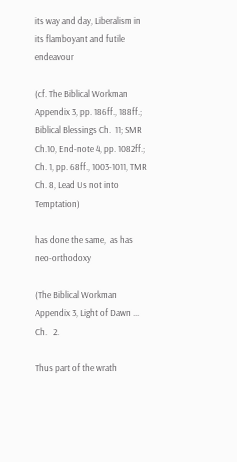its way and day, Liberalism in its flamboyant and futile endeavour

(cf. The Biblical Workman Appendix 3, pp. 186ff., 188ff.; Biblical Blessings Ch.  11; SMR Ch.10, End-note 4, pp. 1082ff.; Ch. 1, pp. 68ff., 1003-1011, TMR Ch. 8, Lead Us not into Temptation)

has done the same,  as has neo-orthodoxy

(The Biblical Workman Appendix 3, Light of Dawn ... Ch.   2.

Thus part of the wrath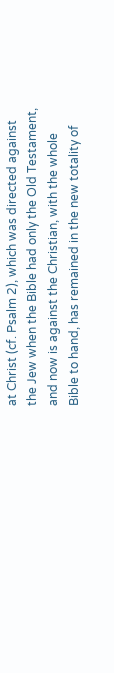at Christ (cf. Psalm 2), which was directed against the Jew when the Bible had only the Old Testament, and now is against the Christian, with the whole Bible to hand, has remained in the new totality of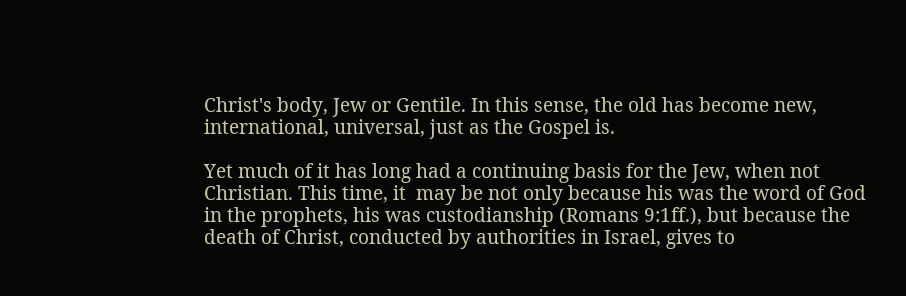Christ's body, Jew or Gentile. In this sense, the old has become new, international, universal, just as the Gospel is.

Yet much of it has long had a continuing basis for the Jew, when not Christian. This time, it  may be not only because his was the word of God in the prophets, his was custodianship (Romans 9:1ff.), but because the death of Christ, conducted by authorities in Israel, gives to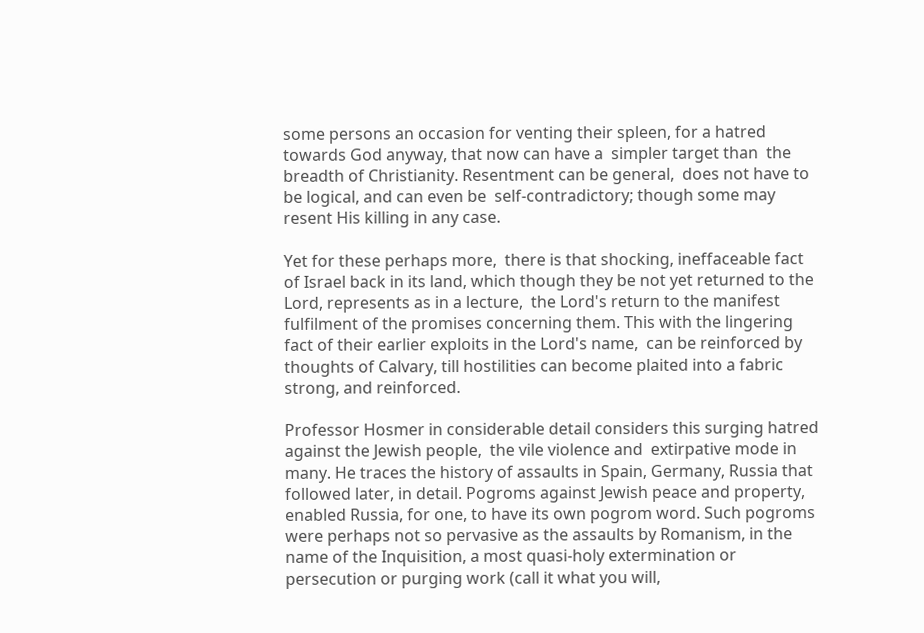some persons an occasion for venting their spleen, for a hatred towards God anyway, that now can have a  simpler target than  the breadth of Christianity. Resentment can be general,  does not have to be logical, and can even be  self-contradictory; though some may resent His killing in any case.

Yet for these perhaps more,  there is that shocking, ineffaceable fact of Israel back in its land, which though they be not yet returned to the Lord, represents as in a lecture,  the Lord's return to the manifest  fulfilment of the promises concerning them. This with the lingering fact of their earlier exploits in the Lord's name,  can be reinforced by thoughts of Calvary, till hostilities can become plaited into a fabric strong, and reinforced.

Professor Hosmer in considerable detail considers this surging hatred against the Jewish people,  the vile violence and  extirpative mode in many. He traces the history of assaults in Spain, Germany, Russia that followed later, in detail. Pogroms against Jewish peace and property, enabled Russia, for one, to have its own pogrom word. Such pogroms were perhaps not so pervasive as the assaults by Romanism, in the name of the Inquisition, a most quasi-holy extermination or persecution or purging work (call it what you will,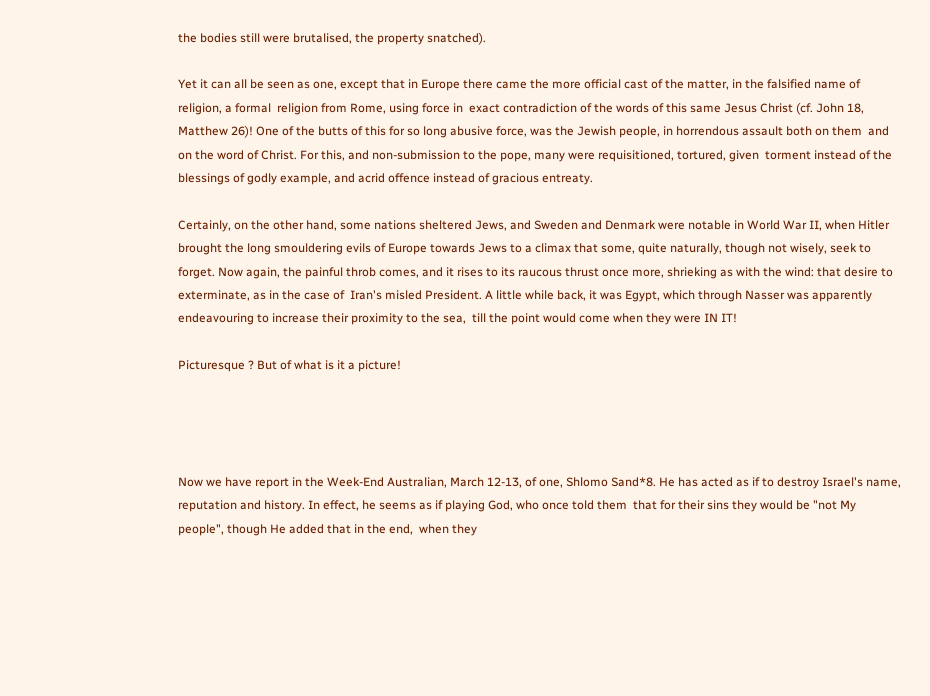the bodies still were brutalised, the property snatched).

Yet it can all be seen as one, except that in Europe there came the more official cast of the matter, in the falsified name of religion, a formal  religion from Rome, using force in  exact contradiction of the words of this same Jesus Christ (cf. John 18, Matthew 26)! One of the butts of this for so long abusive force, was the Jewish people, in horrendous assault both on them  and on the word of Christ. For this, and non-submission to the pope, many were requisitioned, tortured, given  torment instead of the blessings of godly example, and acrid offence instead of gracious entreaty.

Certainly, on the other hand, some nations sheltered Jews, and Sweden and Denmark were notable in World War II, when Hitler brought the long smouldering evils of Europe towards Jews to a climax that some, quite naturally, though not wisely, seek to forget. Now again, the painful throb comes, and it rises to its raucous thrust once more, shrieking as with the wind: that desire to exterminate, as in the case of  Iran's misled President. A little while back, it was Egypt, which through Nasser was apparently endeavouring to increase their proximity to the sea,  till the point would come when they were IN IT!

Picturesque ? But of what is it a picture!




Now we have report in the Week-End Australian, March 12-13, of one, Shlomo Sand*8. He has acted as if to destroy Israel's name, reputation and history. In effect, he seems as if playing God, who once told them  that for their sins they would be "not My people", though He added that in the end,  when they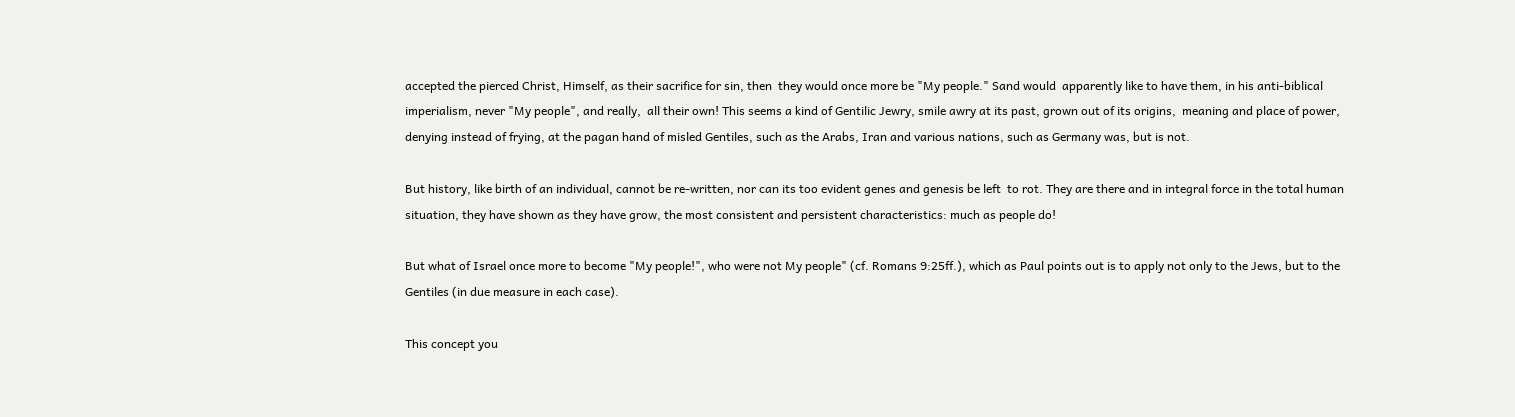accepted the pierced Christ, Himself, as their sacrifice for sin, then  they would once more be "My people." Sand would  apparently like to have them, in his anti-biblical imperialism, never "My people", and really,  all their own! This seems a kind of Gentilic Jewry, smile awry at its past, grown out of its origins,  meaning and place of power, denying instead of frying, at the pagan hand of misled Gentiles, such as the Arabs, Iran and various nations, such as Germany was, but is not.

But history, like birth of an individual, cannot be re-written, nor can its too evident genes and genesis be left  to rot. They are there and in integral force in the total human situation, they have shown as they have grow, the most consistent and persistent characteristics: much as people do!

But what of Israel once more to become "My people!", who were not My people" (cf. Romans 9:25ff.), which as Paul points out is to apply not only to the Jews, but to the Gentiles (in due measure in each case).

This concept you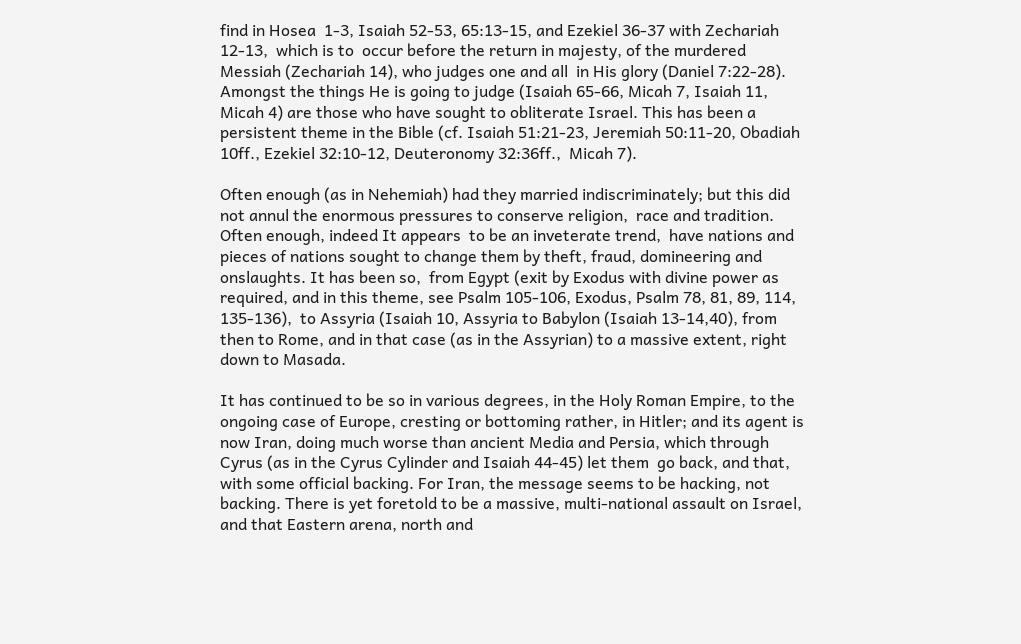find in Hosea  1-3, Isaiah 52-53, 65:13-15, and Ezekiel 36-37 with Zechariah 12-13,  which is to  occur before the return in majesty, of the murdered Messiah (Zechariah 14), who judges one and all  in His glory (Daniel 7:22-28). Amongst the things He is going to judge (Isaiah 65-66, Micah 7, Isaiah 11, Micah 4) are those who have sought to obliterate Israel. This has been a persistent theme in the Bible (cf. Isaiah 51:21-23, Jeremiah 50:11-20, Obadiah 10ff., Ezekiel 32:10-12, Deuteronomy 32:36ff.,  Micah 7).

Often enough (as in Nehemiah) had they married indiscriminately; but this did not annul the enormous pressures to conserve religion,  race and tradition. Often enough, indeed It appears  to be an inveterate trend,  have nations and pieces of nations sought to change them by theft, fraud, domineering and onslaughts. It has been so,  from Egypt (exit by Exodus with divine power as required, and in this theme, see Psalm 105-106, Exodus, Psalm 78, 81, 89, 114, 135-136),  to Assyria (Isaiah 10, Assyria to Babylon (Isaiah 13-14,40), from then to Rome, and in that case (as in the Assyrian) to a massive extent, right down to Masada.

It has continued to be so in various degrees, in the Holy Roman Empire, to the ongoing case of Europe, cresting or bottoming rather, in Hitler; and its agent is now Iran, doing much worse than ancient Media and Persia, which through Cyrus (as in the Cyrus Cylinder and Isaiah 44-45) let them  go back, and that,  with some official backing. For Iran, the message seems to be hacking, not backing. There is yet foretold to be a massive, multi-national assault on Israel, and that Eastern arena, north and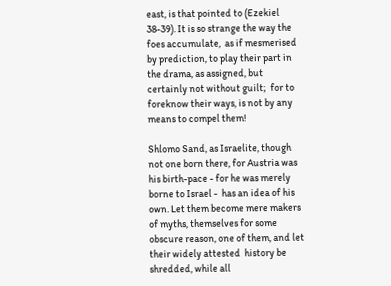east, is that pointed to (Ezekiel  38-39). It is so strange the way the foes accumulate,  as if mesmerised by prediction, to play their part in the drama, as assigned, but certainly not without guilt;  for to foreknow their ways, is not by any means to compel them!

Shlomo Sand, as Israelite, though not one born there, for Austria was his birth-pace - for he was merely borne to Israel -  has an idea of his own. Let them become mere makers of myths, themselves for some obscure reason, one of them, and let their widely attested  history be shredded, while all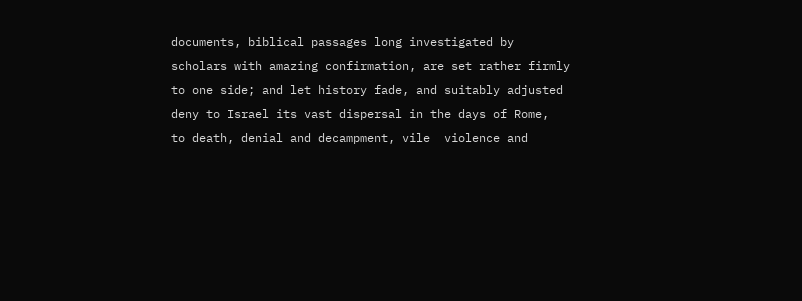documents, biblical passages long investigated by scholars with amazing confirmation, are set rather firmly to one side; and let history fade, and suitably adjusted deny to Israel its vast dispersal in the days of Rome,  to death, denial and decampment, vile  violence and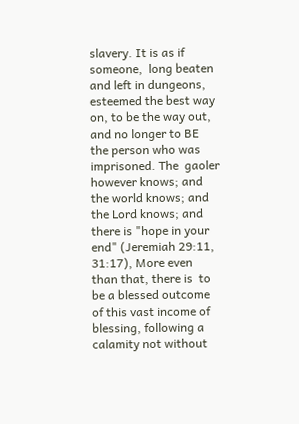slavery. It is as if someone,  long beaten and left in dungeons, esteemed the best way on, to be the way out, and no longer to BE the person who was imprisoned. The  gaoler however knows; and the world knows; and the Lord knows; and there is "hope in your end" (Jeremiah 29:11, 31:17), More even than that, there is  to be a blessed outcome of this vast income of blessing, following a calamity not without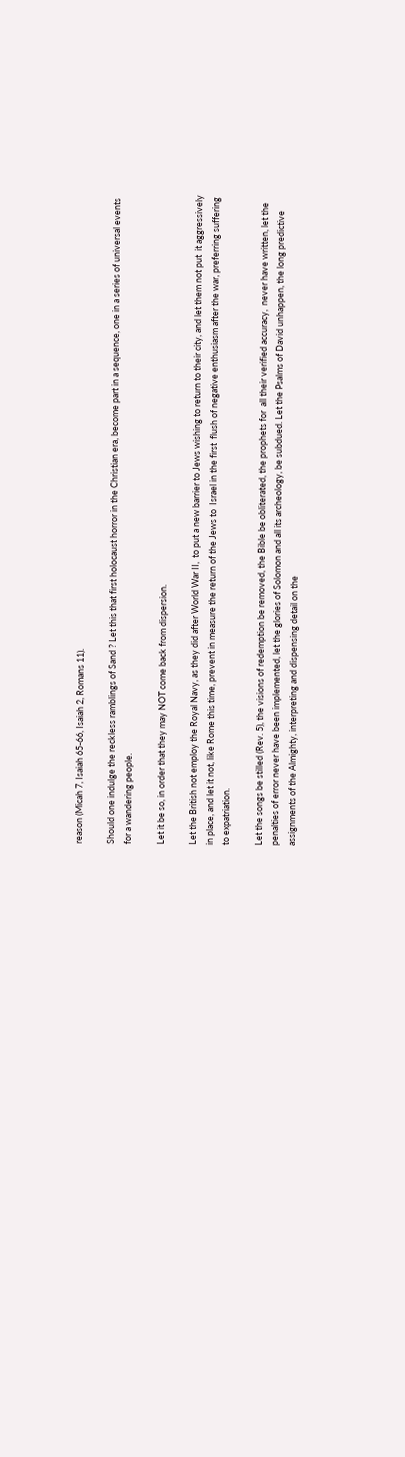reason (Micah 7, Isaiah 65-66, Isaiah 2, Romans 11).

Should one indulge the reckless ramblings of Sand ? Let this that first holocaust horror in the Christian era, become part in a sequence, one in a series of universal events for a wandering people.

Let it be so, in order that they may NOT come back from dispersion.

Let the British not employ the Royal Navy, as they did after World War II,  to put a new barrier to Jews wishing to return to their city, and let them not put  it aggressively in place, and let it not, like Rome this time, prevent in measure the return of the Jews to  Israel in the first  flush of negative enthusiasm after the war, preferring suffering to expatriation.

Let the songs be stilled (Rev. 5), the visions of redemption be removed, the Bible be obliterated, the prophets for  all their verified accuracy,  never have written, let the penalties of error never have been implemented, let the glories of Solomon and all its archeology, be subdued. Let the Psalms of David unhappen, the long predictive assignments of the Almighty, interpreting and dispensing detail on the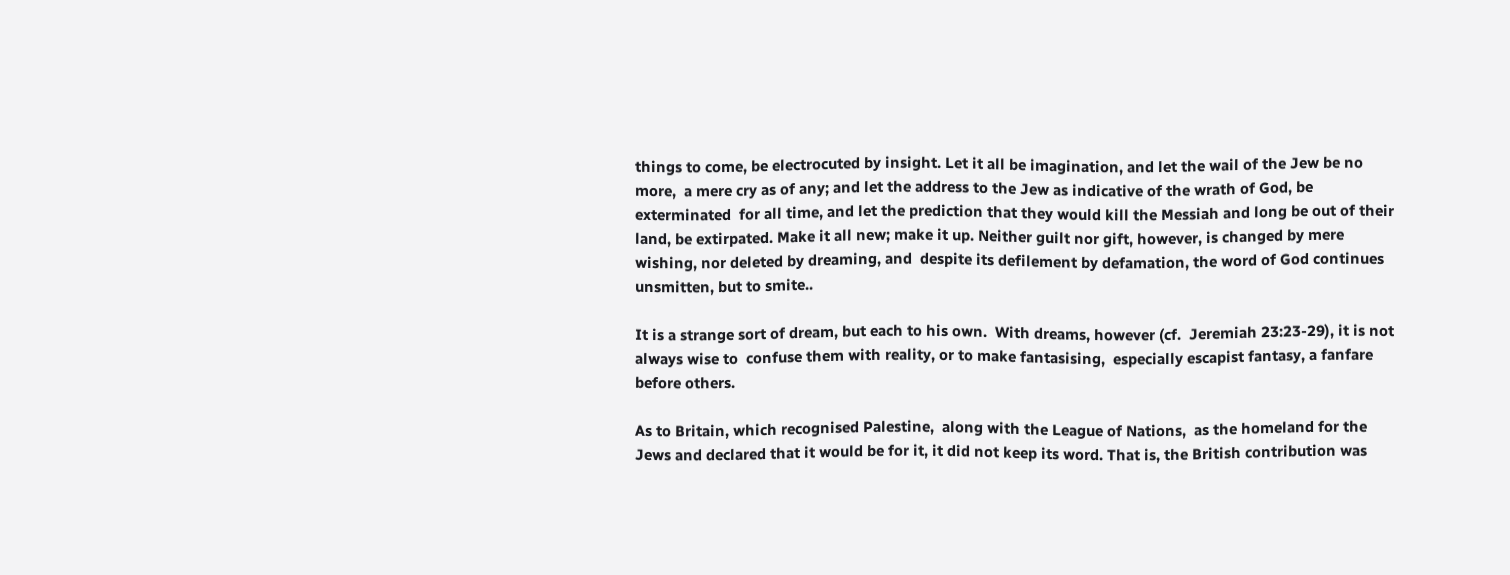things to come, be electrocuted by insight. Let it all be imagination, and let the wail of the Jew be no more,  a mere cry as of any; and let the address to the Jew as indicative of the wrath of God, be exterminated  for all time, and let the prediction that they would kill the Messiah and long be out of their land, be extirpated. Make it all new; make it up. Neither guilt nor gift, however, is changed by mere wishing, nor deleted by dreaming, and  despite its defilement by defamation, the word of God continues unsmitten, but to smite..

It is a strange sort of dream, but each to his own.  With dreams, however (cf.  Jeremiah 23:23-29), it is not  always wise to  confuse them with reality, or to make fantasising,  especially escapist fantasy, a fanfare before others.

As to Britain, which recognised Palestine,  along with the League of Nations,  as the homeland for the Jews and declared that it would be for it, it did not keep its word. That is, the British contribution was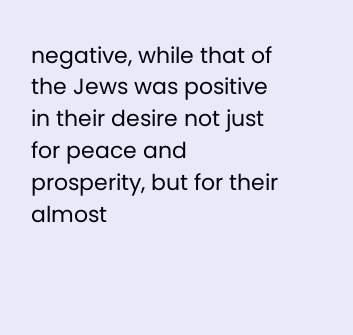negative, while that of the Jews was positive in their desire not just for peace and prosperity, but for their almost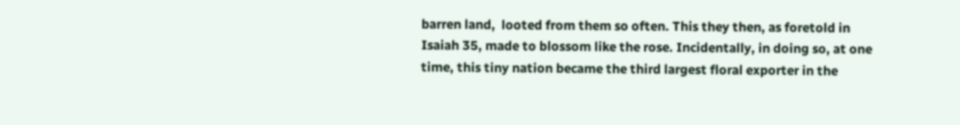barren land,  looted from them so often. This they then, as foretold in Isaiah 35, made to blossom like the rose. Incidentally, in doing so, at one  time, this tiny nation became the third largest floral exporter in the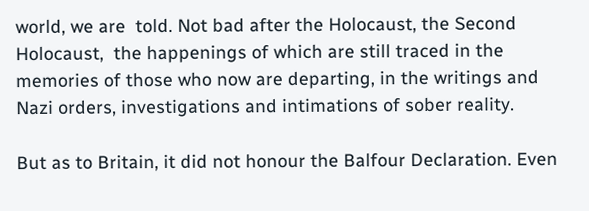world, we are  told. Not bad after the Holocaust, the Second Holocaust,  the happenings of which are still traced in the memories of those who now are departing, in the writings and Nazi orders, investigations and intimations of sober reality.

But as to Britain, it did not honour the Balfour Declaration. Even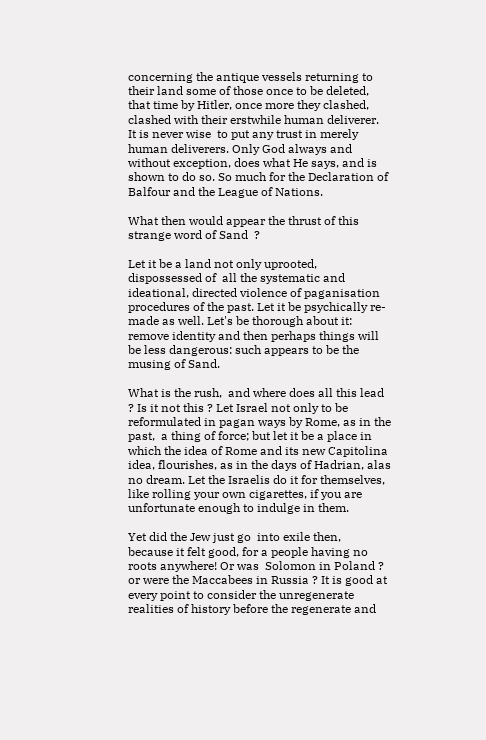concerning the antique vessels returning to their land some of those once to be deleted, that time by Hitler, once more they clashed, clashed with their erstwhile human deliverer.  It is never wise  to put any trust in merely human deliverers. Only God always and without exception, does what He says, and is shown to do so. So much for the Declaration of Balfour and the League of Nations.

What then would appear the thrust of this strange word of Sand  ?

Let it be a land not only uprooted, dispossessed of  all the systematic and ideational, directed violence of paganisation procedures of the past. Let it be psychically re-made as well. Let's be thorough about it:  remove identity and then perhaps things will be less dangerous: such appears to be the musing of Sand.

What is the rush,  and where does all this lead ? Is it not this ? Let Israel not only to be reformulated in pagan ways by Rome, as in the past,  a thing of force; but let it be a place in which the idea of Rome and its new Capitolina idea, flourishes, as in the days of Hadrian, alas no dream. Let the Israelis do it for themselves, like rolling your own cigarettes, if you are unfortunate enough to indulge in them.

Yet did the Jew just go  into exile then,   because it felt good, for a people having no roots anywhere! Or was  Solomon in Poland ? or were the Maccabees in Russia ? It is good at every point to consider the unregenerate realities of history before the regenerate and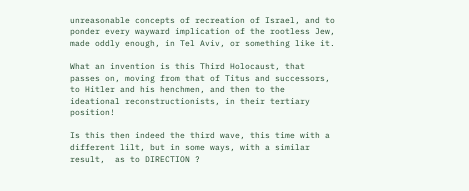unreasonable concepts of recreation of Israel, and to ponder every wayward implication of the rootless Jew,  made oddly enough, in Tel Aviv, or something like it.

What an invention is this Third Holocaust, that passes on, moving from that of Titus and successors, to Hitler and his henchmen, and then to the ideational reconstructionists, in their tertiary position!

Is this then indeed the third wave, this time with a different lilt, but in some ways, with a similar result,  as to DIRECTION ?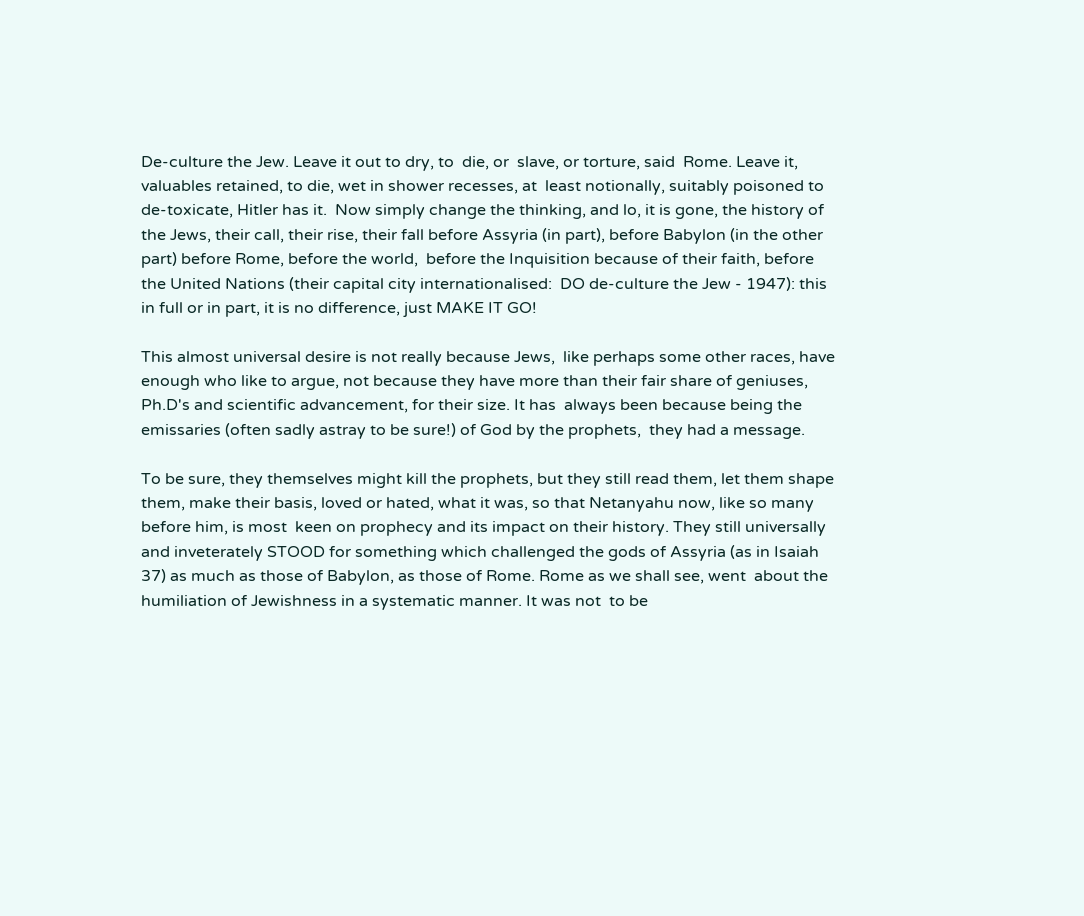De-culture the Jew. Leave it out to dry, to  die, or  slave, or torture, said  Rome. Leave it, valuables retained, to die, wet in shower recesses, at  least notionally, suitably poisoned to de-toxicate, Hitler has it.  Now simply change the thinking, and lo, it is gone, the history of the Jews, their call, their rise, their fall before Assyria (in part), before Babylon (in the other part) before Rome, before the world,  before the Inquisition because of their faith, before the United Nations (their capital city internationalised:  DO de-culture the Jew - 1947): this in full or in part, it is no difference, just MAKE IT GO!

This almost universal desire is not really because Jews,  like perhaps some other races, have enough who like to argue, not because they have more than their fair share of geniuses,  Ph.D's and scientific advancement, for their size. It has  always been because being the emissaries (often sadly astray to be sure!) of God by the prophets,  they had a message.

To be sure, they themselves might kill the prophets, but they still read them, let them shape them, make their basis, loved or hated, what it was, so that Netanyahu now, like so many before him, is most  keen on prophecy and its impact on their history. They still universally and inveterately STOOD for something which challenged the gods of Assyria (as in Isaiah 37) as much as those of Babylon, as those of Rome. Rome as we shall see, went  about the humiliation of Jewishness in a systematic manner. It was not  to be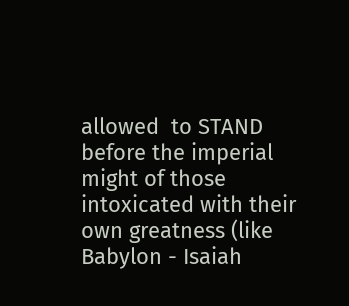allowed  to STAND before the imperial  might of those intoxicated with their own greatness (like Babylon - Isaiah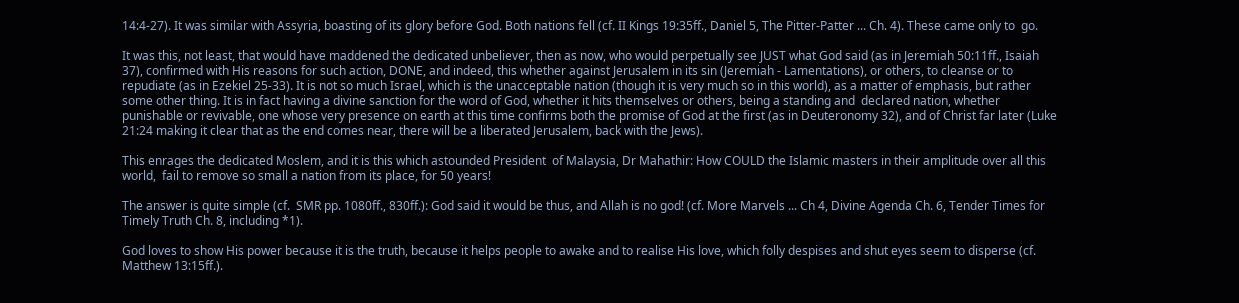14:4-27). It was similar with Assyria, boasting of its glory before God. Both nations fell (cf. II Kings 19:35ff., Daniel 5, The Pitter-Patter ... Ch. 4). These came only to  go.

It was this, not least, that would have maddened the dedicated unbeliever, then as now, who would perpetually see JUST what God said (as in Jeremiah 50:11ff., Isaiah 37), confirmed with His reasons for such action, DONE, and indeed, this whether against Jerusalem in its sin (Jeremiah - Lamentations), or others, to cleanse or to repudiate (as in Ezekiel 25-33). It is not so much Israel, which is the unacceptable nation (though it is very much so in this world), as a matter of emphasis, but rather some other thing. It is in fact having a divine sanction for the word of God, whether it hits themselves or others, being a standing and  declared nation, whether punishable or revivable, one whose very presence on earth at this time confirms both the promise of God at the first (as in Deuteronomy 32), and of Christ far later (Luke 21:24 making it clear that as the end comes near, there will be a liberated Jerusalem, back with the Jews).

This enrages the dedicated Moslem, and it is this which astounded President  of Malaysia, Dr Mahathir: How COULD the Islamic masters in their amplitude over all this world,  fail to remove so small a nation from its place, for 50 years!

The answer is quite simple (cf.  SMR pp. 1080ff., 830ff.): God said it would be thus, and Allah is no god! (cf. More Marvels ... Ch 4, Divine Agenda Ch. 6, Tender Times for Timely Truth Ch. 8, including *1).

God loves to show His power because it is the truth, because it helps people to awake and to realise His love, which folly despises and shut eyes seem to disperse (cf. Matthew 13:15ff.).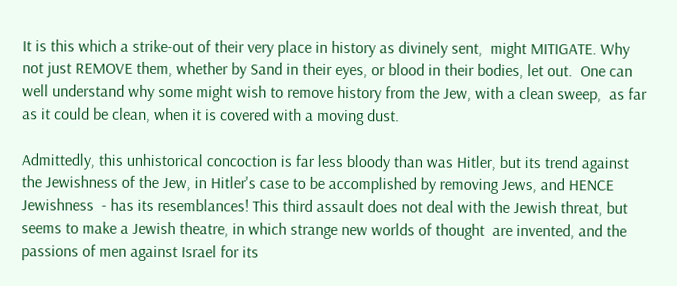It is this which a strike-out of their very place in history as divinely sent,  might MITIGATE. Why not just REMOVE them, whether by Sand in their eyes, or blood in their bodies, let out.  One can  well understand why some might wish to remove history from the Jew, with a clean sweep,  as far as it could be clean, when it is covered with a moving dust.

Admittedly, this unhistorical concoction is far less bloody than was Hitler, but its trend against the Jewishness of the Jew, in Hitler's case to be accomplished by removing Jews, and HENCE Jewishness  - has its resemblances! This third assault does not deal with the Jewish threat, but seems to make a Jewish theatre, in which strange new worlds of thought  are invented, and the passions of men against Israel for its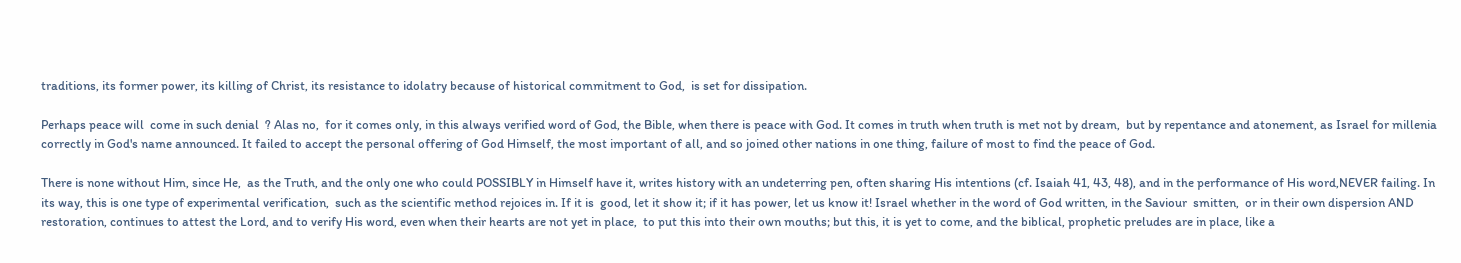traditions, its former power, its killing of Christ, its resistance to idolatry because of historical commitment to God,  is set for dissipation.

Perhaps peace will  come in such denial  ? Alas no,  for it comes only, in this always verified word of God, the Bible, when there is peace with God. It comes in truth when truth is met not by dream,  but by repentance and atonement, as Israel for millenia correctly in God's name announced. It failed to accept the personal offering of God Himself, the most important of all, and so joined other nations in one thing, failure of most to find the peace of God.

There is none without Him, since He,  as the Truth, and the only one who could POSSIBLY in Himself have it, writes history with an undeterring pen, often sharing His intentions (cf. Isaiah 41, 43, 48), and in the performance of His word,NEVER failing. In its way, this is one type of experimental verification,  such as the scientific method rejoices in. If it is  good, let it show it; if it has power, let us know it! Israel whether in the word of God written, in the Saviour  smitten,  or in their own dispersion AND restoration, continues to attest the Lord, and to verify His word, even when their hearts are not yet in place,  to put this into their own mouths; but this, it is yet to come, and the biblical, prophetic preludes are in place, like a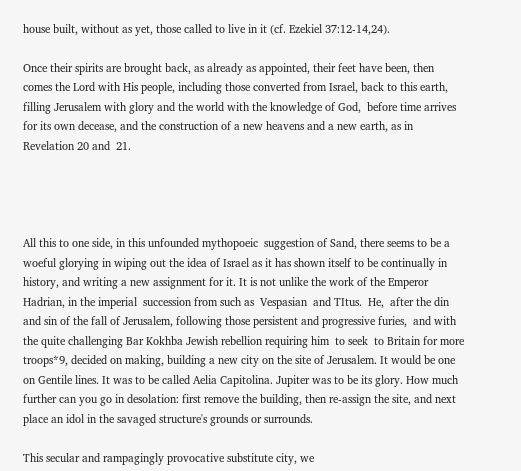house built, without as yet, those called to live in it (cf. Ezekiel 37:12-14,24).

Once their spirits are brought back, as already as appointed, their feet have been, then comes the Lord with His people, including those converted from Israel, back to this earth, filling Jerusalem with glory and the world with the knowledge of God,  before time arrives for its own decease, and the construction of a new heavens and a new earth, as in Revelation 20 and  21.




All this to one side, in this unfounded mythopoeic  suggestion of Sand, there seems to be a woeful glorying in wiping out the idea of Israel as it has shown itself to be continually in history, and writing a new assignment for it. It is not unlike the work of the Emperor Hadrian, in the imperial  succession from such as  Vespasian  and TItus.  He,  after the din and sin of the fall of Jerusalem, following those persistent and progressive furies,  and with the quite challenging Bar Kokhba Jewish rebellion requiring him  to seek  to Britain for more troops*9, decided on making, building a new city on the site of Jerusalem. It would be one on Gentile lines. It was to be called Aelia Capitolina. Jupiter was to be its glory. How much further can you go in desolation: first remove the building, then re-assign the site, and next place an idol in the savaged structure's grounds or surrounds.

This secular and rampagingly provocative substitute city, we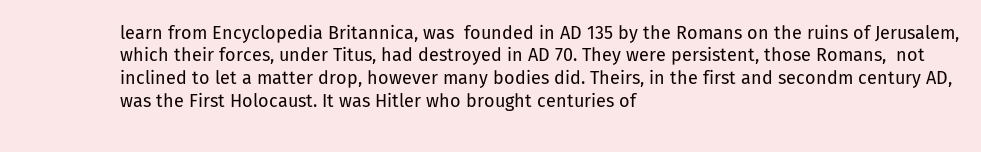learn from Encyclopedia Britannica, was  founded in AD 135 by the Romans on the ruins of Jerusalem, which their forces, under Titus, had destroyed in AD 70. They were persistent, those Romans,  not inclined to let a matter drop, however many bodies did. Theirs, in the first and secondm century AD, was the First Holocaust. It was Hitler who brought centuries of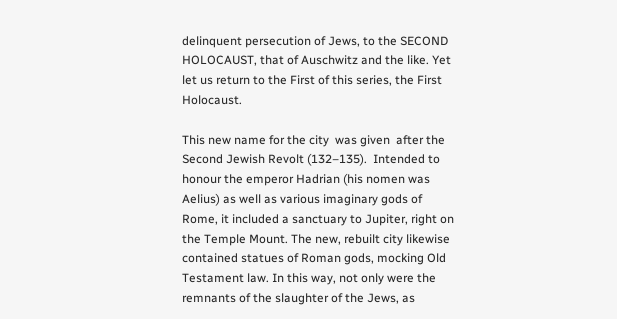delinquent persecution of Jews, to the SECOND HOLOCAUST, that of Auschwitz and the like. Yet let us return to the First of this series, the First Holocaust.

This new name for the city  was given  after the Second Jewish Revolt (132–135).  Intended to honour the emperor Hadrian (his nomen was Aelius) as well as various imaginary gods of Rome, it included a sanctuary to Jupiter, right on the Temple Mount. The new, rebuilt city likewise contained statues of Roman gods, mocking Old Testament law. In this way, not only were the remnants of the slaughter of the Jews, as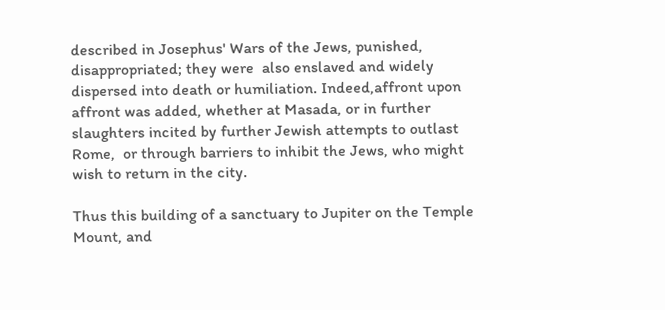described in Josephus' Wars of the Jews, punished, disappropriated; they were  also enslaved and widely dispersed into death or humiliation. Indeed,affront upon affront was added, whether at Masada, or in further slaughters incited by further Jewish attempts to outlast Rome,  or through barriers to inhibit the Jews, who might wish to return in the city.

Thus this building of a sanctuary to Jupiter on the Temple Mount, and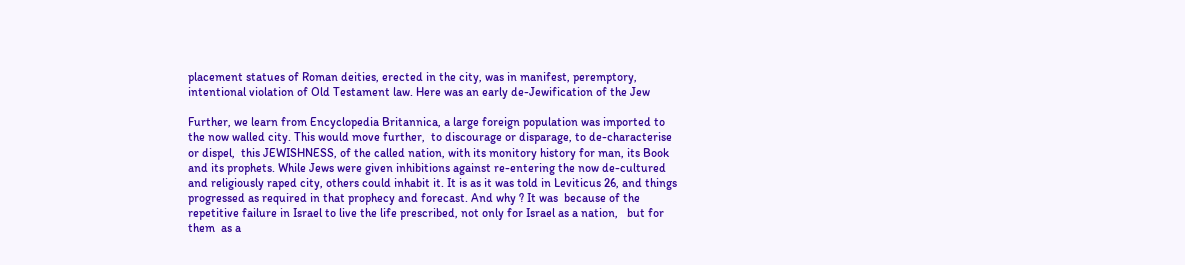placement statues of Roman deities, erected in the city, was in manifest, peremptory, intentional violation of Old Testament law. Here was an early de-Jewification of the Jew

Further, we learn from Encyclopedia Britannica, a large foreign population was imported to the now walled city. This would move further,  to discourage or disparage, to de-characterise or dispel,  this JEWISHNESS, of the called nation, with its monitory history for man, its Book and its prophets. While Jews were given inhibitions against re-entering the now de-cultured and religiously raped city, others could inhabit it. It is as it was told in Leviticus 26, and things progressed as required in that prophecy and forecast. And why ? It was  because of the repetitive failure in Israel to live the life prescribed, not only for Israel as a nation,   but for them  as a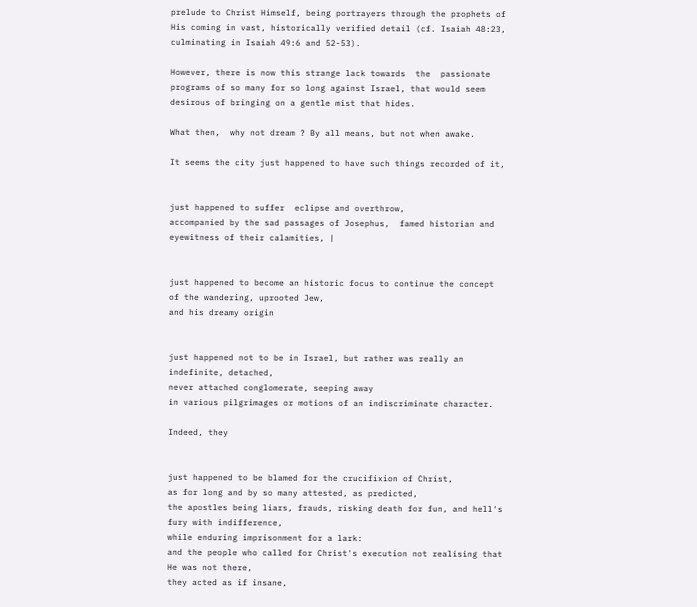prelude to Christ Himself, being portrayers through the prophets of His coming in vast, historically verified detail (cf. Isaiah 48:23, culminating in Isaiah 49:6 and 52-53).

However, there is now this strange lack towards  the  passionate  programs of so many for so long against Israel, that would seem desirous of bringing on a gentle mist that hides.

What then,  why not dream ? By all means, but not when awake.

It seems the city just happened to have such things recorded of it,


just happened to suffer  eclipse and overthrow,
accompanied by the sad passages of Josephus,  famed historian and eyewitness of their calamities, |


just happened to become an historic focus to continue the concept of the wandering, uprooted Jew,
and his dreamy origin


just happened not to be in Israel, but rather was really an indefinite, detached,
never attached conglomerate, seeping away
in various pilgrimages or motions of an indiscriminate character.

Indeed, they


just happened to be blamed for the crucifixion of Christ,
as for long and by so many attested, as predicted,
the apostles being liars, frauds, risking death for fun, and hell's fury with indifference,
while enduring imprisonment for a lark:
and the people who called for Christ's execution not realising that He was not there,
they acted as if insane,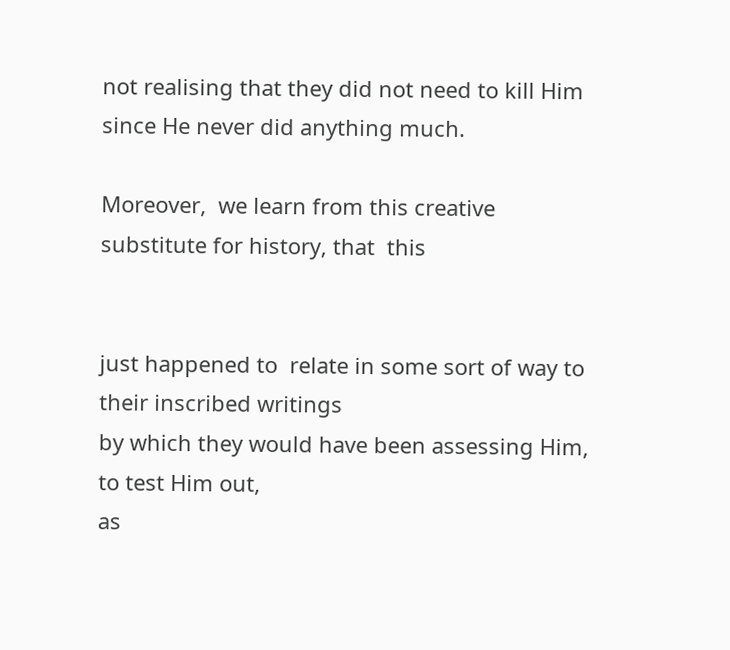not realising that they did not need to kill Him since He never did anything much.

Moreover,  we learn from this creative substitute for history, that  this


just happened to  relate in some sort of way to their inscribed writings
by which they would have been assessing Him, to test Him out,
as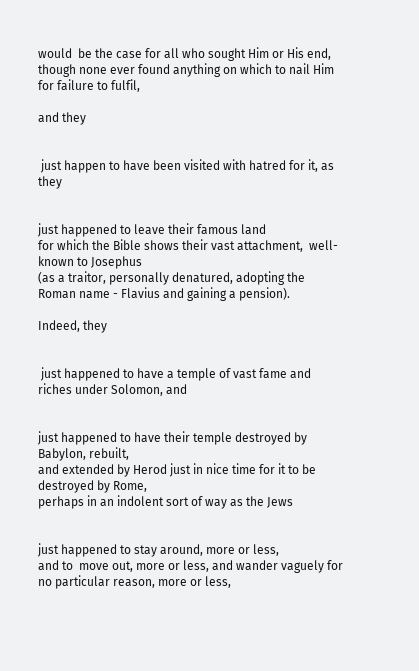would  be the case for all who sought Him or His end,
though none ever found anything on which to nail Him for failure to fulfil,

and they


 just happen to have been visited with hatred for it, as they


just happened to leave their famous land
for which the Bible shows their vast attachment,  well-known to Josephus
(as a traitor, personally denatured, adopting the Roman name - Flavius and gaining a pension).

Indeed, they


 just happened to have a temple of vast fame and riches under Solomon, and


just happened to have their temple destroyed by Babylon, rebuilt,
and extended by Herod just in nice time for it to be destroyed by Rome,
perhaps in an indolent sort of way as the Jews


just happened to stay around, more or less,
and to  move out, more or less, and wander vaguely for no particular reason, more or less,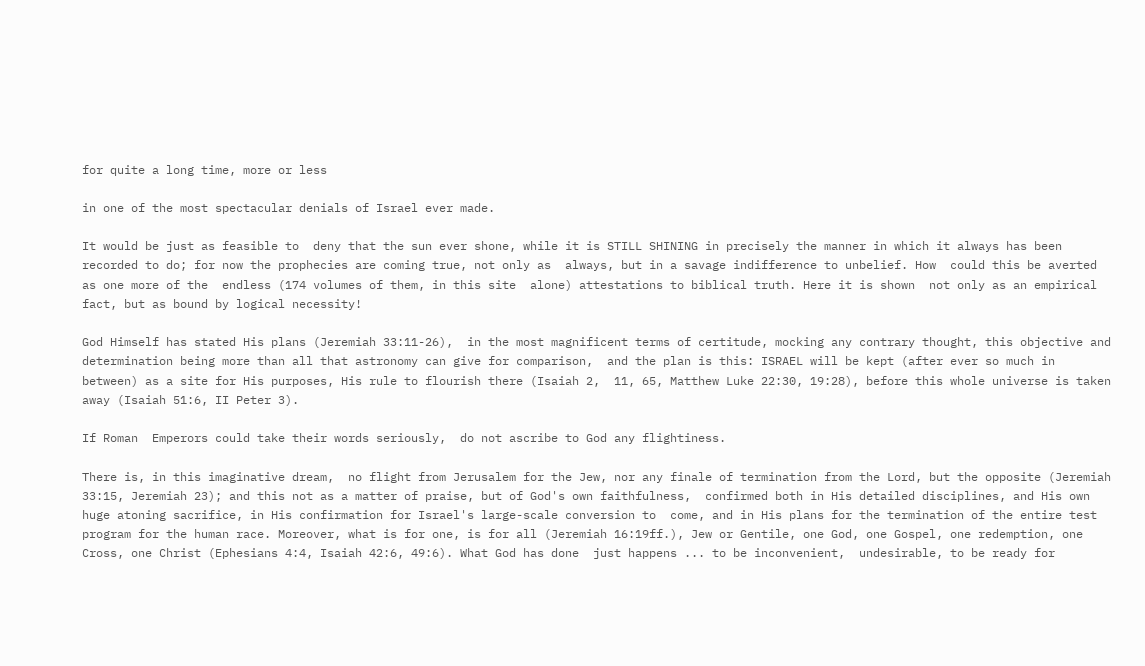for quite a long time, more or less

in one of the most spectacular denials of Israel ever made.

It would be just as feasible to  deny that the sun ever shone, while it is STILL SHINING in precisely the manner in which it always has been  recorded to do; for now the prophecies are coming true, not only as  always, but in a savage indifference to unbelief. How  could this be averted as one more of the  endless (174 volumes of them, in this site  alone) attestations to biblical truth. Here it is shown  not only as an empirical fact, but as bound by logical necessity!

God Himself has stated His plans (Jeremiah 33:11-26),  in the most magnificent terms of certitude, mocking any contrary thought, this objective and determination being more than all that astronomy can give for comparison,  and the plan is this: ISRAEL will be kept (after ever so much in between) as a site for His purposes, His rule to flourish there (Isaiah 2,  11, 65, Matthew Luke 22:30, 19:28), before this whole universe is taken  away (Isaiah 51:6, II Peter 3).

If Roman  Emperors could take their words seriously,  do not ascribe to God any flightiness.

There is, in this imaginative dream,  no flight from Jerusalem for the Jew, nor any finale of termination from the Lord, but the opposite (Jeremiah 33:15, Jeremiah 23); and this not as a matter of praise, but of God's own faithfulness,  confirmed both in His detailed disciplines, and His own huge atoning sacrifice, in His confirmation for Israel's large-scale conversion to  come, and in His plans for the termination of the entire test program for the human race. Moreover, what is for one, is for all (Jeremiah 16:19ff.), Jew or Gentile, one God, one Gospel, one redemption, one Cross, one Christ (Ephesians 4:4, Isaiah 42:6, 49:6). What God has done  just happens ... to be inconvenient,  undesirable, to be ready for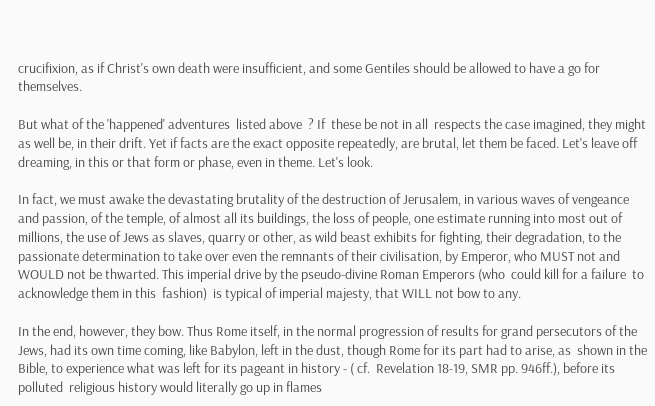crucifixion, as if Christ's own death were insufficient, and some Gentiles should be allowed to have a go for themselves.

But what of the 'happened' adventures  listed above  ? If  these be not in all  respects the case imagined, they might as well be, in their drift. Yet if facts are the exact opposite repeatedly, are brutal, let them be faced. Let's leave off dreaming, in this or that form or phase, even in theme. Let's look.

In fact, we must awake the devastating brutality of the destruction of Jerusalem, in various waves of vengeance and passion, of the temple, of almost all its buildings, the loss of people, one estimate running into most out of millions, the use of Jews as slaves, quarry or other, as wild beast exhibits for fighting, their degradation, to the passionate determination to take over even the remnants of their civilisation, by Emperor, who MUST not and WOULD not be thwarted. This imperial drive by the pseudo-divine Roman Emperors (who  could kill for a failure  to acknowledge them in this  fashion)  is typical of imperial majesty, that WILL not bow to any.

In the end, however, they bow. Thus Rome itself, in the normal progression of results for grand persecutors of the Jews, had its own time coming, like Babylon, left in the dust, though Rome for its part had to arise, as  shown in the Bible, to experience what was left for its pageant in history - ( cf.  Revelation 18-19, SMR pp. 946ff.), before its polluted  religious history would literally go up in flames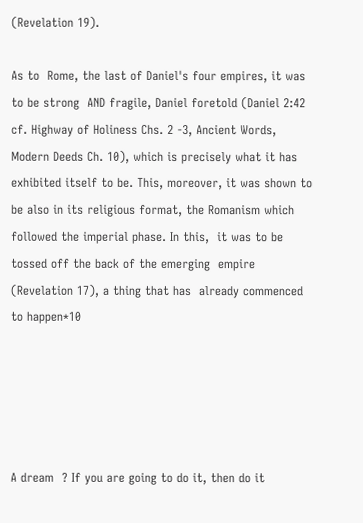(Revelation 19).

As to  Rome, the last of Daniel's four empires, it was  to be strong  AND fragile, Daniel foretold (Daniel 2:42 cf. Highway of Holiness Chs. 2 -3, Ancient Words, Modern Deeds Ch. 10), which is precisely what it has exhibited itself to be. This, moreover, it was shown to be also in its religious format, the Romanism which followed the imperial phase. In this,  it was to be tossed off the back of the emerging  empire (Revelation 17), a thing that has  already commenced to happen*10





A dream  ? If you are going to do it, then do it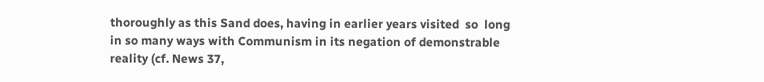thoroughly as this Sand does, having in earlier years visited  so  long in so many ways with Communism in its negation of demonstrable reality (cf. News 37,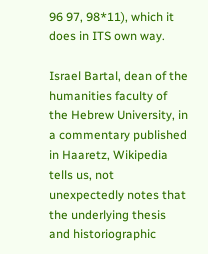96 97, 98*11), which it does in ITS own way.

Israel Bartal, dean of the humanities faculty of the Hebrew University, in a commentary published in Haaretz, Wikipedia tells us, not unexpectedly notes that the underlying thesis and historiographic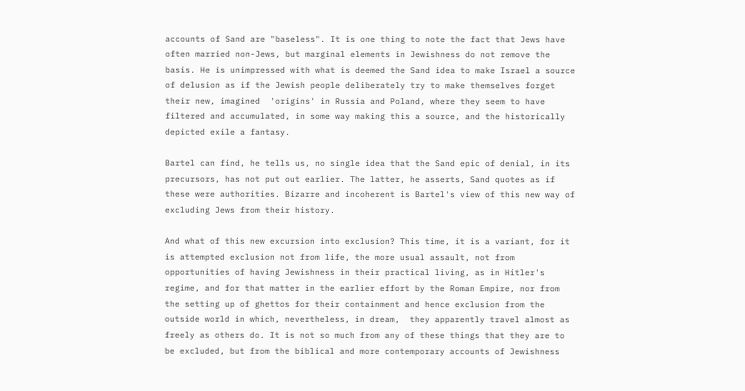accounts of Sand are "baseless". It is one thing to note the fact that Jews have often married non-Jews, but marginal elements in Jewishness do not remove the basis. He is unimpressed with what is deemed the Sand idea to make Israel a source of delusion as if the Jewish people deliberately try to make themselves forget their new, imagined  'origins' in Russia and Poland, where they seem to have filtered and accumulated, in some way making this a source, and the historically depicted exile a fantasy.

Bartel can find, he tells us, no single idea that the Sand epic of denial, in its precursors, has not put out earlier. The latter, he asserts, Sand quotes as if these were authorities. Bizarre and incoherent is Bartel's view of this new way of excluding Jews from their history.

And what of this new excursion into exclusion? This time, it is a variant, for it is attempted exclusion not from life, the more usual assault, not from opportunities of having Jewishness in their practical living, as in Hitler's regime, and for that matter in the earlier effort by the Roman Empire, nor from the setting up of ghettos for their containment and hence exclusion from the outside world in which, nevertheless, in dream,  they apparently travel almost as freely as others do. It is not so much from any of these things that they are to be excluded, but from the biblical and more contemporary accounts of Jewishness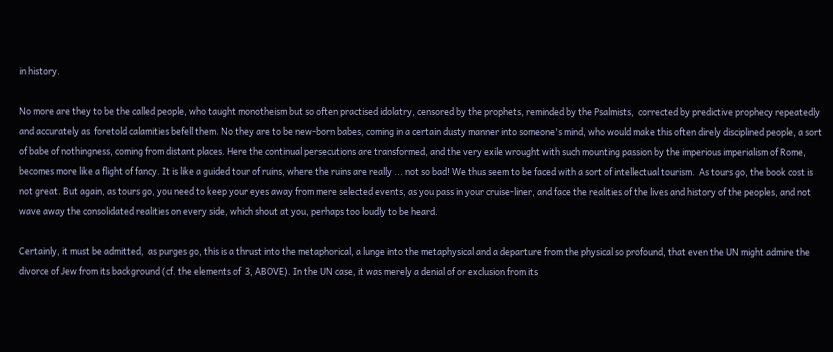in history.

No more are they to be the called people, who taught monotheism but so often practised idolatry, censored by the prophets, reminded by the Psalmists,  corrected by predictive prophecy repeatedly and accurately as  foretold calamities befell them. No they are to be new-born babes, coming in a certain dusty manner into someone's mind, who would make this often direly disciplined people, a sort of babe of nothingness, coming from distant places. Here the continual persecutions are transformed, and the very exile wrought with such mounting passion by the imperious imperialism of Rome, becomes more like a flight of fancy. It is like a guided tour of ruins, where the ruins are really ... not so bad! We thus seem to be faced with a sort of intellectual tourism.  As tours go, the book cost is not great. But again, as tours go, you need to keep your eyes away from mere selected events, as you pass in your cruise-liner, and face the realities of the lives and history of the peoples, and not wave away the consolidated realities on every side, which shout at you, perhaps too loudly to be heard.

Certainly, it must be admitted,  as purges go, this is a thrust into the metaphorical, a lunge into the metaphysical and a departure from the physical so profound, that even the UN might admire the divorce of Jew from its background (cf. the elements of  3, ABOVE). In the UN case, it was merely a denial of or exclusion from its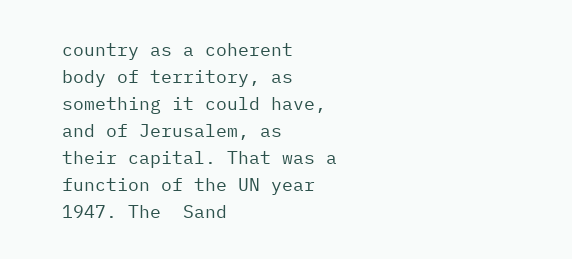country as a coherent body of territory, as something it could have, and of Jerusalem, as their capital. That was a function of the UN year 1947. The  Sand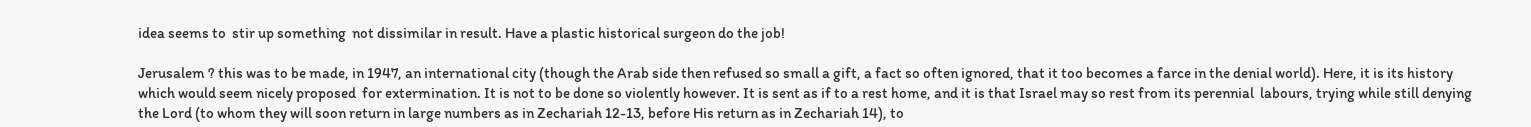idea seems to  stir up something  not dissimilar in result. Have a plastic historical surgeon do the job!

Jerusalem ? this was to be made, in 1947, an international city (though the Arab side then refused so small a gift, a fact so often ignored, that it too becomes a farce in the denial world). Here, it is its history which would seem nicely proposed  for extermination. It is not to be done so violently however. It is sent as if to a rest home, and it is that Israel may so rest from its perennial  labours, trying while still denying the Lord (to whom they will soon return in large numbers as in Zechariah 12-13, before His return as in Zechariah 14), to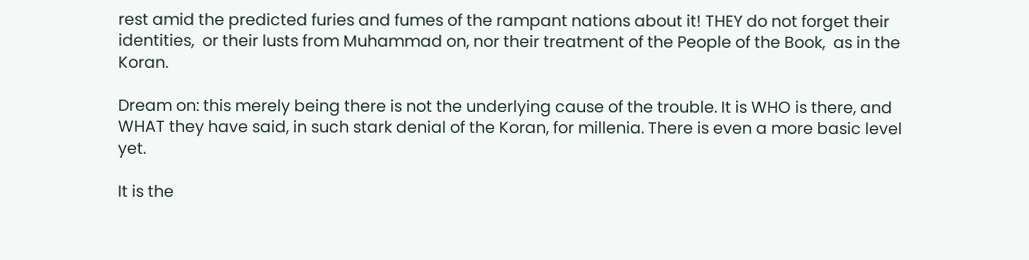rest amid the predicted furies and fumes of the rampant nations about it! THEY do not forget their identities,  or their lusts from Muhammad on, nor their treatment of the People of the Book,  as in the Koran.

Dream on: this merely being there is not the underlying cause of the trouble. It is WHO is there, and WHAT they have said, in such stark denial of the Koran, for millenia. There is even a more basic level yet.

It is the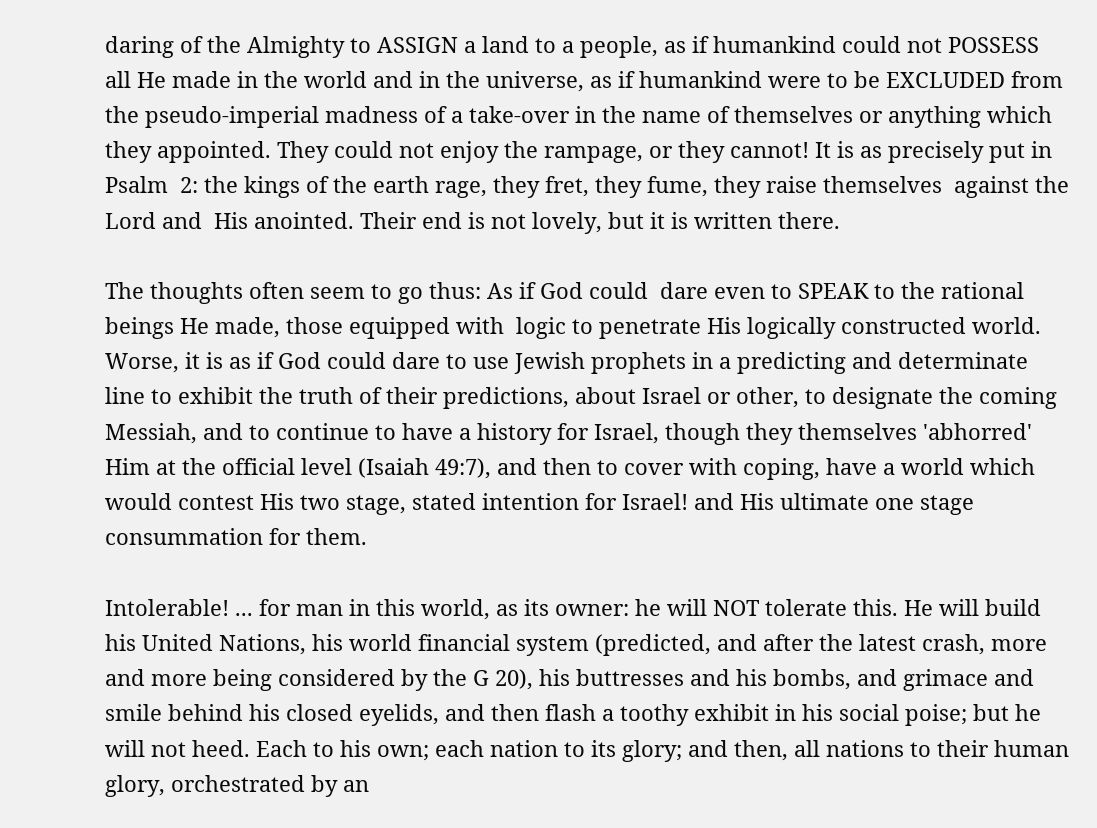daring of the Almighty to ASSIGN a land to a people, as if humankind could not POSSESS all He made in the world and in the universe, as if humankind were to be EXCLUDED from  the pseudo-imperial madness of a take-over in the name of themselves or anything which they appointed. They could not enjoy the rampage, or they cannot! It is as precisely put in Psalm  2: the kings of the earth rage, they fret, they fume, they raise themselves  against the Lord and  His anointed. Their end is not lovely, but it is written there.

The thoughts often seem to go thus: As if God could  dare even to SPEAK to the rational beings He made, those equipped with  logic to penetrate His logically constructed world. Worse, it is as if God could dare to use Jewish prophets in a predicting and determinate line to exhibit the truth of their predictions, about Israel or other, to designate the coming Messiah, and to continue to have a history for Israel, though they themselves 'abhorred' Him at the official level (Isaiah 49:7), and then to cover with coping, have a world which would contest His two stage, stated intention for Israel! and His ultimate one stage consummation for them.

Intolerable! ... for man in this world, as its owner: he will NOT tolerate this. He will build his United Nations, his world financial system (predicted, and after the latest crash, more and more being considered by the G 20), his buttresses and his bombs, and grimace and smile behind his closed eyelids, and then flash a toothy exhibit in his social poise; but he will not heed. Each to his own; each nation to its glory; and then, all nations to their human glory, orchestrated by an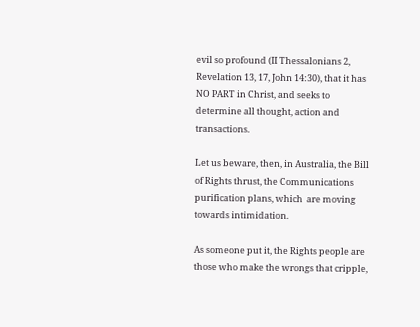evil so profound (II Thessalonians 2, Revelation 13, 17, John 14:30), that it has NO PART in Christ, and seeks to determine all thought, action and transactions.

Let us beware, then, in Australia, the Bill of Rights thrust, the Communications purification plans, which  are moving towards intimidation.

As someone put it, the Rights people are those who make the wrongs that cripple,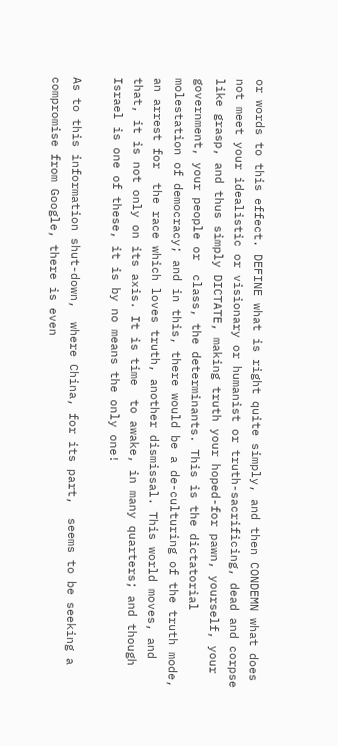or words to this effect. DEFINE what is right quite simply, and then CONDEMN what does not meet your idealistic or visionary or humanist or truth-sacrificing, dead and corpse like grasp, and thus simply DICTATE, making truth your hoped-for pawn, yourself, your government, your people or  class, the determinants. This is the dictatorial molestation of democracy; and in this, there would be a de-culturing of the truth mode,  an arrest for  the race which loves truth, another dismissal. This world moves, and that, it is not only on its axis. It is time  to awake, in many quarters; and though Israel is one of these, it is by no means the only one!

As to this information shut-down,  where China, for its part,  seems to be seeking a compromise from Google, there is even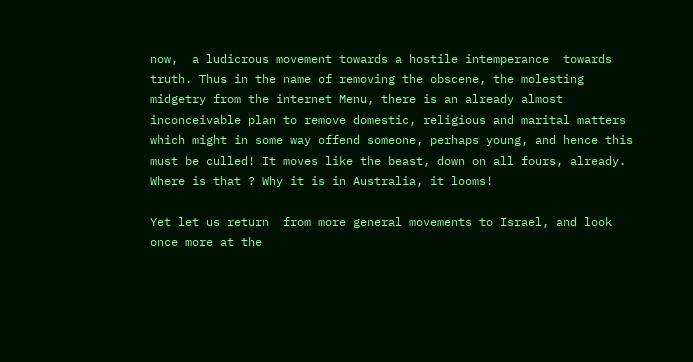now,  a ludicrous movement towards a hostile intemperance  towards truth. Thus in the name of removing the obscene, the molesting midgetry from the internet Menu, there is an already almost inconceivable plan to remove domestic, religious and marital matters which might in some way offend someone, perhaps young, and hence this must be culled! It moves like the beast, down on all fours, already. Where is that ? Why it is in Australia, it looms!

Yet let us return  from more general movements to Israel, and look once more at the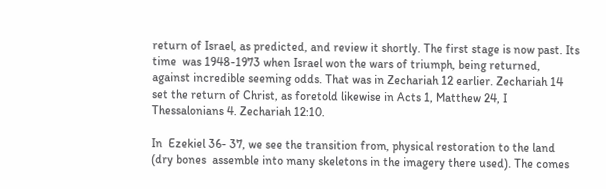return of Israel, as predicted, and review it shortly. The first stage is now past. Its time  was 1948-1973 when Israel won the wars of triumph, being returned, against incredible seeming odds. That was in Zechariah 12 earlier. Zechariah 14 set the return of Christ, as foretold likewise in Acts 1, Matthew 24, I Thessalonians 4. Zechariah 12:10.

In  Ezekiel 36- 37, we see the transition from, physical restoration to the land (dry bones  assemble into many skeletons in the imagery there used). The comes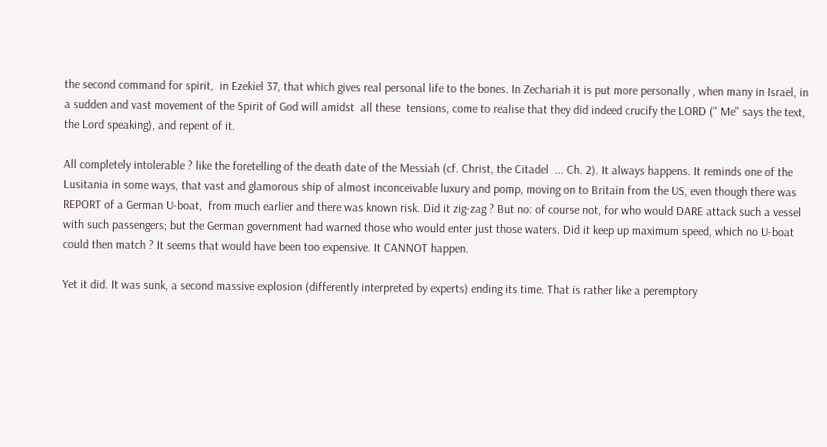the second command for spirit,  in Ezekiel 37, that which gives real personal life to the bones. In Zechariah it is put more personally , when many in Israel, in a sudden and vast movement of the Spirit of God will amidst  all these  tensions, come to realise that they did indeed crucify the LORD (" Me" says the text, the Lord speaking), and repent of it.

All completely intolerable ? like the foretelling of the death date of the Messiah (cf. Christ, the Citadel  ... Ch. 2). It always happens. It reminds one of the Lusitania in some ways, that vast and glamorous ship of almost inconceivable luxury and pomp, moving on to Britain from the US, even though there was REPORT of a German U-boat,  from much earlier and there was known risk. Did it zig-zag ? But no: of course not, for who would DARE attack such a vessel with such passengers; but the German government had warned those who would enter just those waters. Did it keep up maximum speed, which no U-boat could then match ? It seems that would have been too expensive. It CANNOT happen.

Yet it did. It was sunk, a second massive explosion (differently interpreted by experts) ending its time. That is rather like a peremptory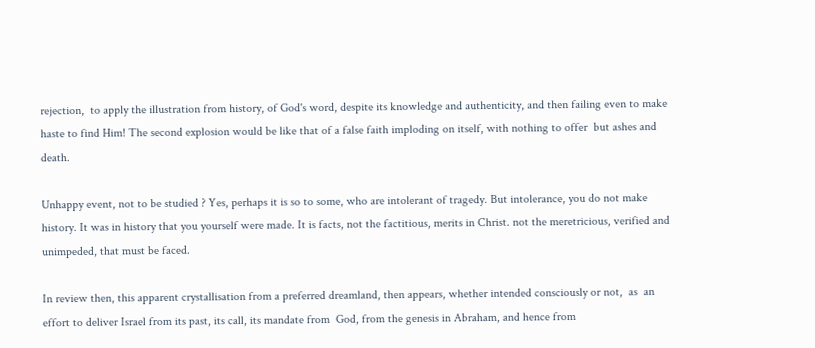rejection,  to apply the illustration from history, of God's word, despite its knowledge and authenticity, and then failing even to make haste to find Him! The second explosion would be like that of a false faith imploding on itself, with nothing to offer  but ashes and death.

Unhappy event, not to be studied ? Yes, perhaps it is so to some, who are intolerant of tragedy. But intolerance, you do not make history. It was in history that you yourself were made. It is facts, not the factitious, merits in Christ. not the meretricious, verified and unimpeded, that must be faced.

In review then, this apparent crystallisation from a preferred dreamland, then appears, whether intended consciously or not,  as  an  effort to deliver Israel from its past, its call, its mandate from  God, from the genesis in Abraham, and hence from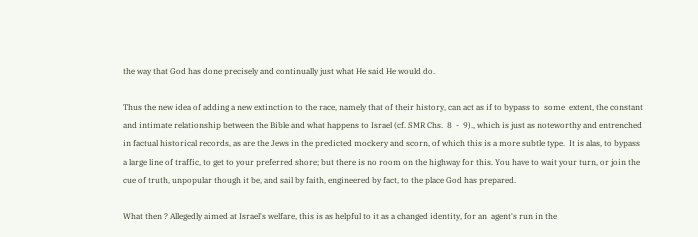the way that God has done precisely and continually just what He said He would do.

Thus the new idea of adding a new extinction to the race, namely that of their history, can act as if to bypass to  some  extent, the constant and intimate relationship between the Bible and what happens to Israel (cf. SMR Chs.  8  -  9)., which is just as noteworthy and entrenched in factual historical records, as are the Jews in the predicted mockery and scorn, of which this is a more subtle type.  It is alas, to bypass a large line of traffic, to get to your preferred shore; but there is no room on the highway for this. You have to wait your turn, or join the cue of truth, unpopular though it be, and sail by faith, engineered by fact, to the place God has prepared.

What then ? Allegedly aimed at Israel's welfare, this is as helpful to it as a changed identity, for an  agent's run in the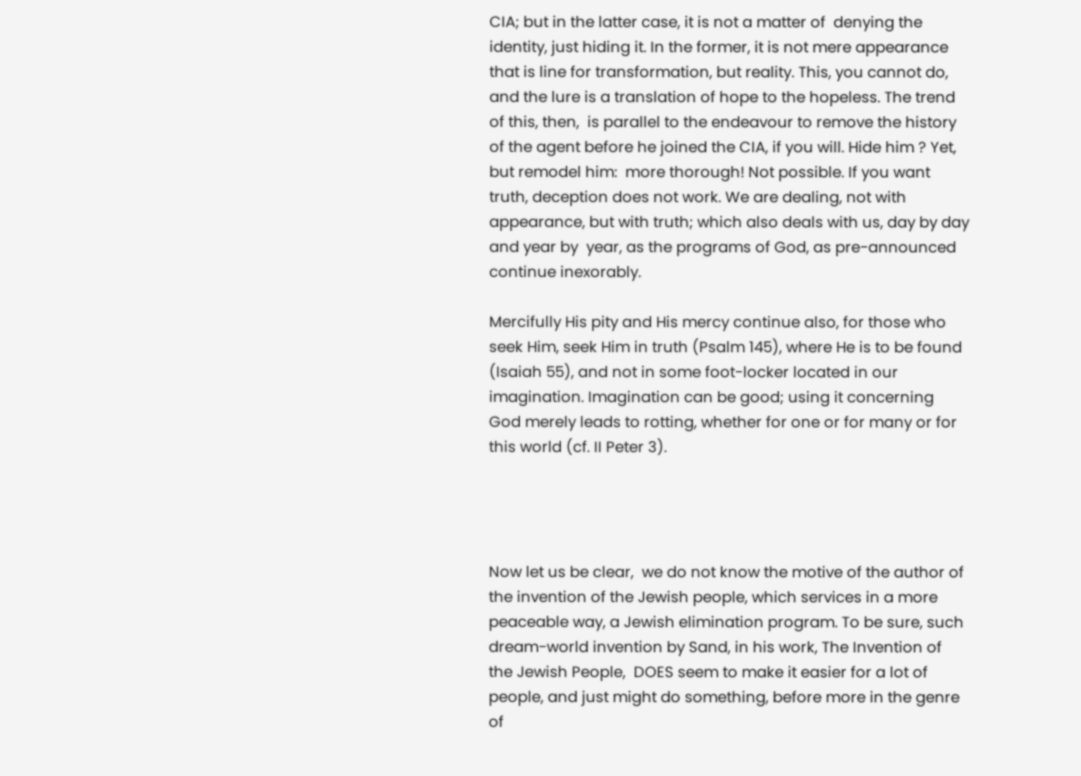CIA; but in the latter case, it is not a matter of  denying the identity, just hiding it. In the former, it is not mere appearance that is line for transformation, but reality. This, you cannot do, and the lure is a translation of hope to the hopeless. The trend of this, then,  is parallel to the endeavour to remove the history of the agent before he joined the CIA, if you will. Hide him ? Yet, but remodel him:  more thorough! Not possible. If you want truth, deception does not work. We are dealing, not with appearance, but with truth; which also deals with us, day by day and year by  year, as the programs of God, as pre-announced continue inexorably.

Mercifully His pity and His mercy continue also, for those who seek Him, seek Him in truth (Psalm 145), where He is to be found (Isaiah 55), and not in some foot-locker located in our imagination. Imagination can be good; using it concerning God merely leads to rotting, whether for one or for many or for this world (cf. II Peter 3).




Now let us be clear,  we do not know the motive of the author of the invention of the Jewish people, which services in a more peaceable way, a Jewish elimination program. To be sure, such dream-world invention by Sand, in his work, The Invention of the Jewish People,  DOES seem to make it easier for a lot of people, and just might do something, before more in the genre of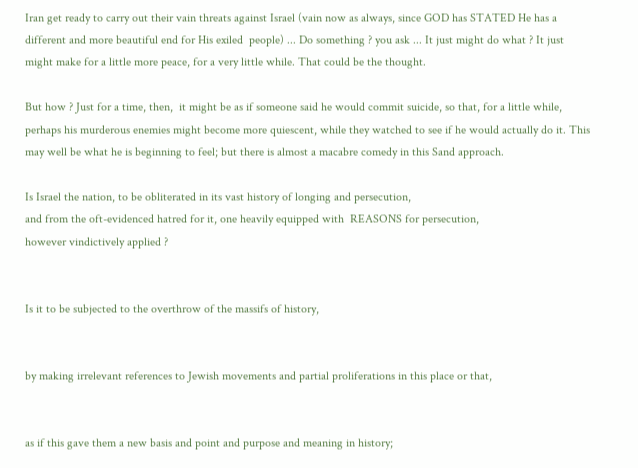Iran get ready to carry out their vain threats against Israel (vain now as always, since GOD has STATED He has a different and more beautiful end for His exiled  people) ... Do something ? you ask ... It just might do what ? It just might make for a little more peace, for a very little while. That could be the thought.

But how ? Just for a time, then,  it might be as if someone said he would commit suicide, so that, for a little while, perhaps his murderous enemies might become more quiescent, while they watched to see if he would actually do it. This may well be what he is beginning to feel; but there is almost a macabre comedy in this Sand approach.

Is Israel the nation, to be obliterated in its vast history of longing and persecution,
and from the oft-evidenced hatred for it, one heavily equipped with  REASONS for persecution,
however vindictively applied ?


Is it to be subjected to the overthrow of the massifs of history,


by making irrelevant references to Jewish movements and partial proliferations in this place or that,


as if this gave them a new basis and point and purpose and meaning in history;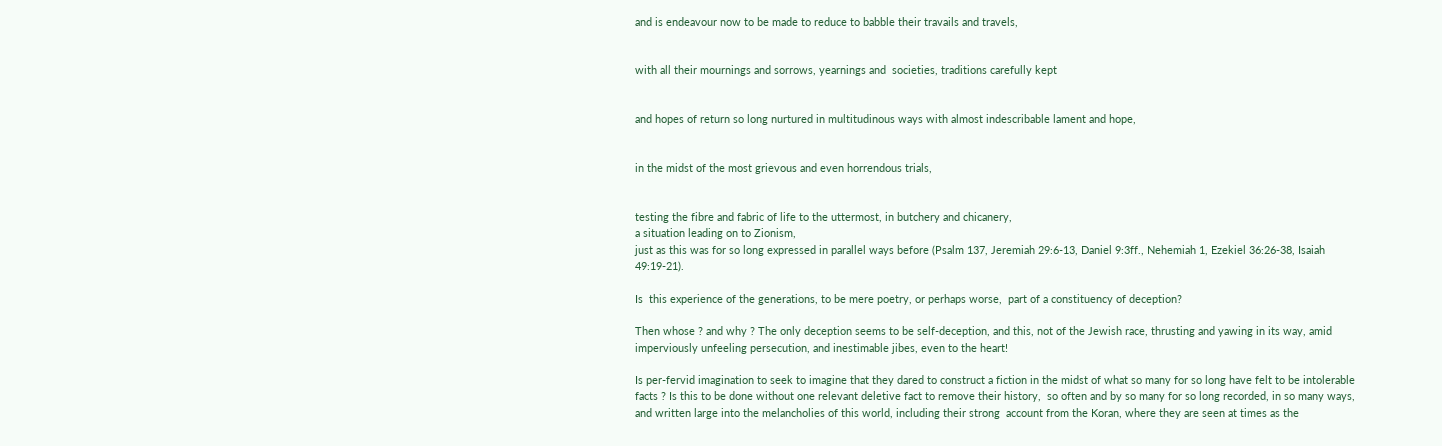and is endeavour now to be made to reduce to babble their travails and travels,


with all their mournings and sorrows, yearnings and  societies, traditions carefully kept


and hopes of return so long nurtured in multitudinous ways with almost indescribable lament and hope,


in the midst of the most grievous and even horrendous trials,


testing the fibre and fabric of life to the uttermost, in butchery and chicanery,
a situation leading on to Zionism,
just as this was for so long expressed in parallel ways before (Psalm 137, Jeremiah 29:6-13, Daniel 9:3ff., Nehemiah 1, Ezekiel 36:26-38, Isaiah 49:19-21).

Is  this experience of the generations, to be mere poetry, or perhaps worse,  part of a constituency of deception?

Then whose ? and why ? The only deception seems to be self-deception, and this, not of the Jewish race, thrusting and yawing in its way, amid imperviously unfeeling persecution, and inestimable jibes, even to the heart!

Is per-fervid imagination to seek to imagine that they dared to construct a fiction in the midst of what so many for so long have felt to be intolerable facts ? Is this to be done without one relevant deletive fact to remove their history,  so often and by so many for so long recorded, in so many ways, and written large into the melancholies of this world, including their strong  account from the Koran, where they are seen at times as the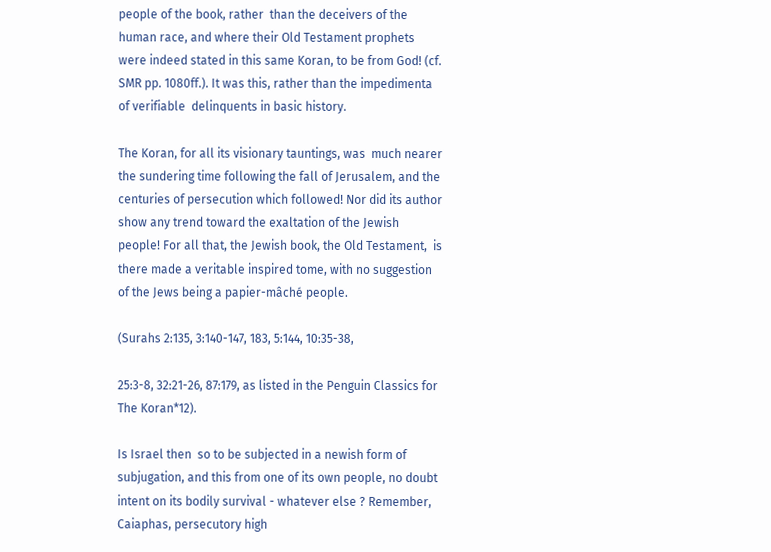people of the book, rather  than the deceivers of the human race, and where their Old Testament prophets were indeed stated in this same Koran, to be from God! (cf. SMR pp. 1080ff.). It was this, rather than the impedimenta of verifiable  delinquents in basic history.

The Koran, for all its visionary tauntings, was  much nearer the sundering time following the fall of Jerusalem, and the centuries of persecution which followed! Nor did its author show any trend toward the exaltation of the Jewish people! For all that, the Jewish book, the Old Testament,  is there made a veritable inspired tome, with no suggestion of the Jews being a papier-mâché people.

(Surahs 2:135, 3:140-147, 183, 5:144, 10:35-38,

25:3-8, 32:21-26, 87:179, as listed in the Penguin Classics for The Koran*12).

Is Israel then  so to be subjected in a newish form of subjugation, and this from one of its own people, no doubt intent on its bodily survival - whatever else ? Remember, Caiaphas, persecutory high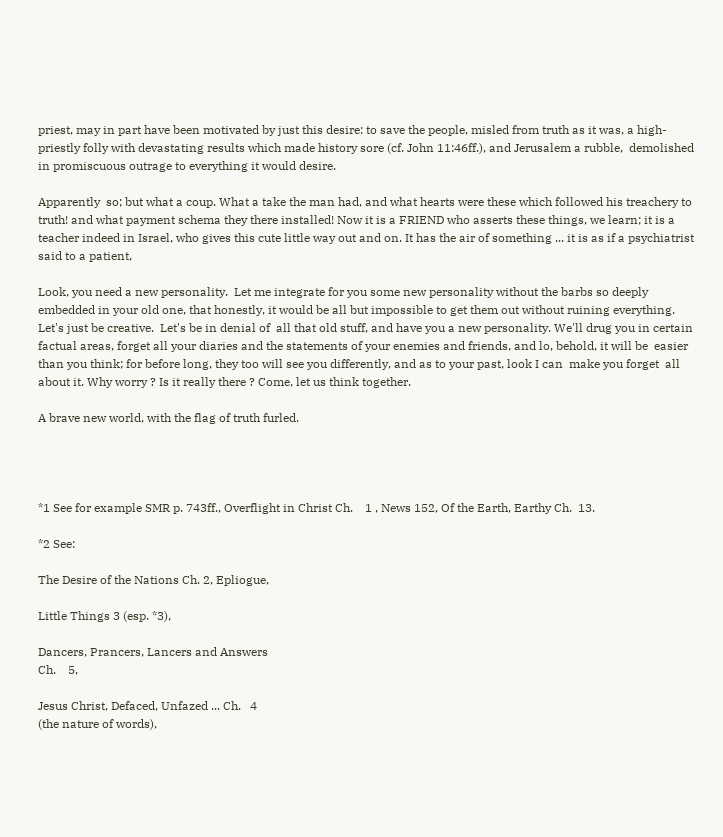priest, may in part have been motivated by just this desire: to save the people, misled from truth as it was, a high-priestly folly with devastating results which made history sore (cf. John 11:46ff.), and Jerusalem a rubble,  demolished in promiscuous outrage to everything it would desire.

Apparently  so; but what a coup. What a take the man had, and what hearts were these which followed his treachery to truth! and what payment schema they there installed! Now it is a FRIEND who asserts these things, we learn; it is a teacher indeed in Israel, who gives this cute little way out and on. It has the air of something ... it is as if a psychiatrist said to a patient,

Look, you need a new personality.  Let me integrate for you some new personality without the barbs so deeply embedded in your old one, that honestly, it would be all but impossible to get them out without ruining everything. Let's just be creative.  Let's be in denial of  all that old stuff, and have you a new personality. We'll drug you in certain factual areas, forget all your diaries and the statements of your enemies and friends, and lo, behold, it will be  easier than you think; for before long, they too will see you differently, and as to your past, look I can  make you forget  all about it. Why worry ? Is it really there ? Come, let us think together.

A brave new world, with the flag of truth furled.




*1 See for example SMR p. 743ff., Overflight in Christ Ch.    1 , News 152, Of the Earth, Earthy Ch.  13.

*2 See:

The Desire of the Nations Ch. 2, Epliogue,

Little Things 3 (esp. *3),

Dancers, Prancers, Lancers and Answers
Ch.    5,

Jesus Christ, Defaced, Unfazed ... Ch.   4
(the nature of words),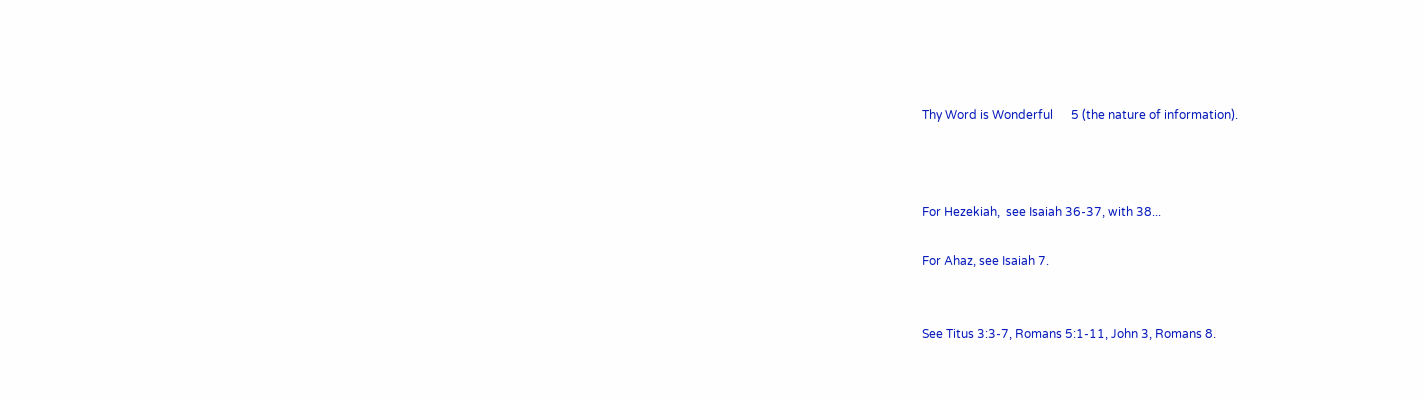Thy Word is Wonderful      5 (the nature of information).



For Hezekiah,  see Isaiah 36-37, with 38...

For Ahaz, see Isaiah 7.


See Titus 3:3-7, Romans 5:1-11, John 3, Romans 8.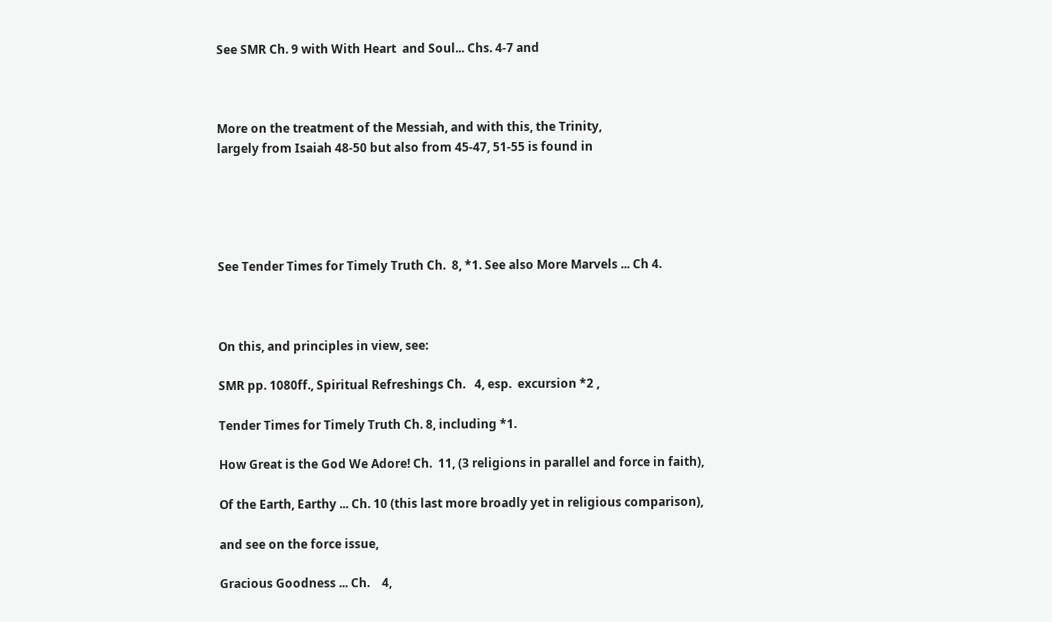See SMR Ch. 9 with With Heart  and Soul... Chs. 4-7 and



More on the treatment of the Messiah, and with this, the Trinity,
largely from Isaiah 48-50 but also from 45-47, 51-55 is found in





See Tender Times for Timely Truth Ch.  8, *1. See also More Marvels ... Ch 4.



On this, and principles in view, see:

SMR pp. 1080ff., Spiritual Refreshings Ch.   4, esp.  excursion *2 ,

Tender Times for Timely Truth Ch. 8, including *1.

How Great is the God We Adore! Ch.  11, (3 religions in parallel and force in faith),

Of the Earth, Earthy ... Ch. 10 (this last more broadly yet in religious comparison),

and see on the force issue,

Gracious Goodness ... Ch.    4,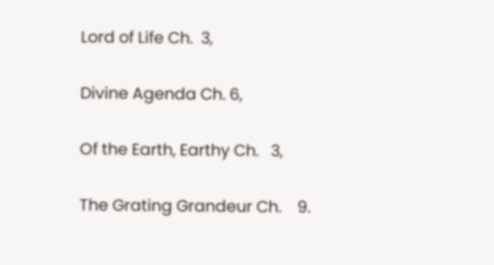Lord of Life Ch.  3,

Divine Agenda Ch. 6,

Of the Earth, Earthy Ch.   3,

The Grating Grandeur Ch.    9.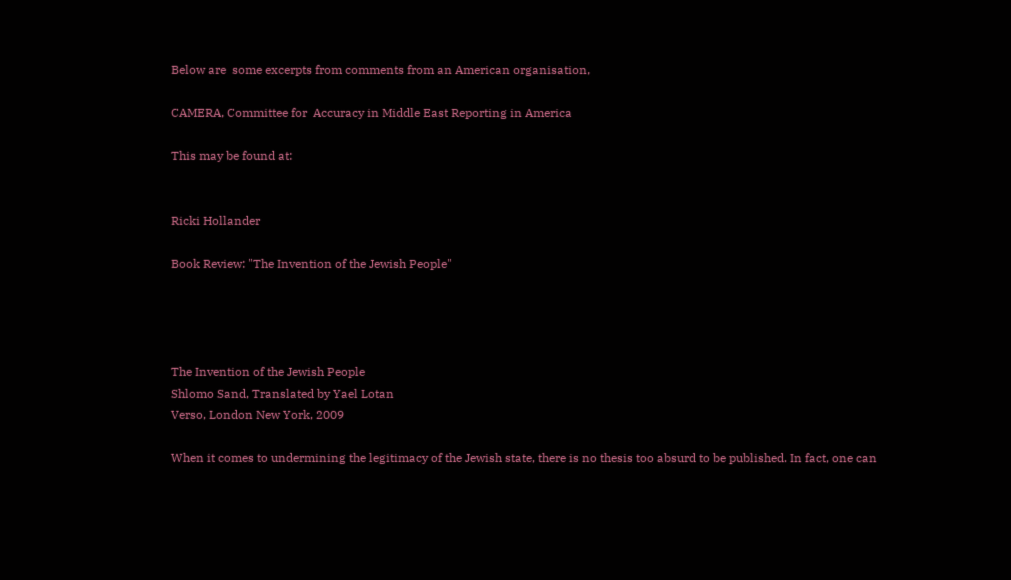Below are  some excerpts from comments from an American organisation,

CAMERA, Committee for  Accuracy in Middle East Reporting in America

This may be found at:


Ricki Hollander

Book Review: "The Invention of the Jewish People"




The Invention of the Jewish People
Shlomo Sand, Translated by Yael Lotan
Verso, London New York, 2009

When it comes to undermining the legitimacy of the Jewish state, there is no thesis too absurd to be published. In fact, one can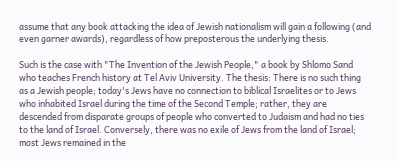assume that any book attacking the idea of Jewish nationalism will gain a following (and even garner awards), regardless of how preposterous the underlying thesis.

Such is the case with "The Invention of the Jewish People," a book by Shlomo Sand who teaches French history at Tel Aviv University. The thesis: There is no such thing as a Jewish people; today's Jews have no connection to biblical Israelites or to Jews who inhabited Israel during the time of the Second Temple; rather, they are descended from disparate groups of people who converted to Judaism and had no ties to the land of Israel. Conversely, there was no exile of Jews from the land of Israel; most Jews remained in the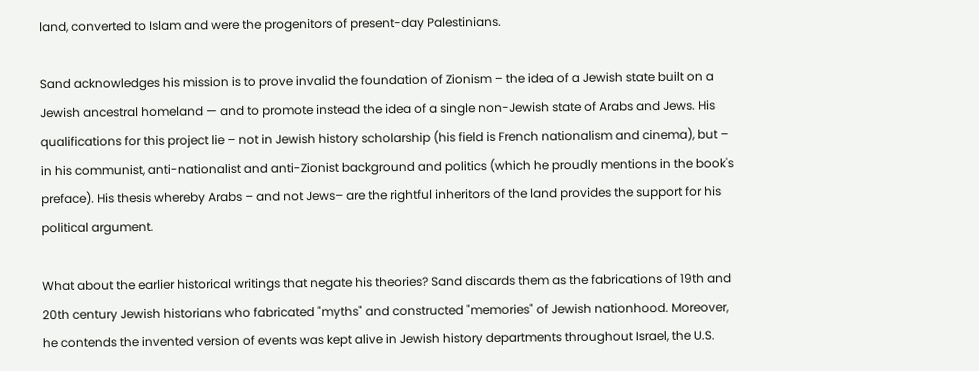land, converted to Islam and were the progenitors of present-day Palestinians.

Sand acknowledges his mission is to prove invalid the foundation of Zionism – the idea of a Jewish state built on a Jewish ancestral homeland — and to promote instead the idea of a single non-Jewish state of Arabs and Jews. His qualifications for this project lie – not in Jewish history scholarship (his field is French nationalism and cinema), but – in his communist, anti-nationalist and anti-Zionist background and politics (which he proudly mentions in the book's preface). His thesis whereby Arabs – and not Jews– are the rightful inheritors of the land provides the support for his political argument.

What about the earlier historical writings that negate his theories? Sand discards them as the fabrications of 19th and 20th century Jewish historians who fabricated "myths" and constructed "memories" of Jewish nationhood. Moreover, he contends the invented version of events was kept alive in Jewish history departments throughout Israel, the U.S.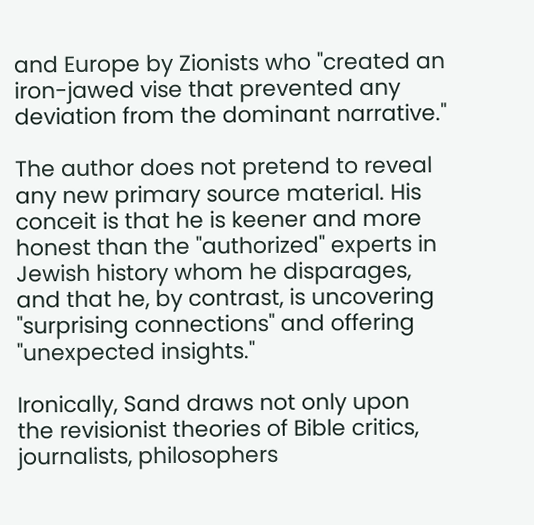and Europe by Zionists who "created an iron-jawed vise that prevented any deviation from the dominant narrative."

The author does not pretend to reveal any new primary source material. His conceit is that he is keener and more honest than the "authorized" experts in Jewish history whom he disparages, and that he, by contrast, is uncovering "surprising connections" and offering "unexpected insights."

Ironically, Sand draws not only upon the revisionist theories of Bible critics, journalists, philosophers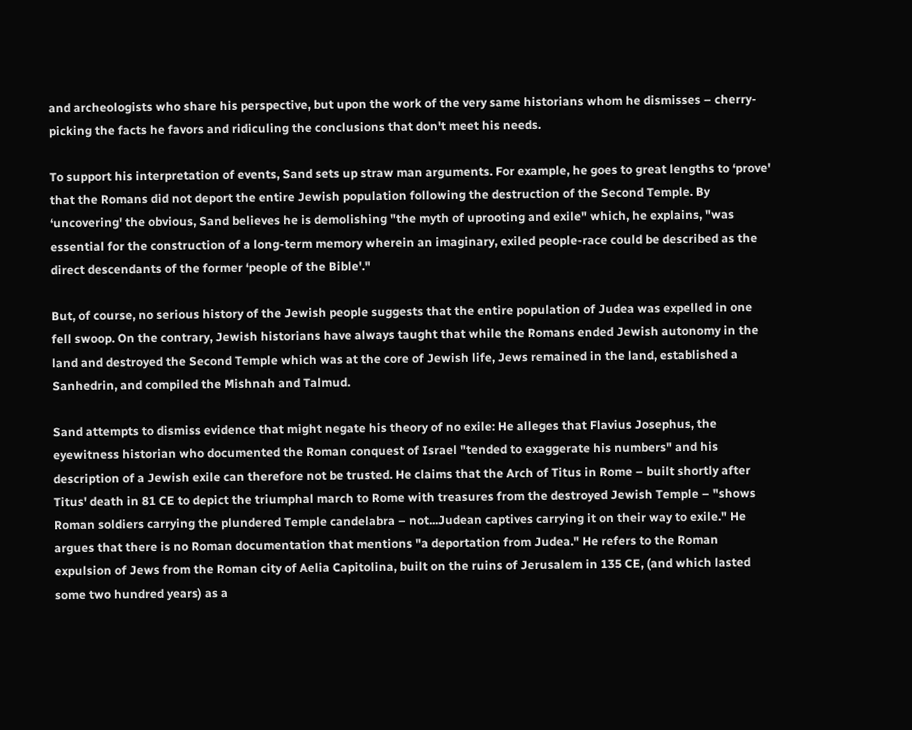and archeologists who share his perspective, but upon the work of the very same historians whom he dismisses – cherry-picking the facts he favors and ridiculing the conclusions that don't meet his needs.

To support his interpretation of events, Sand sets up straw man arguments. For example, he goes to great lengths to ‘prove' that the Romans did not deport the entire Jewish population following the destruction of the Second Temple. By ‘uncovering' the obvious, Sand believes he is demolishing "the myth of uprooting and exile" which, he explains, "was essential for the construction of a long-term memory wherein an imaginary, exiled people-race could be described as the direct descendants of the former ‘people of the Bible'."

But, of course, no serious history of the Jewish people suggests that the entire population of Judea was expelled in one fell swoop. On the contrary, Jewish historians have always taught that while the Romans ended Jewish autonomy in the land and destroyed the Second Temple which was at the core of Jewish life, Jews remained in the land, established a Sanhedrin, and compiled the Mishnah and Talmud.

Sand attempts to dismiss evidence that might negate his theory of no exile: He alleges that Flavius Josephus, the eyewitness historian who documented the Roman conquest of Israel "tended to exaggerate his numbers" and his description of a Jewish exile can therefore not be trusted. He claims that the Arch of Titus in Rome – built shortly after Titus' death in 81 CE to depict the triumphal march to Rome with treasures from the destroyed Jewish Temple – "shows Roman soldiers carrying the plundered Temple candelabra – not...Judean captives carrying it on their way to exile." He argues that there is no Roman documentation that mentions "a deportation from Judea." He refers to the Roman expulsion of Jews from the Roman city of Aelia Capitolina, built on the ruins of Jerusalem in 135 CE, (and which lasted some two hundred years) as a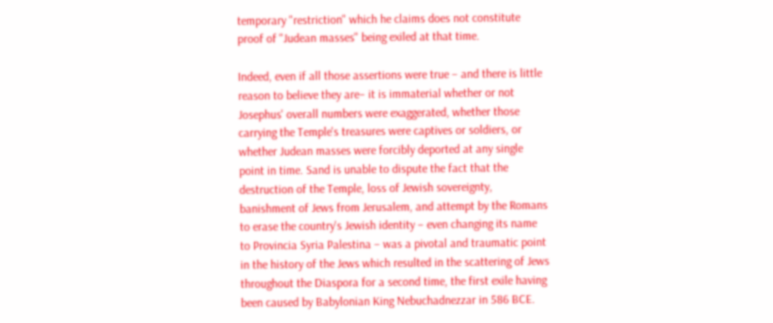temporary "restriction" which he claims does not constitute proof of "Judean masses" being exiled at that time.

Indeed, even if all those assertions were true – and there is little reason to believe they are– it is immaterial whether or not Josephus' overall numbers were exaggerated, whether those carrying the Temple's treasures were captives or soldiers, or whether Judean masses were forcibly deported at any single point in time. Sand is unable to dispute the fact that the destruction of the Temple, loss of Jewish sovereignty, banishment of Jews from Jerusalem, and attempt by the Romans to erase the country's Jewish identity – even changing its name to Provincia Syria Palestina – was a pivotal and traumatic point in the history of the Jews which resulted in the scattering of Jews throughout the Diaspora for a second time, the first exile having been caused by Babylonian King Nebuchadnezzar in 586 BCE.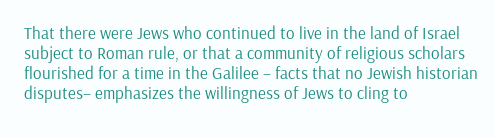That there were Jews who continued to live in the land of Israel subject to Roman rule, or that a community of religious scholars flourished for a time in the Galilee – facts that no Jewish historian disputes– emphasizes the willingness of Jews to cling to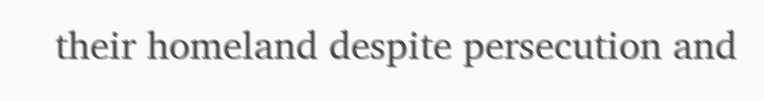their homeland despite persecution and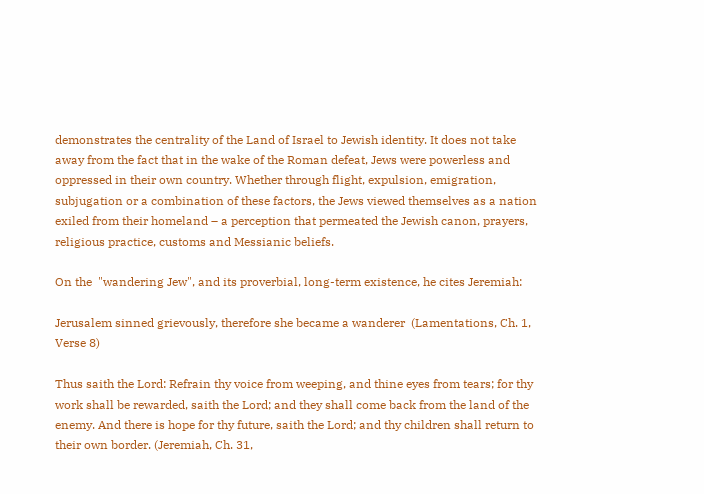demonstrates the centrality of the Land of Israel to Jewish identity. It does not take away from the fact that in the wake of the Roman defeat, Jews were powerless and oppressed in their own country. Whether through flight, expulsion, emigration, subjugation or a combination of these factors, the Jews viewed themselves as a nation exiled from their homeland – a perception that permeated the Jewish canon, prayers, religious practice, customs and Messianic beliefs.

On the  "wandering Jew", and its proverbial, long-term existence, he cites Jeremiah:

Jerusalem sinned grievously, therefore she became a wanderer  (Lamentations, Ch. 1, Verse 8)

Thus saith the Lord: Refrain thy voice from weeping, and thine eyes from tears; for thy work shall be rewarded, saith the Lord; and they shall come back from the land of the enemy. And there is hope for thy future, saith the Lord; and thy children shall return to their own border. (Jeremiah, Ch. 31,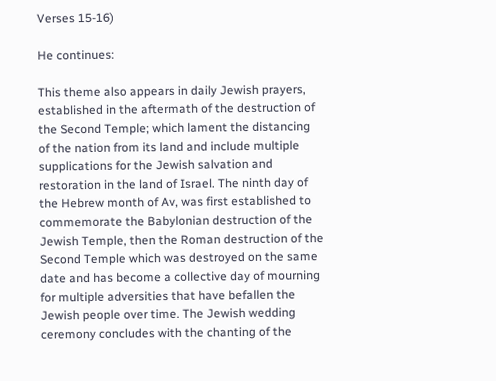Verses 15-16)

He continues:

This theme also appears in daily Jewish prayers, established in the aftermath of the destruction of the Second Temple; which lament the distancing of the nation from its land and include multiple supplications for the Jewish salvation and restoration in the land of Israel. The ninth day of the Hebrew month of Av, was first established to commemorate the Babylonian destruction of the Jewish Temple, then the Roman destruction of the Second Temple which was destroyed on the same date and has become a collective day of mourning for multiple adversities that have befallen the Jewish people over time. The Jewish wedding ceremony concludes with the chanting of the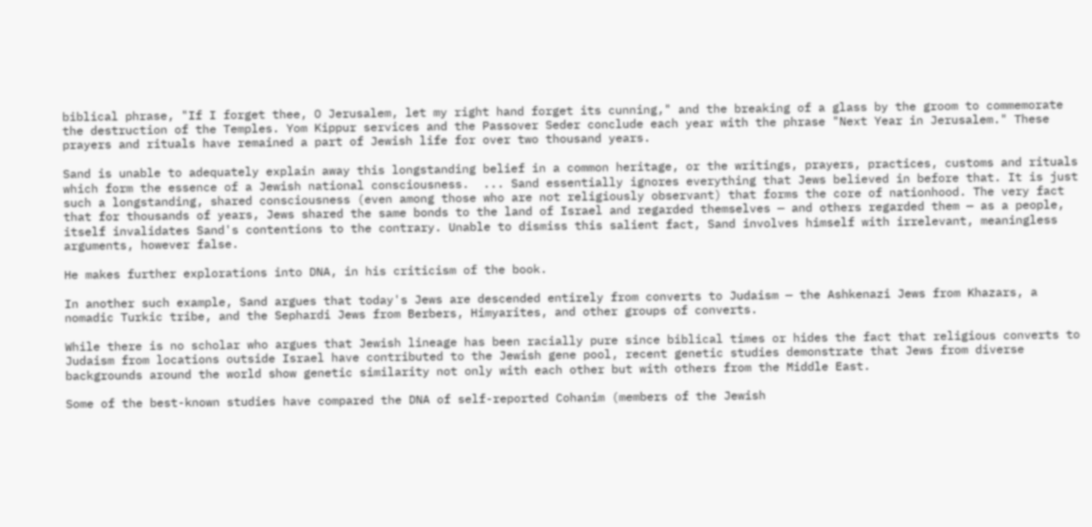biblical phrase, "If I forget thee, O Jerusalem, let my right hand forget its cunning," and the breaking of a glass by the groom to commemorate the destruction of the Temples. Yom Kippur services and the Passover Seder conclude each year with the phrase "Next Year in Jerusalem." These prayers and rituals have remained a part of Jewish life for over two thousand years.

Sand is unable to adequately explain away this longstanding belief in a common heritage, or the writings, prayers, practices, customs and rituals which form the essence of a Jewish national consciousness.  ... Sand essentially ignores everything that Jews believed in before that. It is just such a longstanding, shared consciousness (even among those who are not religiously observant) that forms the core of nationhood. The very fact that for thousands of years, Jews shared the same bonds to the land of Israel and regarded themselves — and others regarded them — as a people, itself invalidates Sand's contentions to the contrary. Unable to dismiss this salient fact, Sand involves himself with irrelevant, meaningless arguments, however false.

He makes further explorations into DNA, in his criticism of the book.

In another such example, Sand argues that today's Jews are descended entirely from converts to Judaism — the Ashkenazi Jews from Khazars, a nomadic Turkic tribe, and the Sephardi Jews from Berbers, Himyarites, and other groups of converts.

While there is no scholar who argues that Jewish lineage has been racially pure since biblical times or hides the fact that religious converts to Judaism from locations outside Israel have contributed to the Jewish gene pool, recent genetic studies demonstrate that Jews from diverse backgrounds around the world show genetic similarity not only with each other but with others from the Middle East.

Some of the best-known studies have compared the DNA of self-reported Cohanim (members of the Jewish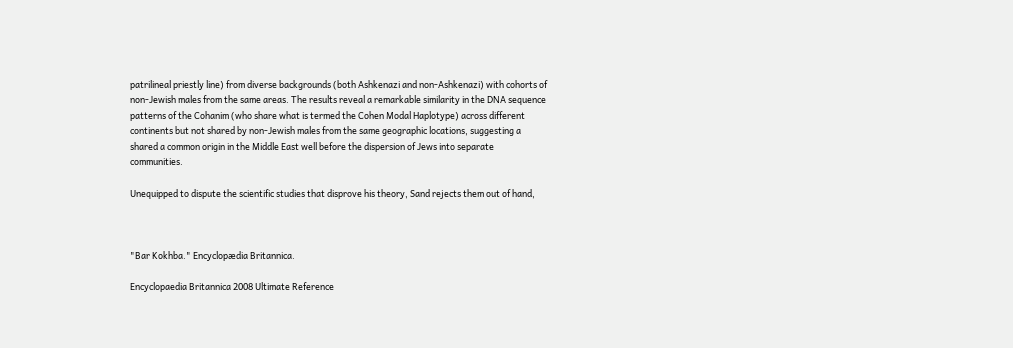patrilineal priestly line) from diverse backgrounds (both Ashkenazi and non-Ashkenazi) with cohorts of non-Jewish males from the same areas. The results reveal a remarkable similarity in the DNA sequence patterns of the Cohanim (who share what is termed the Cohen Modal Haplotype) across different continents but not shared by non-Jewish males from the same geographic locations, suggesting a shared a common origin in the Middle East well before the dispersion of Jews into separate communities.

Unequipped to dispute the scientific studies that disprove his theory, Sand rejects them out of hand,



"Bar Kokhba." Encyclopædia Britannica.

Encyclopaedia Britannica 2008 Ultimate Reference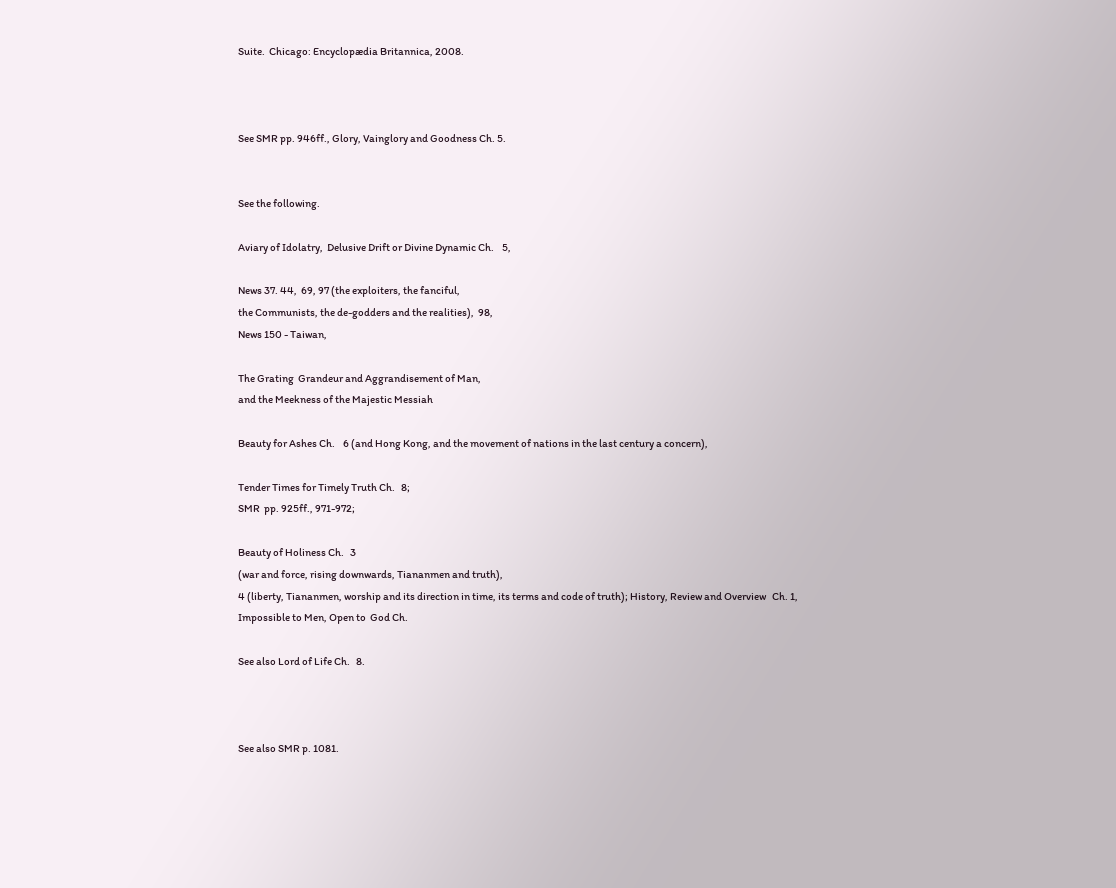Suite.  Chicago: Encyclopædia Britannica, 2008.



See SMR pp. 946ff., Glory, Vainglory and Goodness Ch. 5.


See the following.

Aviary of Idolatry,  Delusive Drift or Divine Dynamic Ch.    5,

News 37. 44,  69, 97 (the exploiters, the fanciful,
the Communists, the de-godders and the realities),  98,
News 150 - Taiwan,

The Grating  Grandeur and Aggrandisement of Man,
and the Meekness of the Majestic Messiah

Beauty for Ashes Ch.    6 (and Hong Kong, and the movement of nations in the last century a concern),

Tender Times for Timely Truth Ch.   8;
SMR  pp. 925ff., 971-972;

Beauty of Holiness Ch.   3
(war and force, rising downwards, Tiananmen and truth),
4 (liberty, Tiananmen, worship and its direction in time, its terms and code of truth); History, Review and Overview   Ch. 1,
Impossible to Men, Open to  God Ch.

See also Lord of Life Ch.   8.



See also SMR p. 1081.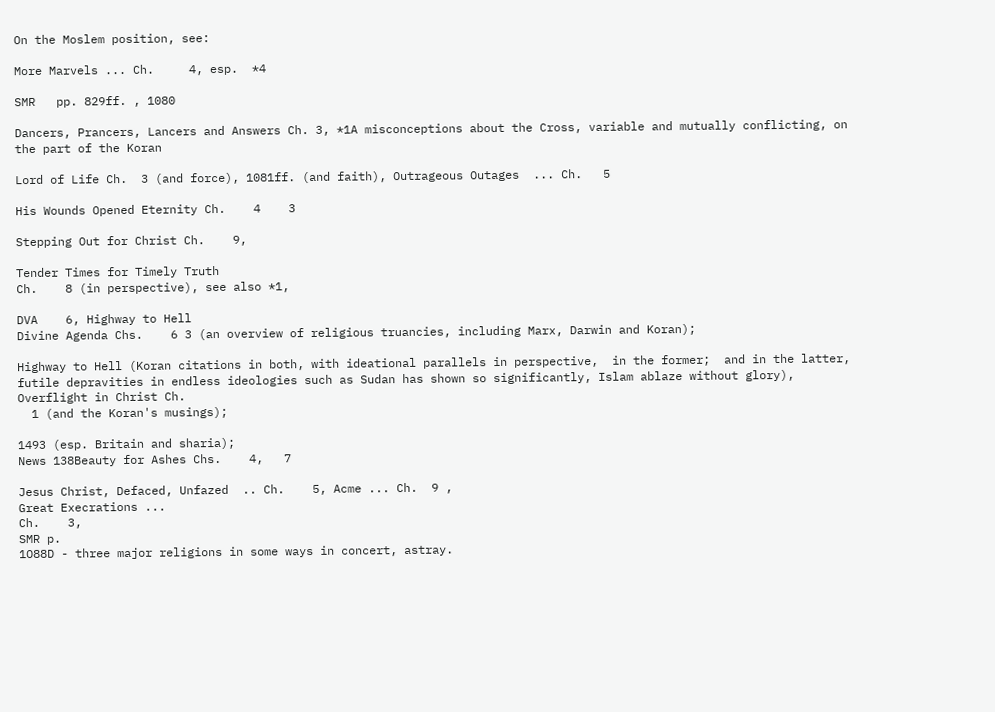On the Moslem position, see:

More Marvels ... Ch.     4, esp.  *4

SMR   pp. 829ff. , 1080

Dancers, Prancers, Lancers and Answers Ch. 3, *1A misconceptions about the Cross, variable and mutually conflicting, on the part of the Koran

Lord of Life Ch.  3 (and force), 1081ff. (and faith), Outrageous Outages  ... Ch.   5

His Wounds Opened Eternity Ch.    4    3

Stepping Out for Christ Ch.    9,

Tender Times for Timely Truth
Ch.    8 (in perspective), see also *1,

DVA    6, Highway to Hell
Divine Agenda Chs.    6 3 (an overview of religious truancies, including Marx, Darwin and Koran);

Highway to Hell (Koran citations in both, with ideational parallels in perspective,  in the former;  and in the latter,  futile depravities in endless ideologies such as Sudan has shown so significantly, Islam ablaze without glory),
Overflight in Christ Ch.
  1 (and the Koran's musings);

1493 (esp. Britain and sharia);
News 138Beauty for Ashes Chs.    4,   7

Jesus Christ, Defaced, Unfazed  .. Ch.    5, Acme ... Ch.  9 ,
Great Execrations ...
Ch.    3,
SMR p.
1O88D - three major religions in some ways in concert, astray.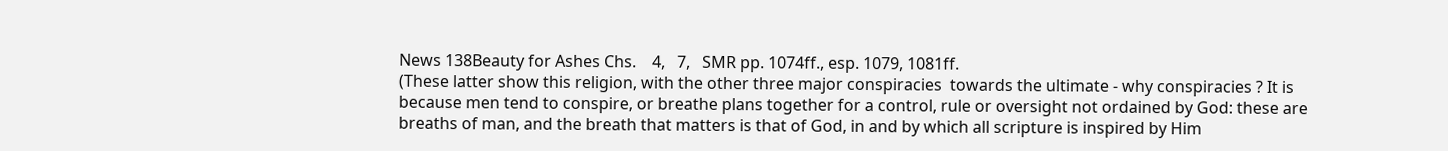News 138Beauty for Ashes Chs.    4,   7,   SMR pp. 1074ff., esp. 1079, 1081ff.
(These latter show this religion, with the other three major conspiracies  towards the ultimate - why conspiracies ? It is because men tend to conspire, or breathe plans together for a control, rule or oversight not ordained by God: these are breaths of man, and the breath that matters is that of God, in and by which all scripture is inspired by Him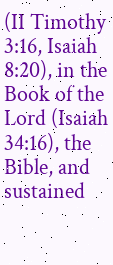(II Timothy 3:16, Isaiah 8:20), in the Book of the Lord (Isaiah 34:16), the Bible, and sustained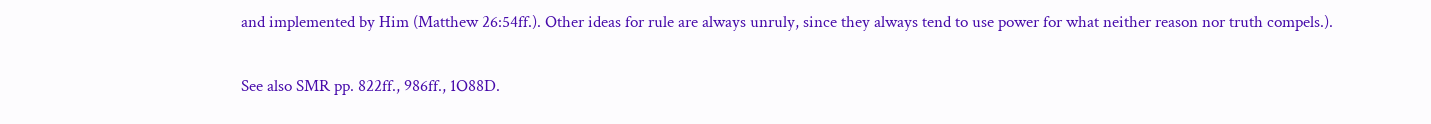and implemented by Him (Matthew 26:54ff.). Other ideas for rule are always unruly, since they always tend to use power for what neither reason nor truth compels.).

See also SMR pp. 822ff., 986ff., 1O88D.